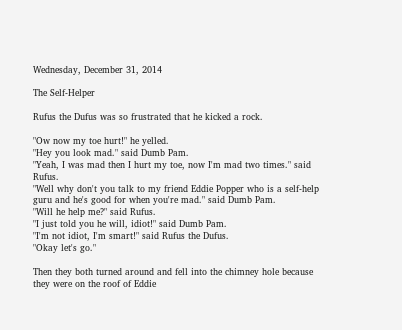Wednesday, December 31, 2014

The Self-Helper

Rufus the Dufus was so frustrated that he kicked a rock.

"Ow now my toe hurt!" he yelled.
"Hey you look mad." said Dumb Pam.
"Yeah, I was mad then I hurt my toe, now I'm mad two times." said Rufus.
"Well why don't you talk to my friend Eddie Popper who is a self-help guru and he's good for when you're mad." said Dumb Pam.
"Will he help me?" said Rufus.
"I just told you he will, idiot!" said Dumb Pam.
"I'm not idiot, I'm smart!" said Rufus the Dufus.
"Okay let's go."

Then they both turned around and fell into the chimney hole because they were on the roof of Eddie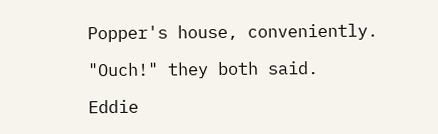Popper's house, conveniently.

"Ouch!" they both said.

Eddie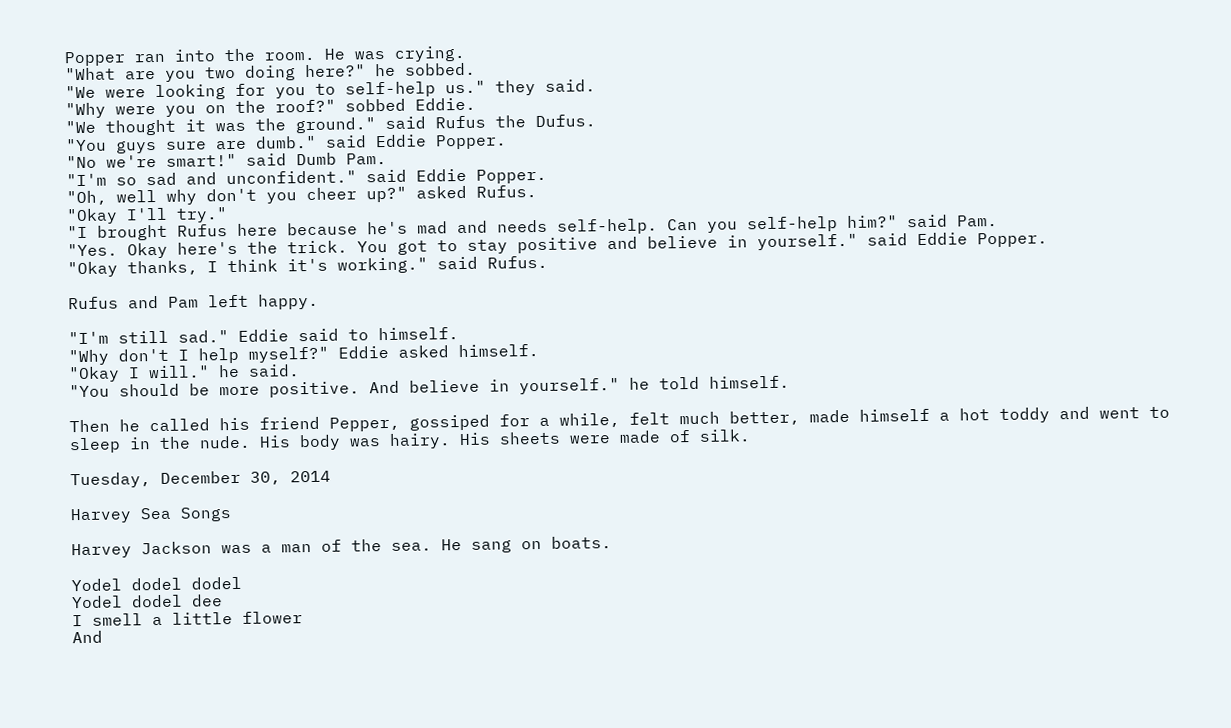Popper ran into the room. He was crying.
"What are you two doing here?" he sobbed.
"We were looking for you to self-help us." they said.
"Why were you on the roof?" sobbed Eddie.
"We thought it was the ground." said Rufus the Dufus.
"You guys sure are dumb." said Eddie Popper.
"No we're smart!" said Dumb Pam.
"I'm so sad and unconfident." said Eddie Popper.
"Oh, well why don't you cheer up?" asked Rufus.
"Okay I'll try."
"I brought Rufus here because he's mad and needs self-help. Can you self-help him?" said Pam.
"Yes. Okay here's the trick. You got to stay positive and believe in yourself." said Eddie Popper.
"Okay thanks, I think it's working." said Rufus.

Rufus and Pam left happy.

"I'm still sad." Eddie said to himself.
"Why don't I help myself?" Eddie asked himself.
"Okay I will." he said.
"You should be more positive. And believe in yourself." he told himself.

Then he called his friend Pepper, gossiped for a while, felt much better, made himself a hot toddy and went to sleep in the nude. His body was hairy. His sheets were made of silk.

Tuesday, December 30, 2014

Harvey Sea Songs

Harvey Jackson was a man of the sea. He sang on boats.

Yodel dodel dodel
Yodel dodel dee
I smell a little flower
And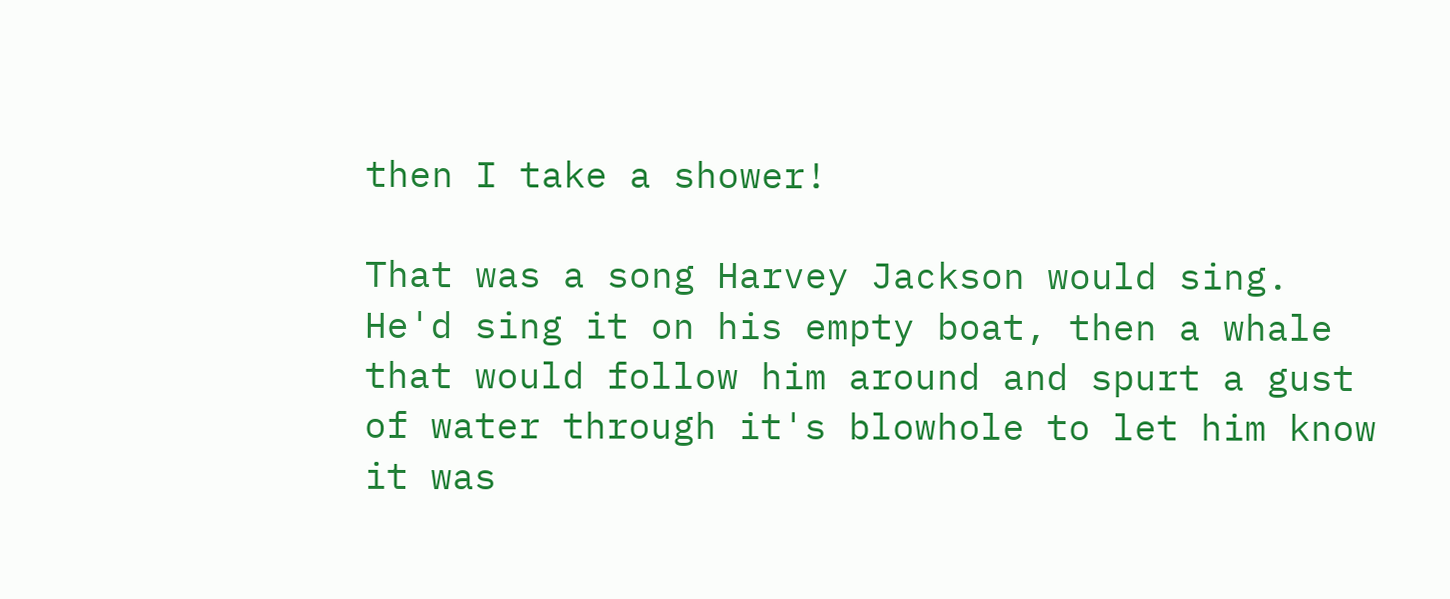then I take a shower!

That was a song Harvey Jackson would sing. He'd sing it on his empty boat, then a whale that would follow him around and spurt a gust of water through it's blowhole to let him know it was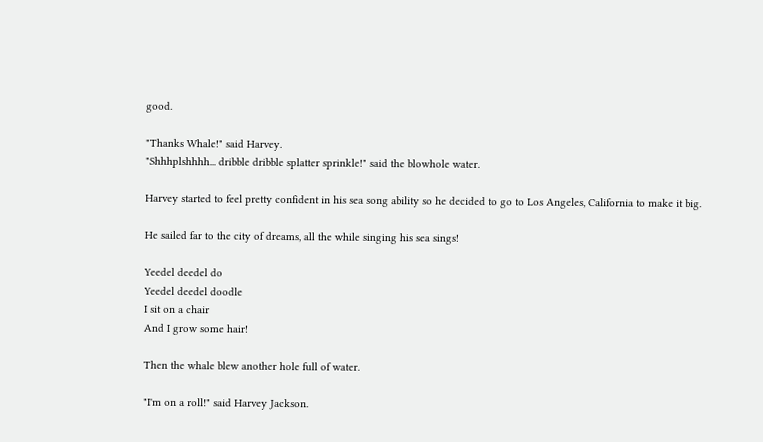good.

"Thanks Whale!" said Harvey.
"Shhhplshhhh... dribble dribble splatter sprinkle!" said the blowhole water.

Harvey started to feel pretty confident in his sea song ability so he decided to go to Los Angeles, California to make it big.

He sailed far to the city of dreams, all the while singing his sea sings!

Yeedel deedel do
Yeedel deedel doodle
I sit on a chair
And I grow some hair!

Then the whale blew another hole full of water.

"I'm on a roll!" said Harvey Jackson.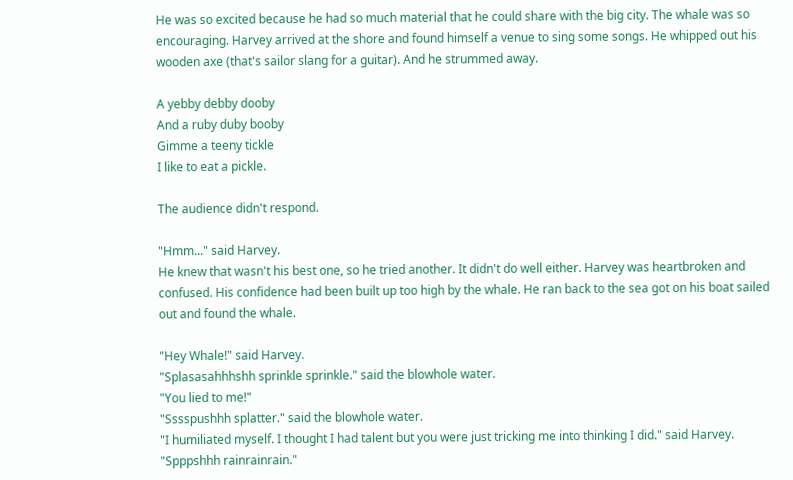He was so excited because he had so much material that he could share with the big city. The whale was so encouraging. Harvey arrived at the shore and found himself a venue to sing some songs. He whipped out his wooden axe (that's sailor slang for a guitar). And he strummed away.

A yebby debby dooby
And a ruby duby booby
Gimme a teeny tickle
I like to eat a pickle.

The audience didn't respond.

"Hmm..." said Harvey.
He knew that wasn't his best one, so he tried another. It didn't do well either. Harvey was heartbroken and confused. His confidence had been built up too high by the whale. He ran back to the sea got on his boat sailed out and found the whale.

"Hey Whale!" said Harvey.
"Splasasahhhshh sprinkle sprinkle." said the blowhole water.
"You lied to me!"
"Sssspushhh splatter." said the blowhole water.
"I humiliated myself. I thought I had talent but you were just tricking me into thinking I did." said Harvey.
"Spppshhh rainrainrain."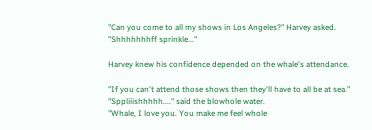"Can you come to all my shows in Los Angeles?" Harvey asked.
"Shhhhhhhff sprinkle..."

Harvey knew his confidence depended on the whale's attendance.

"If you can't attend those shows then they'll have to all be at sea."
"Sppliiishhhhh...." said the blowhole water.
"Whale, I love you. You make me feel whole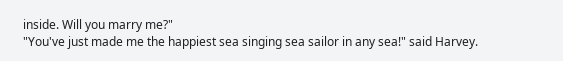inside. Will you marry me?"
"You've just made me the happiest sea singing sea sailor in any sea!" said Harvey.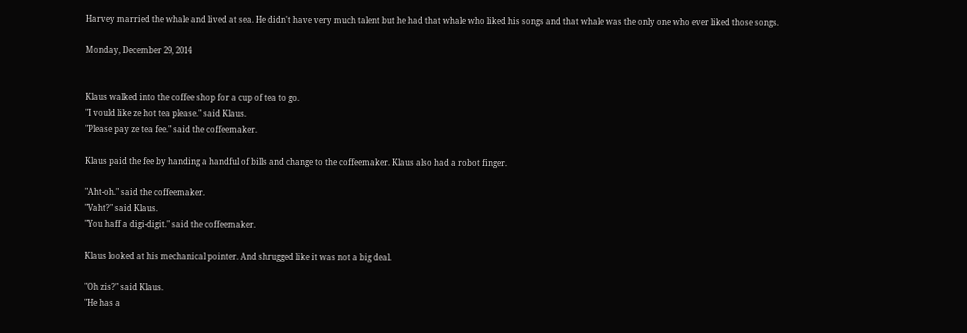Harvey married the whale and lived at sea. He didn't have very much talent but he had that whale who liked his songs and that whale was the only one who ever liked those songs.

Monday, December 29, 2014


Klaus walked into the coffee shop for a cup of tea to go.
"I vould like ze hot tea please." said Klaus.
"Please pay ze tea fee." said the coffeemaker.

Klaus paid the fee by handing a handful of bills and change to the coffeemaker. Klaus also had a robot finger.

"Aht-oh." said the coffeemaker.
"Vaht?" said Klaus.
"You haff a digi-digit." said the coffeemaker.

Klaus looked at his mechanical pointer. And shrugged like it was not a big deal.

"Oh zis?" said Klaus.
"He has a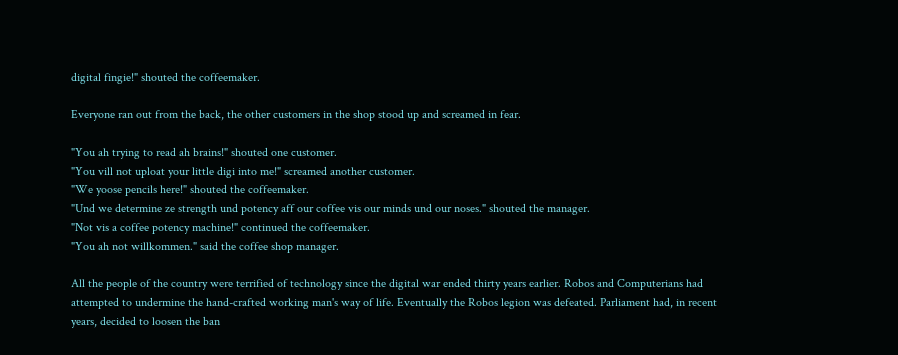digital fingie!" shouted the coffeemaker.

Everyone ran out from the back, the other customers in the shop stood up and screamed in fear.

"You ah trying to read ah brains!" shouted one customer.
"You vill not uploat your little digi into me!" screamed another customer.
"We yoose pencils here!" shouted the coffeemaker.
"Und we determine ze strength und potency aff our coffee vis our minds und our noses." shouted the manager.
"Not vis a coffee potency machine!" continued the coffeemaker.
"You ah not willkommen." said the coffee shop manager.

All the people of the country were terrified of technology since the digital war ended thirty years earlier. Robos and Computerians had attempted to undermine the hand-crafted working man's way of life. Eventually the Robos legion was defeated. Parliament had, in recent years, decided to loosen the ban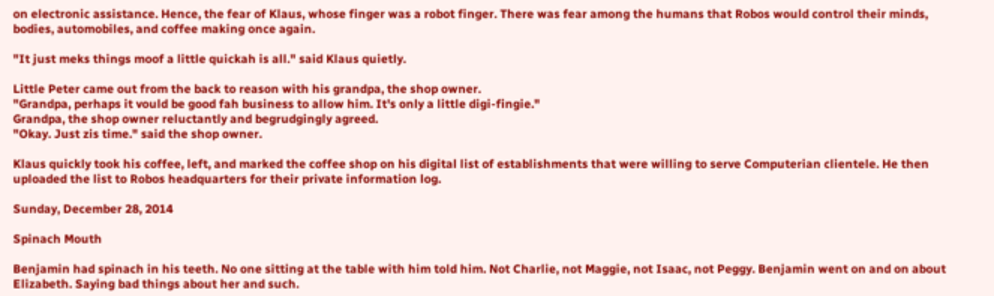on electronic assistance. Hence, the fear of Klaus, whose finger was a robot finger. There was fear among the humans that Robos would control their minds, bodies, automobiles, and coffee making once again.

"It just meks things moof a little quickah is all." said Klaus quietly.

Little Peter came out from the back to reason with his grandpa, the shop owner.
"Grandpa, perhaps it vould be good fah business to allow him. It's only a little digi-fingie."
Grandpa, the shop owner reluctantly and begrudgingly agreed.
"Okay. Just zis time." said the shop owner.

Klaus quickly took his coffee, left, and marked the coffee shop on his digital list of establishments that were willing to serve Computerian clientele. He then uploaded the list to Robos headquarters for their private information log.

Sunday, December 28, 2014

Spinach Mouth

Benjamin had spinach in his teeth. No one sitting at the table with him told him. Not Charlie, not Maggie, not Isaac, not Peggy. Benjamin went on and on about Elizabeth. Saying bad things about her and such.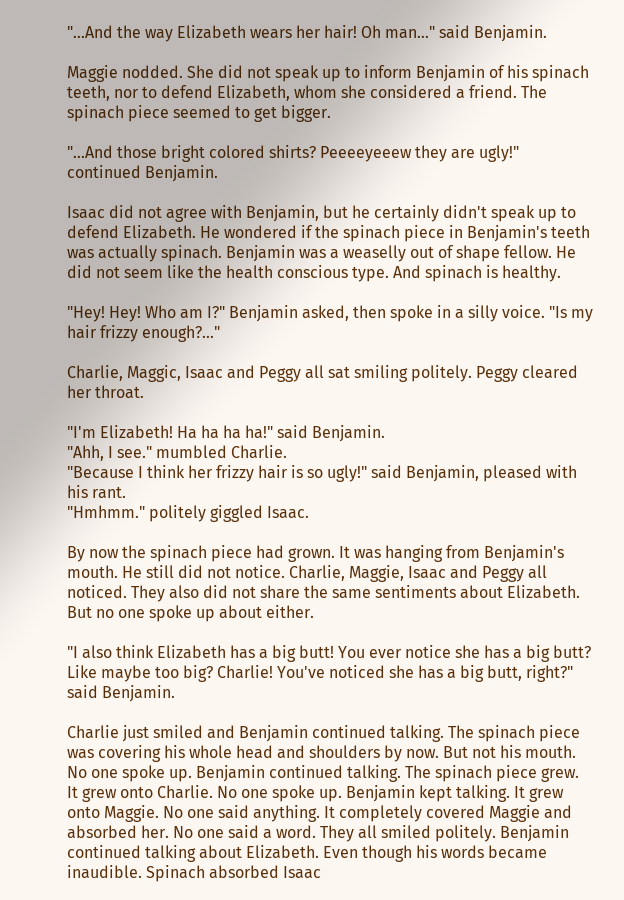"...And the way Elizabeth wears her hair! Oh man..." said Benjamin.

Maggie nodded. She did not speak up to inform Benjamin of his spinach teeth, nor to defend Elizabeth, whom she considered a friend. The spinach piece seemed to get bigger.

"...And those bright colored shirts? Peeeeyeeew they are ugly!" continued Benjamin.

Isaac did not agree with Benjamin, but he certainly didn't speak up to defend Elizabeth. He wondered if the spinach piece in Benjamin's teeth was actually spinach. Benjamin was a weaselly out of shape fellow. He did not seem like the health conscious type. And spinach is healthy.

"Hey! Hey! Who am I?" Benjamin asked, then spoke in a silly voice. "Is my hair frizzy enough?..."

Charlie, Maggic, Isaac and Peggy all sat smiling politely. Peggy cleared her throat.

"I'm Elizabeth! Ha ha ha ha!" said Benjamin.
"Ahh, I see." mumbled Charlie.
"Because I think her frizzy hair is so ugly!" said Benjamin, pleased with his rant.
"Hmhmm." politely giggled Isaac.

By now the spinach piece had grown. It was hanging from Benjamin's mouth. He still did not notice. Charlie, Maggie, Isaac and Peggy all noticed. They also did not share the same sentiments about Elizabeth. But no one spoke up about either.

"I also think Elizabeth has a big butt! You ever notice she has a big butt? Like maybe too big? Charlie! You've noticed she has a big butt, right?" said Benjamin.

Charlie just smiled and Benjamin continued talking. The spinach piece was covering his whole head and shoulders by now. But not his mouth. No one spoke up. Benjamin continued talking. The spinach piece grew. It grew onto Charlie. No one spoke up. Benjamin kept talking. It grew onto Maggie. No one said anything. It completely covered Maggie and absorbed her. No one said a word. They all smiled politely. Benjamin continued talking about Elizabeth. Even though his words became inaudible. Spinach absorbed Isaac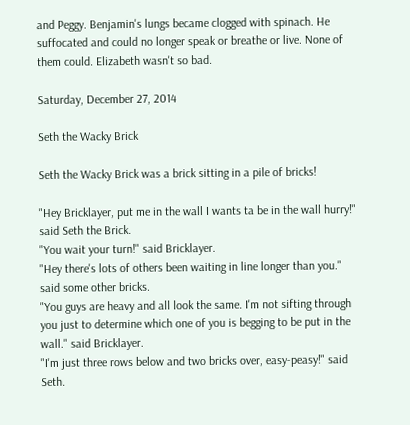and Peggy. Benjamin's lungs became clogged with spinach. He suffocated and could no longer speak or breathe or live. None of them could. Elizabeth wasn't so bad.

Saturday, December 27, 2014

Seth the Wacky Brick

Seth the Wacky Brick was a brick sitting in a pile of bricks!

"Hey Bricklayer, put me in the wall I wants ta be in the wall hurry!" said Seth the Brick.
"You wait your turn!" said Bricklayer.
"Hey there's lots of others been waiting in line longer than you." said some other bricks.
"You guys are heavy and all look the same. I'm not sifting through you just to determine which one of you is begging to be put in the wall." said Bricklayer.
"I'm just three rows below and two bricks over, easy-peasy!" said Seth.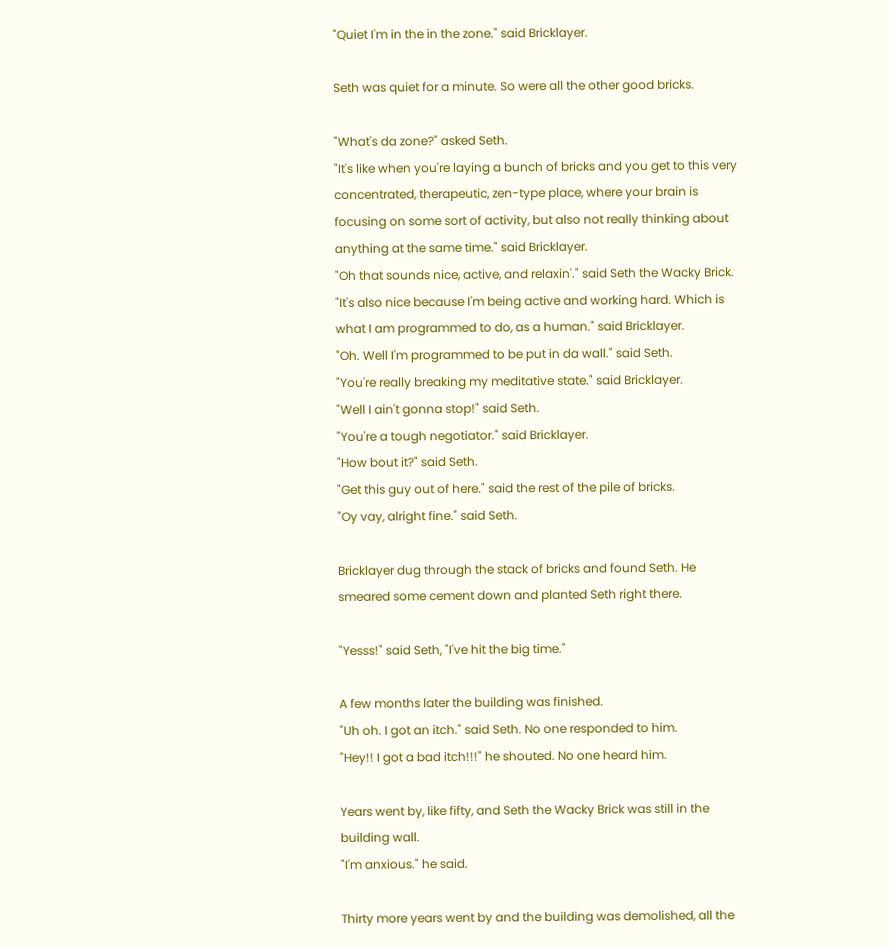"Quiet I'm in the in the zone." said Bricklayer.

Seth was quiet for a minute. So were all the other good bricks.

"What's da zone?" asked Seth.
"It's like when you're laying a bunch of bricks and you get to this very concentrated, therapeutic, zen-type place, where your brain is focusing on some sort of activity, but also not really thinking about anything at the same time." said Bricklayer.
"Oh that sounds nice, active, and relaxin'." said Seth the Wacky Brick.
"It's also nice because I'm being active and working hard. Which is what I am programmed to do, as a human." said Bricklayer.
"Oh. Well I'm programmed to be put in da wall." said Seth.
"You're really breaking my meditative state." said Bricklayer.
"Well I ain't gonna stop!" said Seth.
"You're a tough negotiator." said Bricklayer.
"How bout it?" said Seth.
"Get this guy out of here." said the rest of the pile of bricks.
"Oy vay, alright fine." said Seth.

Bricklayer dug through the stack of bricks and found Seth. He smeared some cement down and planted Seth right there.

"Yesss!" said Seth, "I've hit the big time."

A few months later the building was finished.
"Uh oh. I got an itch." said Seth. No one responded to him.
"Hey!! I got a bad itch!!!" he shouted. No one heard him.

Years went by, like fifty, and Seth the Wacky Brick was still in the building wall.
"I'm anxious." he said.

Thirty more years went by and the building was demolished, all the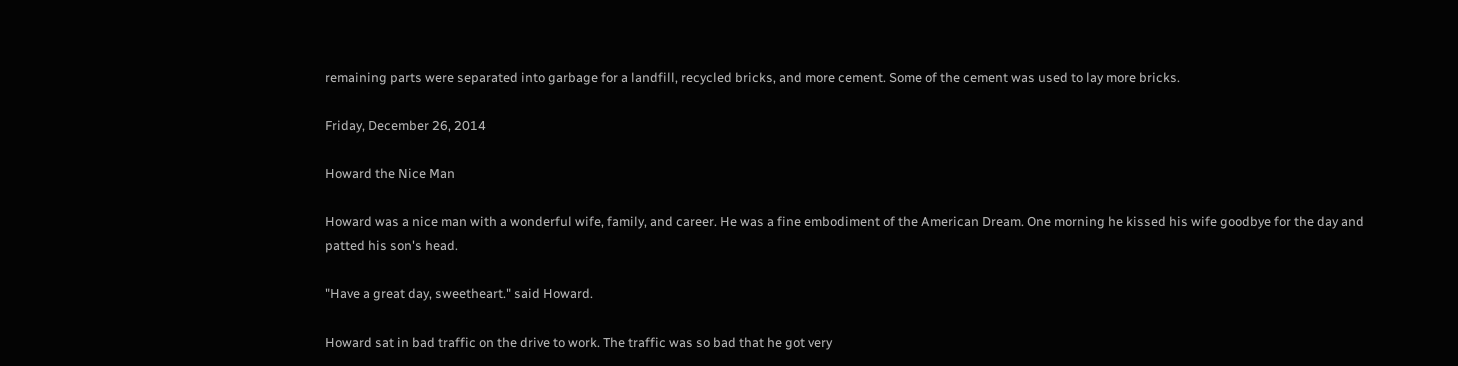remaining parts were separated into garbage for a landfill, recycled bricks, and more cement. Some of the cement was used to lay more bricks.

Friday, December 26, 2014

Howard the Nice Man

Howard was a nice man with a wonderful wife, family, and career. He was a fine embodiment of the American Dream. One morning he kissed his wife goodbye for the day and patted his son's head.

"Have a great day, sweetheart." said Howard.

Howard sat in bad traffic on the drive to work. The traffic was so bad that he got very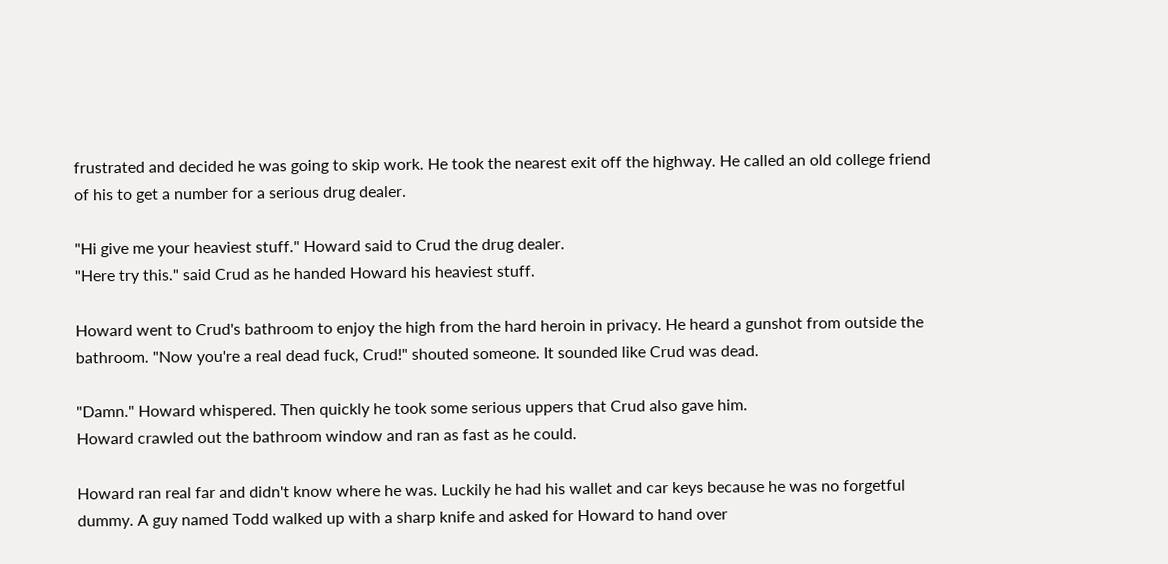frustrated and decided he was going to skip work. He took the nearest exit off the highway. He called an old college friend of his to get a number for a serious drug dealer.

"Hi give me your heaviest stuff." Howard said to Crud the drug dealer.
"Here try this." said Crud as he handed Howard his heaviest stuff.

Howard went to Crud's bathroom to enjoy the high from the hard heroin in privacy. He heard a gunshot from outside the bathroom. "Now you're a real dead fuck, Crud!" shouted someone. It sounded like Crud was dead.

"Damn." Howard whispered. Then quickly he took some serious uppers that Crud also gave him.
Howard crawled out the bathroom window and ran as fast as he could.

Howard ran real far and didn't know where he was. Luckily he had his wallet and car keys because he was no forgetful dummy. A guy named Todd walked up with a sharp knife and asked for Howard to hand over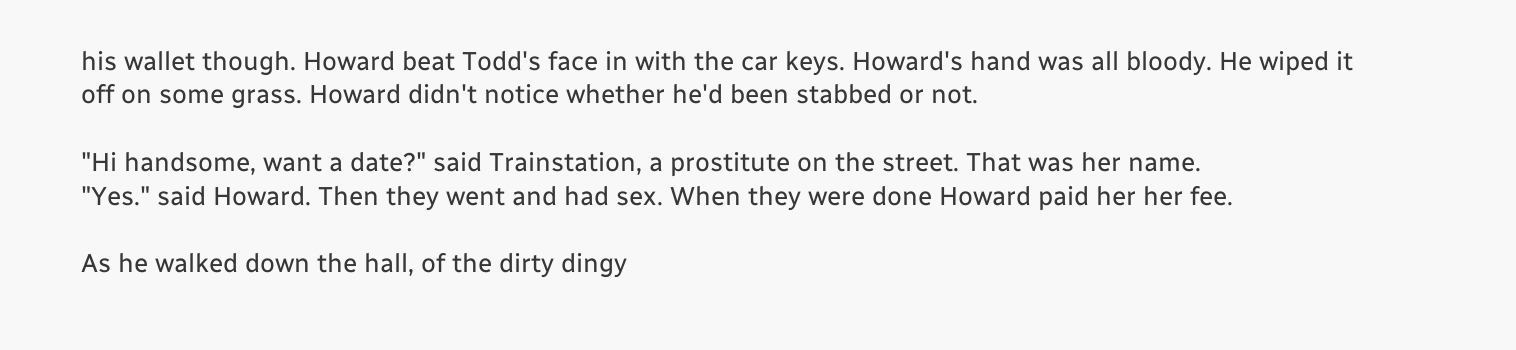his wallet though. Howard beat Todd's face in with the car keys. Howard's hand was all bloody. He wiped it off on some grass. Howard didn't notice whether he'd been stabbed or not.

"Hi handsome, want a date?" said Trainstation, a prostitute on the street. That was her name.
"Yes." said Howard. Then they went and had sex. When they were done Howard paid her her fee.

As he walked down the hall, of the dirty dingy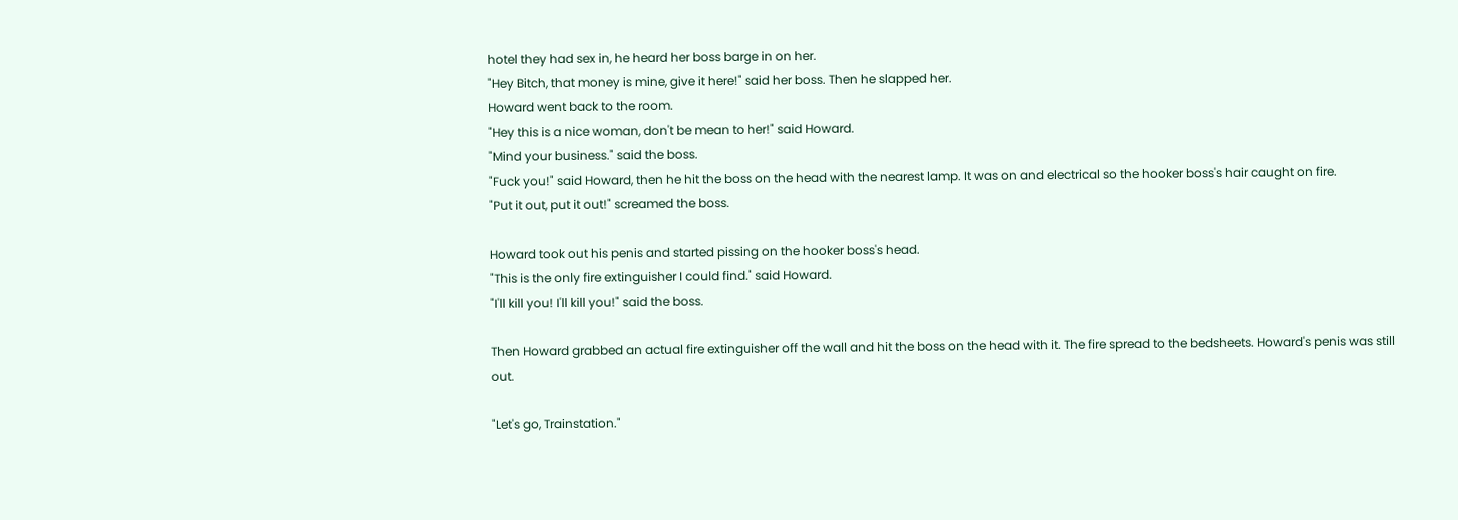hotel they had sex in, he heard her boss barge in on her.
"Hey Bitch, that money is mine, give it here!" said her boss. Then he slapped her.
Howard went back to the room.
"Hey this is a nice woman, don't be mean to her!" said Howard.
"Mind your business." said the boss.
"Fuck you!" said Howard, then he hit the boss on the head with the nearest lamp. It was on and electrical so the hooker boss's hair caught on fire.
"Put it out, put it out!" screamed the boss.

Howard took out his penis and started pissing on the hooker boss's head.
"This is the only fire extinguisher I could find." said Howard.
"I'll kill you! I'll kill you!" said the boss.

Then Howard grabbed an actual fire extinguisher off the wall and hit the boss on the head with it. The fire spread to the bedsheets. Howard's penis was still out.

"Let's go, Trainstation."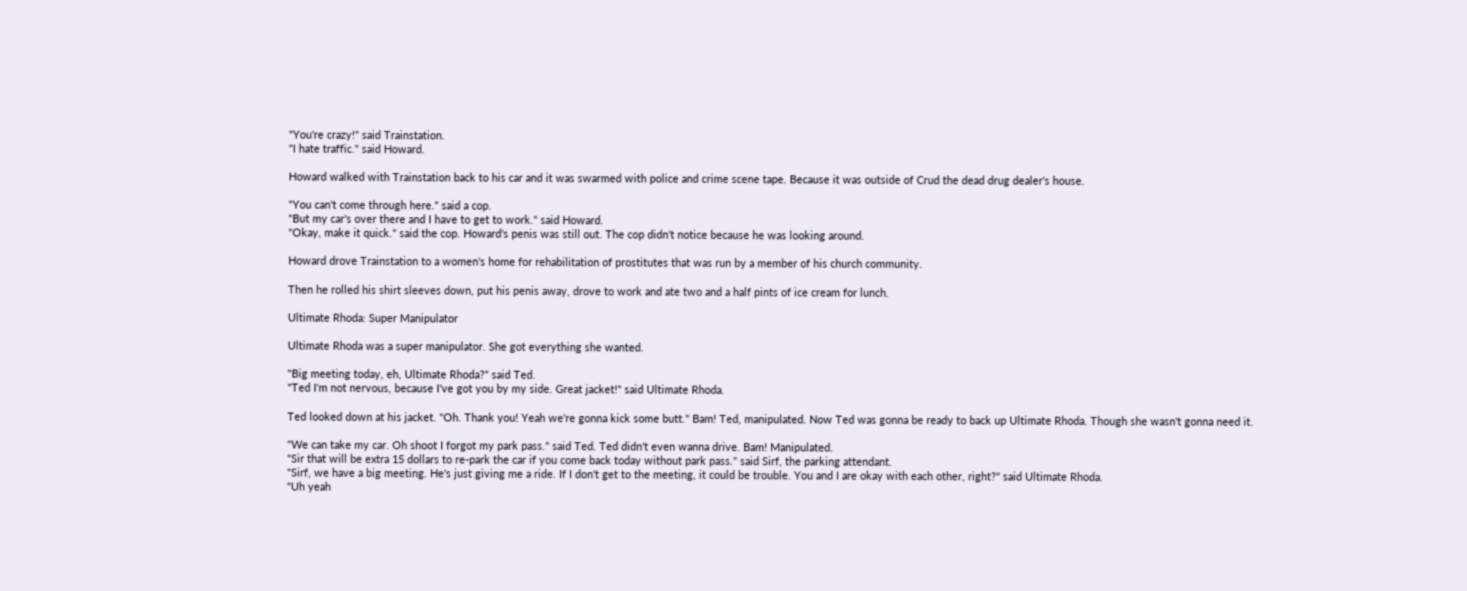"You're crazy!" said Trainstation.
"I hate traffic." said Howard.

Howard walked with Trainstation back to his car and it was swarmed with police and crime scene tape. Because it was outside of Crud the dead drug dealer's house.

"You can't come through here." said a cop.
"But my car's over there and I have to get to work." said Howard.
"Okay, make it quick." said the cop. Howard's penis was still out. The cop didn't notice because he was looking around.

Howard drove Trainstation to a women's home for rehabilitation of prostitutes that was run by a member of his church community.

Then he rolled his shirt sleeves down, put his penis away, drove to work and ate two and a half pints of ice cream for lunch.

Ultimate Rhoda: Super Manipulator

Ultimate Rhoda was a super manipulator. She got everything she wanted.

"Big meeting today, eh, Ultimate Rhoda?" said Ted.
"Ted I'm not nervous, because I've got you by my side. Great jacket!" said Ultimate Rhoda.

Ted looked down at his jacket. "Oh. Thank you! Yeah we're gonna kick some butt." Bam! Ted, manipulated. Now Ted was gonna be ready to back up Ultimate Rhoda. Though she wasn't gonna need it.

"We can take my car. Oh shoot I forgot my park pass." said Ted. Ted didn't even wanna drive. Bam! Manipulated.
"Sir that will be extra 15 dollars to re-park the car if you come back today without park pass." said Sirf, the parking attendant.
"Sirf, we have a big meeting. He's just giving me a ride. If I don't get to the meeting, it could be trouble. You and I are okay with each other, right?" said Ultimate Rhoda.
"Uh yeah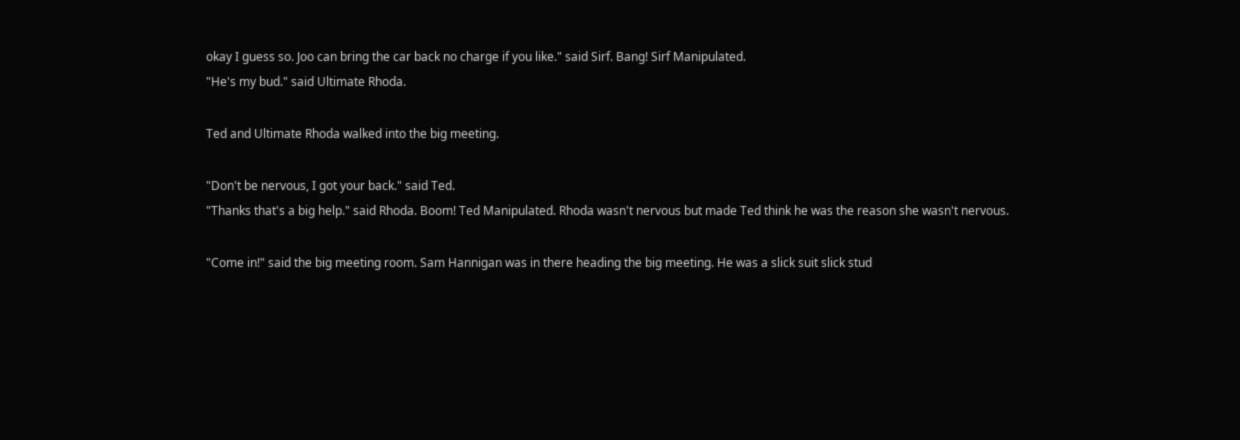okay I guess so. Joo can bring the car back no charge if you like." said Sirf. Bang! Sirf Manipulated.
"He's my bud." said Ultimate Rhoda.

Ted and Ultimate Rhoda walked into the big meeting.

"Don't be nervous, I got your back." said Ted.
"Thanks that's a big help." said Rhoda. Boom! Ted Manipulated. Rhoda wasn't nervous but made Ted think he was the reason she wasn't nervous.

"Come in!" said the big meeting room. Sam Hannigan was in there heading the big meeting. He was a slick suit slick stud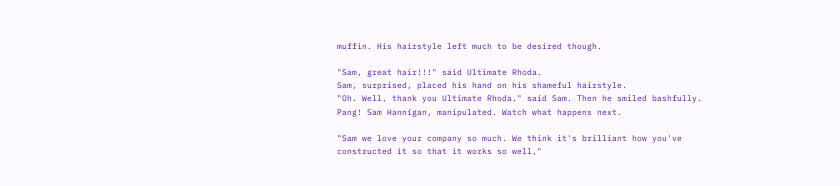muffin. His hairstyle left much to be desired though.

"Sam, great hair!!!" said Ultimate Rhoda.
Sam, surprised, placed his hand on his shameful hairstyle.
"Oh. Well, thank you Ultimate Rhoda." said Sam. Then he smiled bashfully. Pang! Sam Hannigan, manipulated. Watch what happens next.

"Sam we love your company so much. We think it's brilliant how you've constructed it so that it works so well,"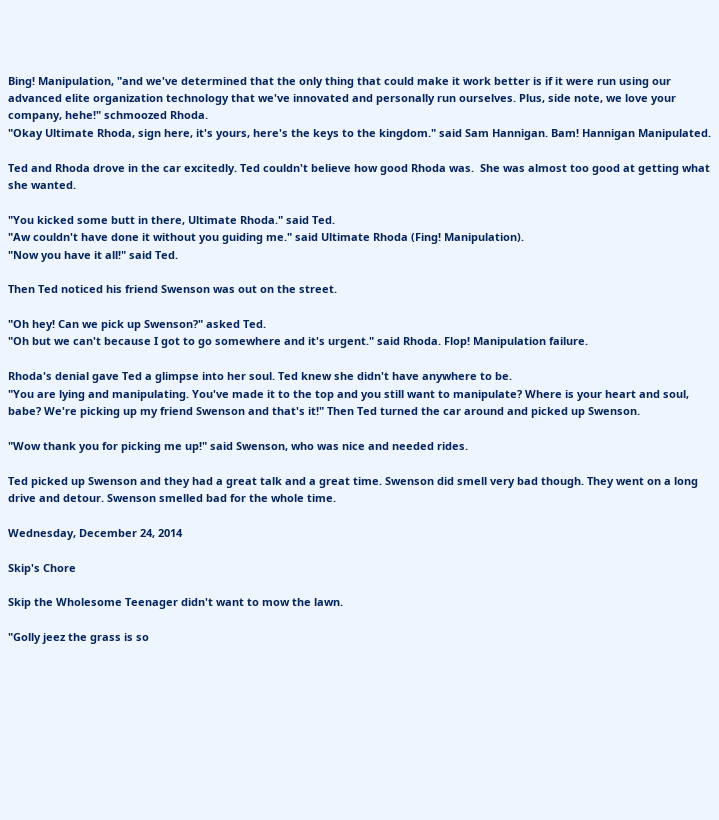Bing! Manipulation, "and we've determined that the only thing that could make it work better is if it were run using our advanced elite organization technology that we've innovated and personally run ourselves. Plus, side note, we love your company, hehe!" schmoozed Rhoda.
"Okay Ultimate Rhoda, sign here, it's yours, here's the keys to the kingdom." said Sam Hannigan. Bam! Hannigan Manipulated.

Ted and Rhoda drove in the car excitedly. Ted couldn't believe how good Rhoda was.  She was almost too good at getting what she wanted.

"You kicked some butt in there, Ultimate Rhoda." said Ted.
"Aw couldn't have done it without you guiding me." said Ultimate Rhoda (Fing! Manipulation).
"Now you have it all!" said Ted.

Then Ted noticed his friend Swenson was out on the street.

"Oh hey! Can we pick up Swenson?" asked Ted.
"Oh but we can't because I got to go somewhere and it's urgent." said Rhoda. Flop! Manipulation failure.

Rhoda's denial gave Ted a glimpse into her soul. Ted knew she didn't have anywhere to be.
"You are lying and manipulating. You've made it to the top and you still want to manipulate? Where is your heart and soul, babe? We're picking up my friend Swenson and that's it!" Then Ted turned the car around and picked up Swenson.

"Wow thank you for picking me up!" said Swenson, who was nice and needed rides.

Ted picked up Swenson and they had a great talk and a great time. Swenson did smell very bad though. They went on a long drive and detour. Swenson smelled bad for the whole time.

Wednesday, December 24, 2014

Skip's Chore

Skip the Wholesome Teenager didn't want to mow the lawn.

"Golly jeez the grass is so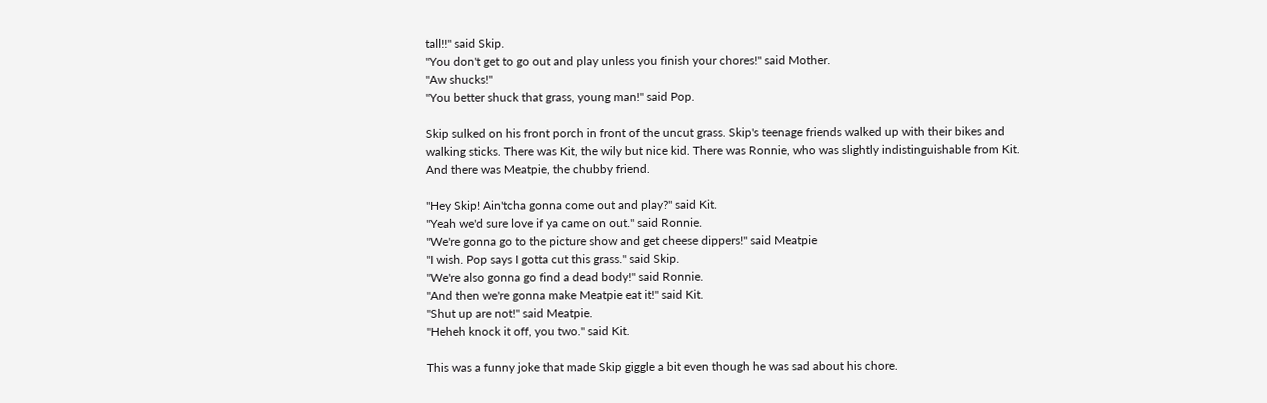tall!!" said Skip.
"You don't get to go out and play unless you finish your chores!" said Mother.
"Aw shucks!"
"You better shuck that grass, young man!" said Pop.

Skip sulked on his front porch in front of the uncut grass. Skip's teenage friends walked up with their bikes and walking sticks. There was Kit, the wily but nice kid. There was Ronnie, who was slightly indistinguishable from Kit. And there was Meatpie, the chubby friend.

"Hey Skip! Ain'tcha gonna come out and play?" said Kit.
"Yeah we'd sure love if ya came on out." said Ronnie.
"We're gonna go to the picture show and get cheese dippers!" said Meatpie
"I wish. Pop says I gotta cut this grass." said Skip.
"We're also gonna go find a dead body!" said Ronnie.
"And then we're gonna make Meatpie eat it!" said Kit.
"Shut up are not!" said Meatpie.
"Heheh knock it off, you two." said Kit.

This was a funny joke that made Skip giggle a bit even though he was sad about his chore.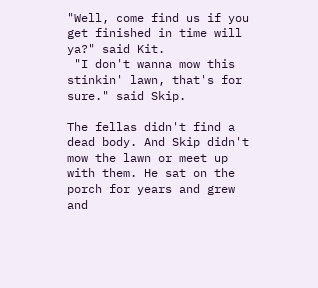"Well, come find us if you get finished in time will ya?" said Kit.
 "I don't wanna mow this stinkin' lawn, that's for sure." said Skip.

The fellas didn't find a dead body. And Skip didn't mow the lawn or meet up with them. He sat on the porch for years and grew and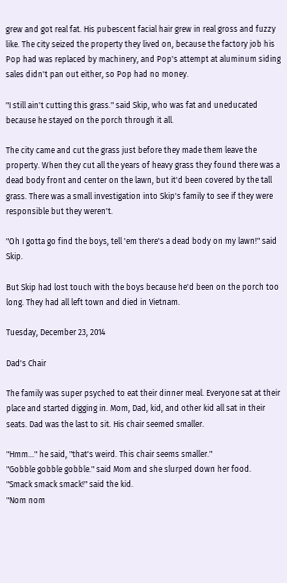grew and got real fat. His pubescent facial hair grew in real gross and fuzzy like. The city seized the property they lived on, because the factory job his Pop had was replaced by machinery, and Pop's attempt at aluminum siding sales didn't pan out either, so Pop had no money.

"I still ain't cutting this grass." said Skip, who was fat and uneducated because he stayed on the porch through it all.

The city came and cut the grass just before they made them leave the property. When they cut all the years of heavy grass they found there was a dead body front and center on the lawn, but it'd been covered by the tall grass. There was a small investigation into Skip's family to see if they were responsible but they weren't.

"Oh I gotta go find the boys, tell 'em there's a dead body on my lawn!" said Skip.

But Skip had lost touch with the boys because he'd been on the porch too long. They had all left town and died in Vietnam.

Tuesday, December 23, 2014

Dad's Chair

The family was super psyched to eat their dinner meal. Everyone sat at their place and started digging in. Mom, Dad, kid, and other kid all sat in their seats. Dad was the last to sit. His chair seemed smaller.

"Hmm..." he said, "that's weird. This chair seems smaller."
"Gobble gobble gobble." said Mom and she slurped down her food.
"Smack smack smack!" said the kid.
"Nom nom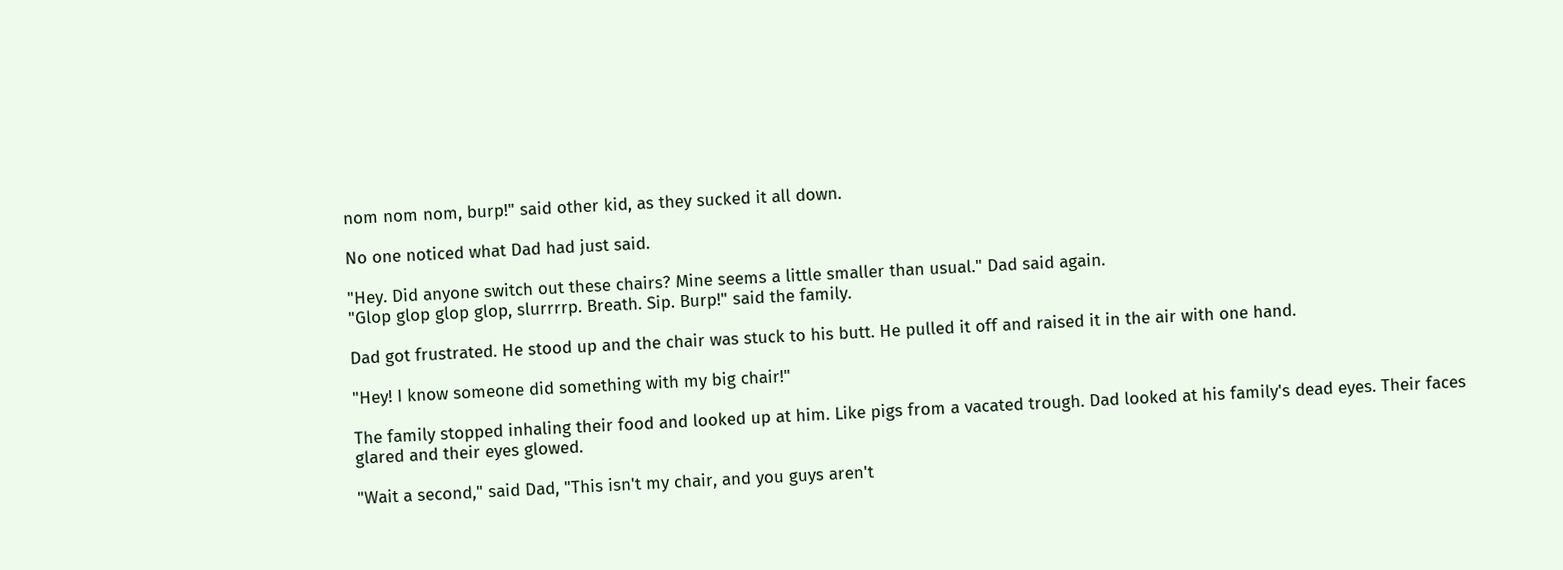nom nom nom, burp!" said other kid, as they sucked it all down.

No one noticed what Dad had just said.

"Hey. Did anyone switch out these chairs? Mine seems a little smaller than usual." Dad said again.
"Glop glop glop glop, slurrrrp. Breath. Sip. Burp!" said the family.

Dad got frustrated. He stood up and the chair was stuck to his butt. He pulled it off and raised it in the air with one hand.

"Hey! I know someone did something with my big chair!"

The family stopped inhaling their food and looked up at him. Like pigs from a vacated trough. Dad looked at his family's dead eyes. Their faces glared and their eyes glowed.

"Wait a second," said Dad, "This isn't my chair, and you guys aren't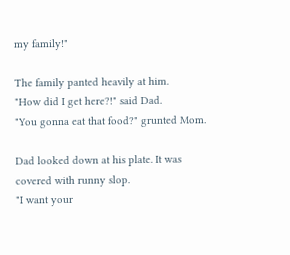my family!"

The family panted heavily at him.
"How did I get here?!" said Dad.
"You gonna eat that food?" grunted Mom.

Dad looked down at his plate. It was covered with runny slop.
"I want your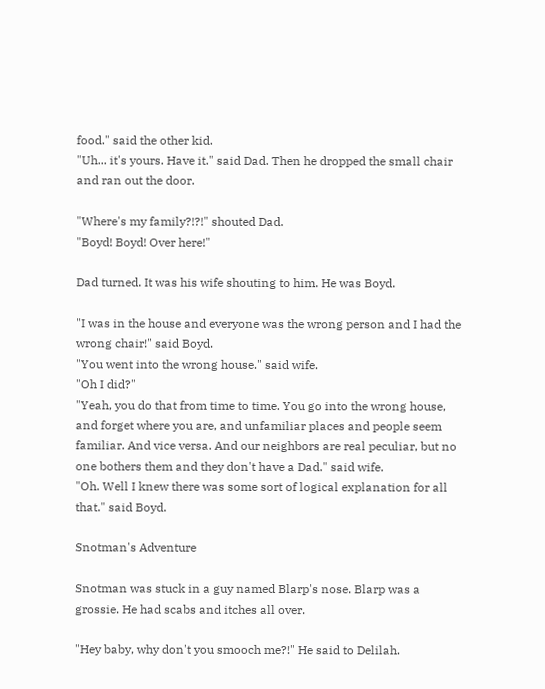food." said the other kid.
"Uh... it's yours. Have it." said Dad. Then he dropped the small chair and ran out the door.

"Where's my family?!?!" shouted Dad.
"Boyd! Boyd! Over here!"

Dad turned. It was his wife shouting to him. He was Boyd.

"I was in the house and everyone was the wrong person and I had the wrong chair!" said Boyd.
"You went into the wrong house." said wife.
"Oh I did?"
"Yeah, you do that from time to time. You go into the wrong house, and forget where you are, and unfamiliar places and people seem familiar. And vice versa. And our neighbors are real peculiar, but no one bothers them and they don't have a Dad." said wife.
"Oh. Well I knew there was some sort of logical explanation for all that." said Boyd.

Snotman's Adventure

Snotman was stuck in a guy named Blarp's nose. Blarp was a grossie. He had scabs and itches all over.

"Hey baby, why don't you smooch me?!" He said to Delilah.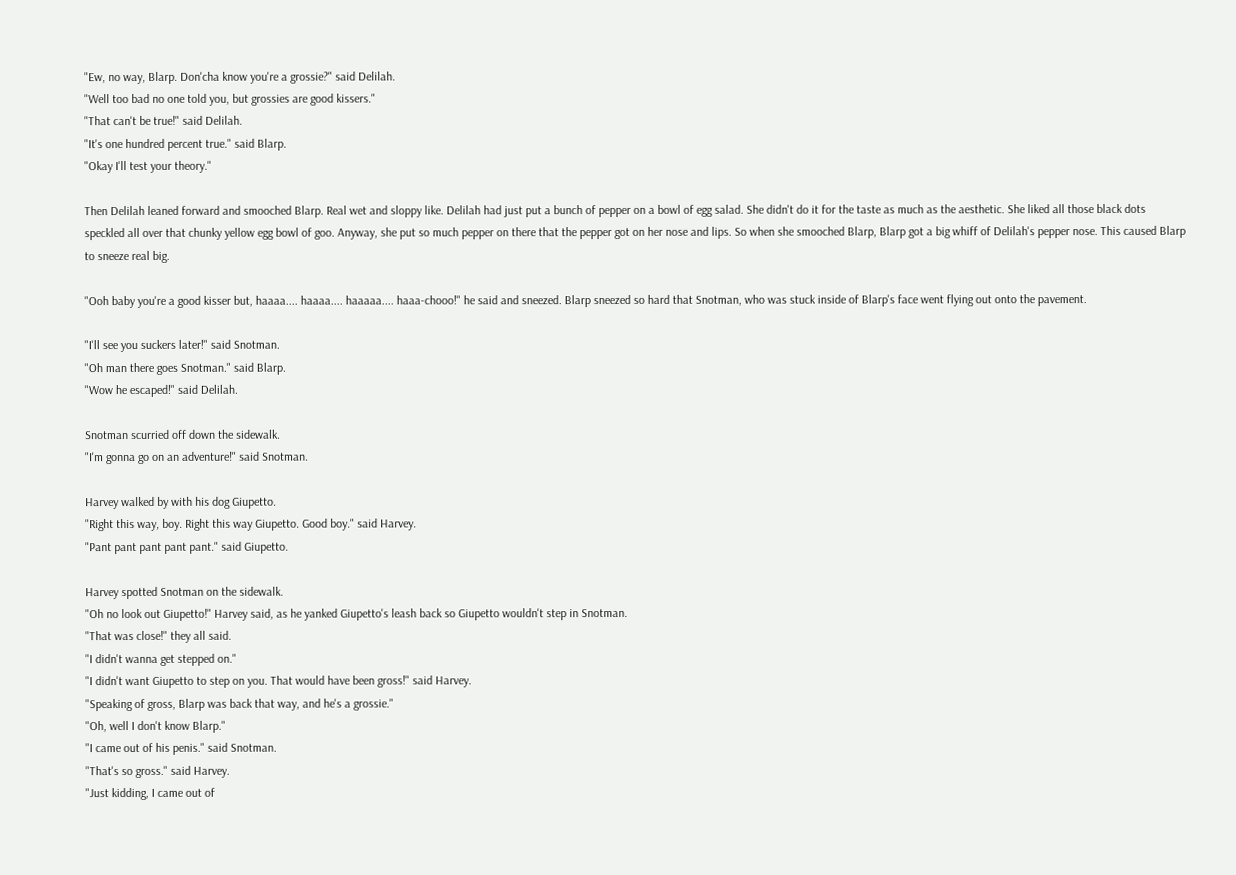"Ew, no way, Blarp. Don'cha know you're a grossie?" said Delilah.
"Well too bad no one told you, but grossies are good kissers."
"That can't be true!" said Delilah.
"It's one hundred percent true." said Blarp.
"Okay I'll test your theory."

Then Delilah leaned forward and smooched Blarp. Real wet and sloppy like. Delilah had just put a bunch of pepper on a bowl of egg salad. She didn't do it for the taste as much as the aesthetic. She liked all those black dots speckled all over that chunky yellow egg bowl of goo. Anyway, she put so much pepper on there that the pepper got on her nose and lips. So when she smooched Blarp, Blarp got a big whiff of Delilah's pepper nose. This caused Blarp to sneeze real big.

"Ooh baby you're a good kisser but, haaaa.... haaaa.... haaaaa.... haaa-chooo!" he said and sneezed. Blarp sneezed so hard that Snotman, who was stuck inside of Blarp's face went flying out onto the pavement.

"I'll see you suckers later!" said Snotman.
"Oh man there goes Snotman." said Blarp.
"Wow he escaped!" said Delilah.

Snotman scurried off down the sidewalk.
"I'm gonna go on an adventure!" said Snotman.

Harvey walked by with his dog Giupetto.
"Right this way, boy. Right this way Giupetto. Good boy." said Harvey.
"Pant pant pant pant pant." said Giupetto.

Harvey spotted Snotman on the sidewalk.
"Oh no look out Giupetto!" Harvey said, as he yanked Giupetto's leash back so Giupetto wouldn't step in Snotman.
"That was close!" they all said.
"I didn't wanna get stepped on."
"I didn't want Giupetto to step on you. That would have been gross!" said Harvey.
"Speaking of gross, Blarp was back that way, and he's a grossie."
"Oh, well I don't know Blarp."
"I came out of his penis." said Snotman.
"That's so gross." said Harvey.
"Just kidding, I came out of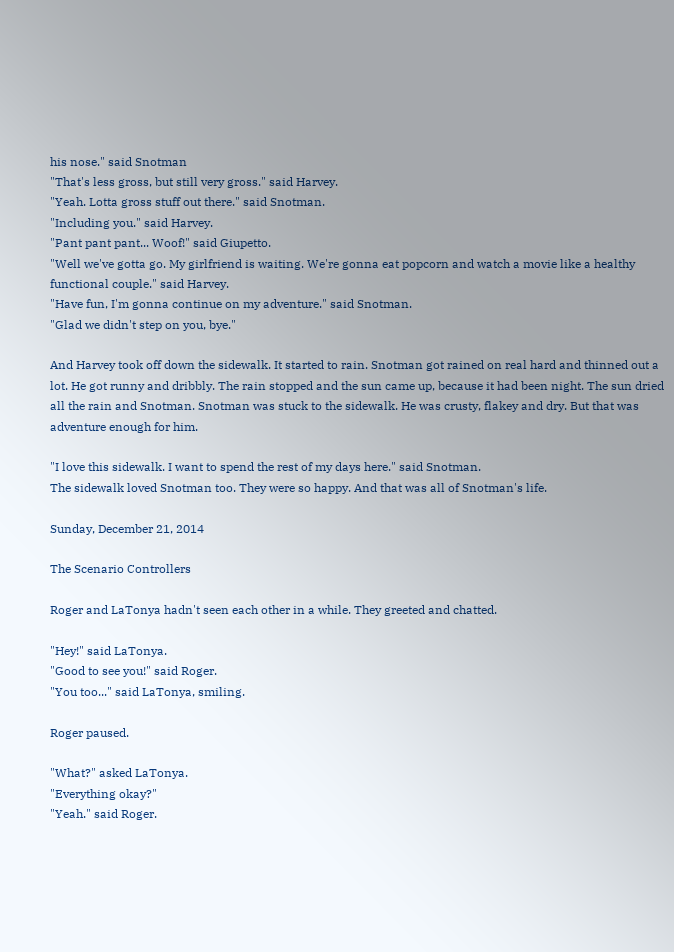his nose." said Snotman
"That's less gross, but still very gross." said Harvey.
"Yeah. Lotta gross stuff out there." said Snotman.
"Including you." said Harvey.
"Pant pant pant... Woof!" said Giupetto.
"Well we've gotta go. My girlfriend is waiting. We're gonna eat popcorn and watch a movie like a healthy functional couple." said Harvey.
"Have fun, I'm gonna continue on my adventure." said Snotman.
"Glad we didn't step on you, bye."

And Harvey took off down the sidewalk. It started to rain. Snotman got rained on real hard and thinned out a lot. He got runny and dribbly. The rain stopped and the sun came up, because it had been night. The sun dried all the rain and Snotman. Snotman was stuck to the sidewalk. He was crusty, flakey and dry. But that was adventure enough for him.

"I love this sidewalk. I want to spend the rest of my days here." said Snotman.
The sidewalk loved Snotman too. They were so happy. And that was all of Snotman's life.

Sunday, December 21, 2014

The Scenario Controllers

Roger and LaTonya hadn't seen each other in a while. They greeted and chatted.

"Hey!" said LaTonya.
"Good to see you!" said Roger.
"You too..." said LaTonya, smiling.

Roger paused.

"What?" asked LaTonya.
"Everything okay?"
"Yeah." said Roger.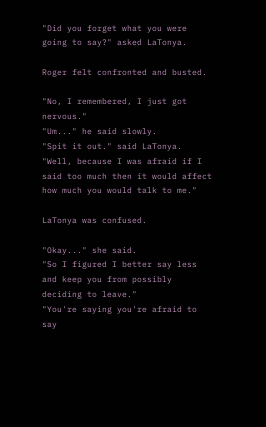"Did you forget what you were going to say?" asked LaTonya.

Roger felt confronted and busted.

"No, I remembered, I just got nervous."
"Um..." he said slowly.
"Spit it out." said LaTonya.
"Well, because I was afraid if I said too much then it would affect how much you would talk to me."

LaTonya was confused.

"Okay..." she said.
"So I figured I better say less and keep you from possibly deciding to leave."
"You're saying you're afraid to say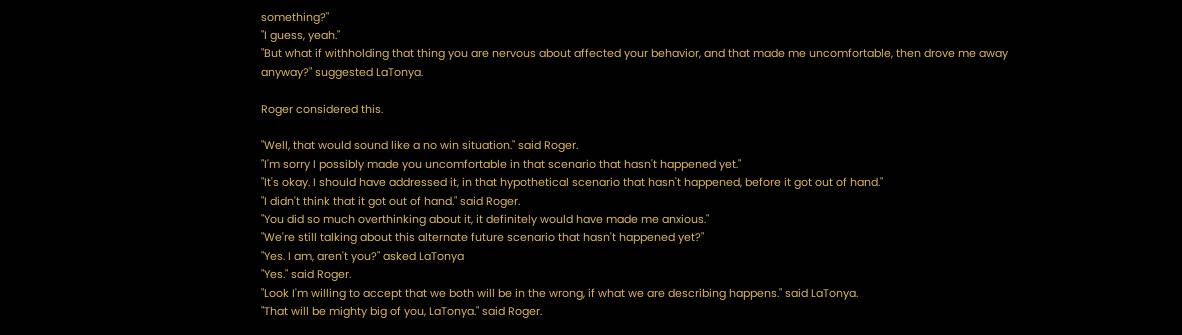something?"
"I guess, yeah."
"But what if withholding that thing you are nervous about affected your behavior, and that made me uncomfortable, then drove me away anyway?" suggested LaTonya.

Roger considered this.

"Well, that would sound like a no win situation." said Roger.
"I'm sorry I possibly made you uncomfortable in that scenario that hasn't happened yet."
"It's okay. I should have addressed it, in that hypothetical scenario that hasn't happened, before it got out of hand."
"I didn't think that it got out of hand." said Roger.
"You did so much overthinking about it, it definitely would have made me anxious."
"We're still talking about this alternate future scenario that hasn't happened yet?"
"Yes. I am, aren't you?" asked LaTonya
"Yes." said Roger.
"Look I'm willing to accept that we both will be in the wrong, if what we are describing happens." said LaTonya.
"That will be mighty big of you, LaTonya." said Roger.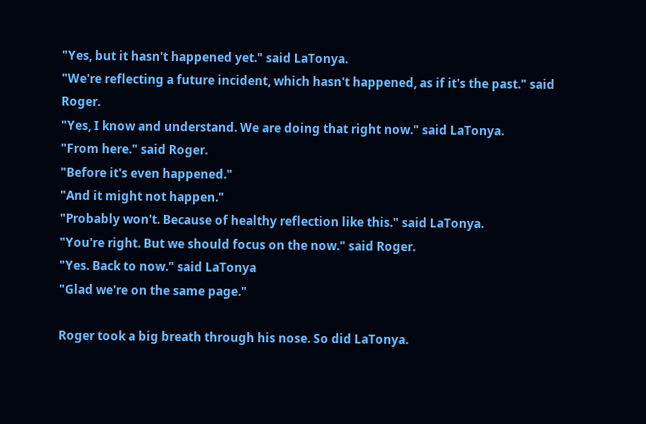"Yes, but it hasn't happened yet." said LaTonya.
"We're reflecting a future incident, which hasn't happened, as if it's the past." said Roger.
"Yes, I know and understand. We are doing that right now." said LaTonya.
"From here." said Roger.
"Before it's even happened."
"And it might not happen."
"Probably won't. Because of healthy reflection like this." said LaTonya.
"You're right. But we should focus on the now." said Roger.
"Yes. Back to now." said LaTonya
"Glad we're on the same page."

Roger took a big breath through his nose. So did LaTonya.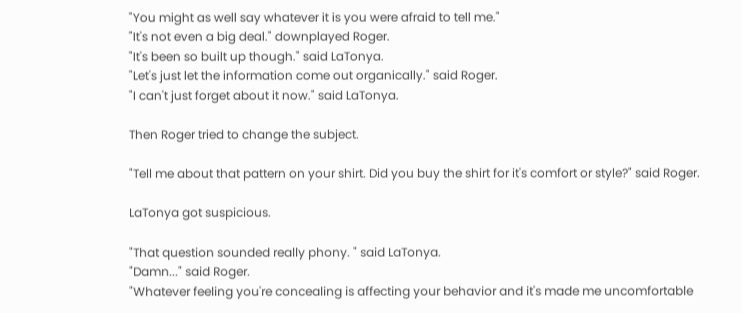"You might as well say whatever it is you were afraid to tell me."
"It's not even a big deal." downplayed Roger.
"It's been so built up though." said LaTonya.
"Let's just let the information come out organically." said Roger.
"I can't just forget about it now." said LaTonya.

Then Roger tried to change the subject.

"Tell me about that pattern on your shirt. Did you buy the shirt for it's comfort or style?" said Roger.

LaTonya got suspicious.

"That question sounded really phony. " said LaTonya.
"Damn..." said Roger.
"Whatever feeling you're concealing is affecting your behavior and it's made me uncomfortable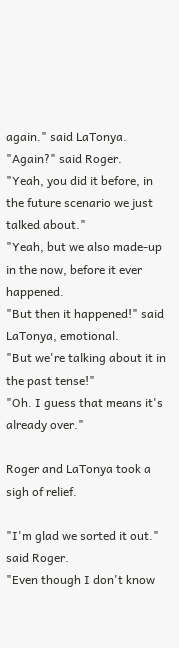again." said LaTonya.
"Again?" said Roger.
"Yeah, you did it before, in the future scenario we just talked about."
"Yeah, but we also made-up in the now, before it ever happened.
"But then it happened!" said LaTonya, emotional.
"But we're talking about it in the past tense!"
"Oh. I guess that means it's already over."

Roger and LaTonya took a sigh of relief.

"I'm glad we sorted it out." said Roger.
"Even though I don't know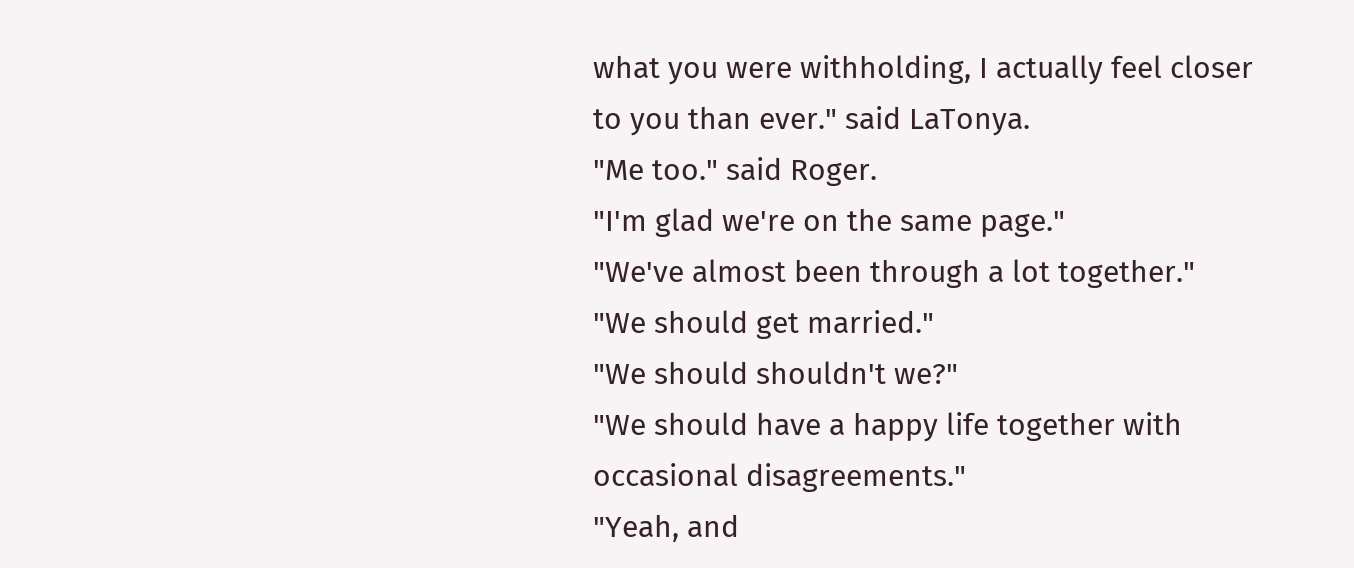what you were withholding, I actually feel closer to you than ever." said LaTonya.
"Me too." said Roger.
"I'm glad we're on the same page."
"We've almost been through a lot together."
"We should get married."
"We should shouldn't we?"
"We should have a happy life together with occasional disagreements."
"Yeah, and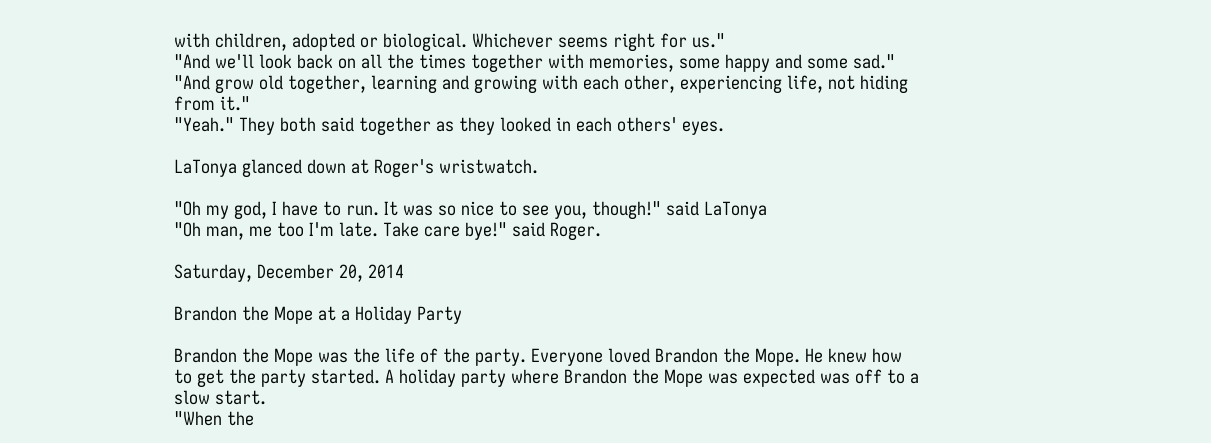with children, adopted or biological. Whichever seems right for us."
"And we'll look back on all the times together with memories, some happy and some sad."
"And grow old together, learning and growing with each other, experiencing life, not hiding from it."
"Yeah." They both said together as they looked in each others' eyes.

LaTonya glanced down at Roger's wristwatch.

"Oh my god, I have to run. It was so nice to see you, though!" said LaTonya
"Oh man, me too I'm late. Take care bye!" said Roger.

Saturday, December 20, 2014

Brandon the Mope at a Holiday Party

Brandon the Mope was the life of the party. Everyone loved Brandon the Mope. He knew how to get the party started. A holiday party where Brandon the Mope was expected was off to a slow start.
"When the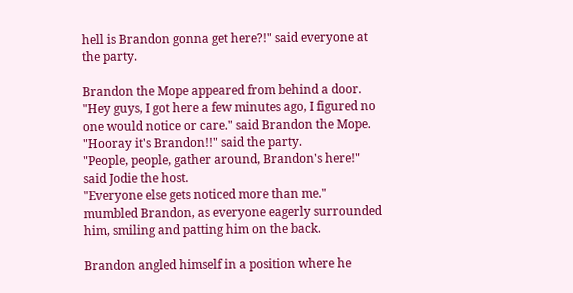hell is Brandon gonna get here?!" said everyone at the party.

Brandon the Mope appeared from behind a door.
"Hey guys, I got here a few minutes ago, I figured no one would notice or care." said Brandon the Mope.
"Hooray it's Brandon!!" said the party.
"People, people, gather around, Brandon's here!" said Jodie the host.
"Everyone else gets noticed more than me." mumbled Brandon, as everyone eagerly surrounded him, smiling and patting him on the back.

Brandon angled himself in a position where he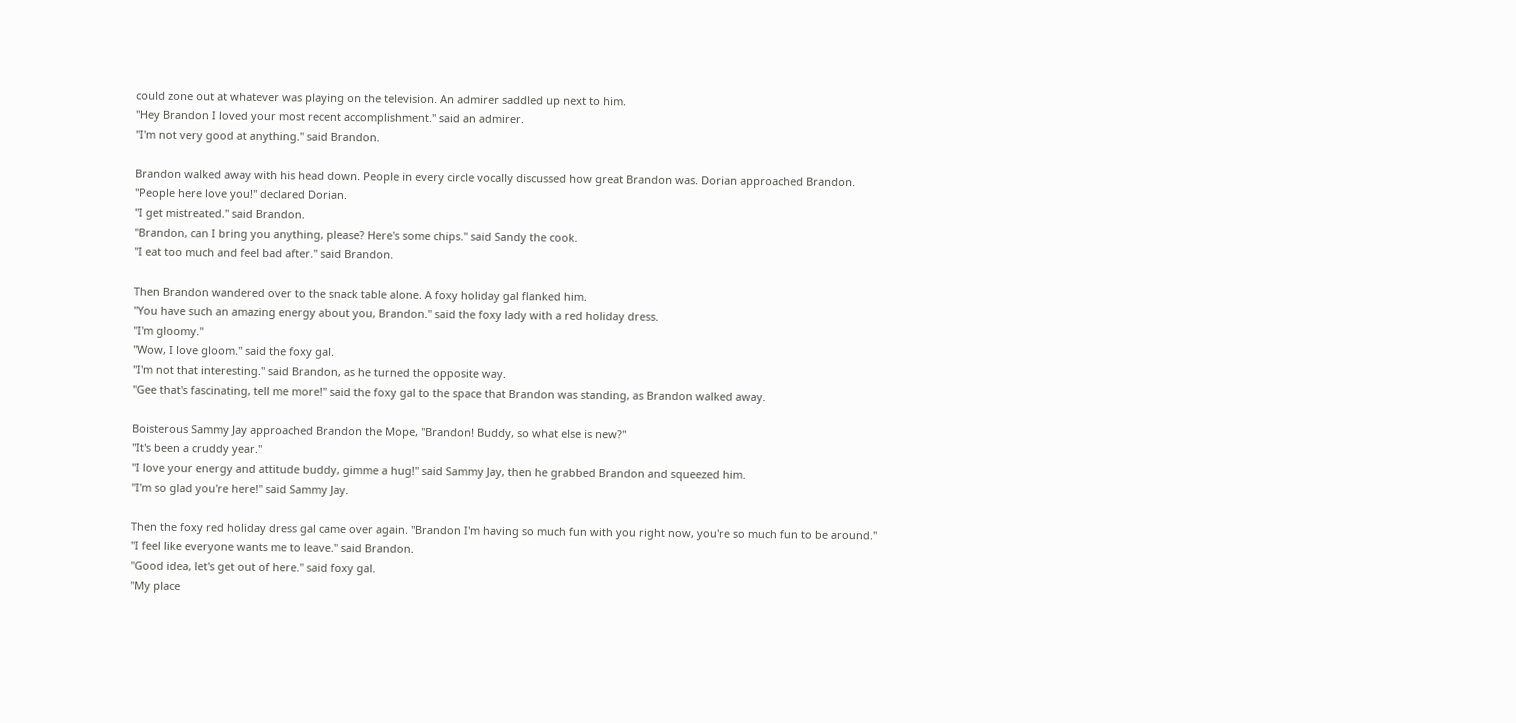could zone out at whatever was playing on the television. An admirer saddled up next to him.
"Hey Brandon I loved your most recent accomplishment." said an admirer.
"I'm not very good at anything." said Brandon.

Brandon walked away with his head down. People in every circle vocally discussed how great Brandon was. Dorian approached Brandon.
"People here love you!" declared Dorian.
"I get mistreated." said Brandon.
"Brandon, can I bring you anything, please? Here's some chips." said Sandy the cook.
"I eat too much and feel bad after." said Brandon.

Then Brandon wandered over to the snack table alone. A foxy holiday gal flanked him.
"You have such an amazing energy about you, Brandon." said the foxy lady with a red holiday dress.
"I'm gloomy."
"Wow, I love gloom." said the foxy gal.
"I'm not that interesting." said Brandon, as he turned the opposite way.
"Gee that's fascinating, tell me more!" said the foxy gal to the space that Brandon was standing, as Brandon walked away.

Boisterous Sammy Jay approached Brandon the Mope, "Brandon! Buddy, so what else is new?"
"It's been a cruddy year."
"I love your energy and attitude buddy, gimme a hug!" said Sammy Jay, then he grabbed Brandon and squeezed him.
"I'm so glad you're here!" said Sammy Jay.

Then the foxy red holiday dress gal came over again. "Brandon I'm having so much fun with you right now, you're so much fun to be around."
"I feel like everyone wants me to leave." said Brandon.
"Good idea, let's get out of here." said foxy gal.
"My place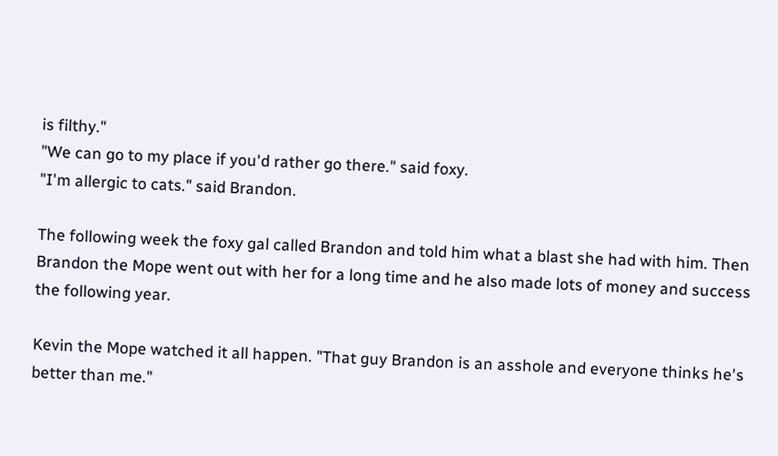is filthy."
"We can go to my place if you'd rather go there." said foxy.
"I'm allergic to cats." said Brandon.

The following week the foxy gal called Brandon and told him what a blast she had with him. Then Brandon the Mope went out with her for a long time and he also made lots of money and success the following year.

Kevin the Mope watched it all happen. "That guy Brandon is an asshole and everyone thinks he's better than me."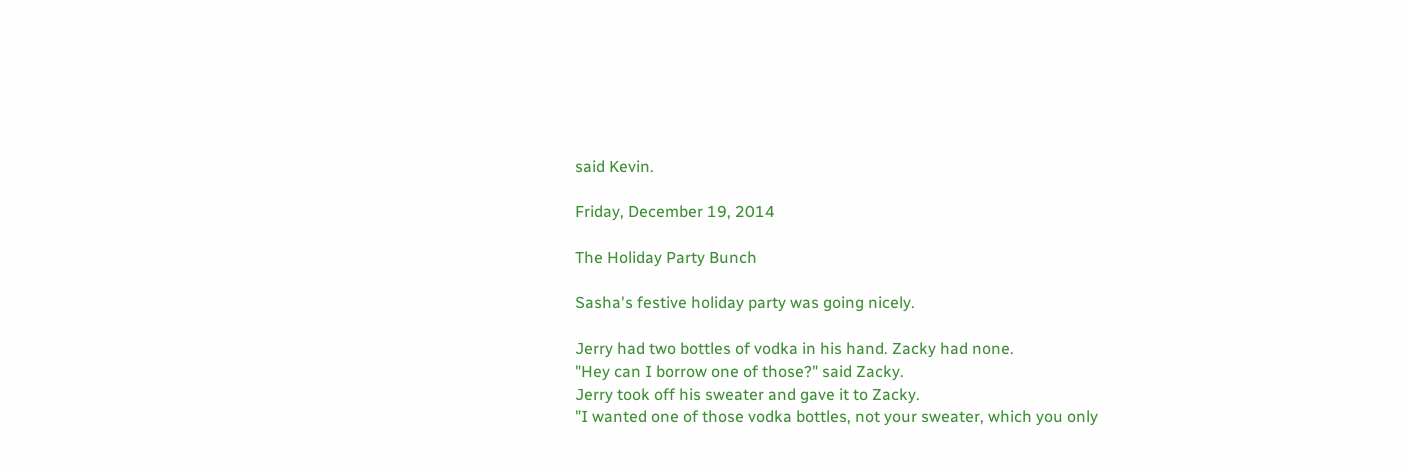said Kevin.

Friday, December 19, 2014

The Holiday Party Bunch

Sasha's festive holiday party was going nicely.

Jerry had two bottles of vodka in his hand. Zacky had none.
"Hey can I borrow one of those?" said Zacky.
Jerry took off his sweater and gave it to Zacky.
"I wanted one of those vodka bottles, not your sweater, which you only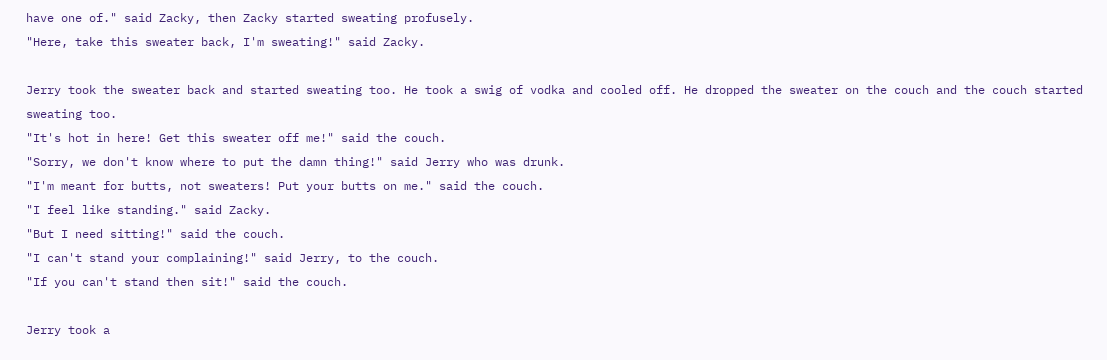have one of." said Zacky, then Zacky started sweating profusely.
"Here, take this sweater back, I'm sweating!" said Zacky.

Jerry took the sweater back and started sweating too. He took a swig of vodka and cooled off. He dropped the sweater on the couch and the couch started sweating too.
"It's hot in here! Get this sweater off me!" said the couch.
"Sorry, we don't know where to put the damn thing!" said Jerry who was drunk.
"I'm meant for butts, not sweaters! Put your butts on me." said the couch.
"I feel like standing." said Zacky.
"But I need sitting!" said the couch.
"I can't stand your complaining!" said Jerry, to the couch.
"If you can't stand then sit!" said the couch.

Jerry took a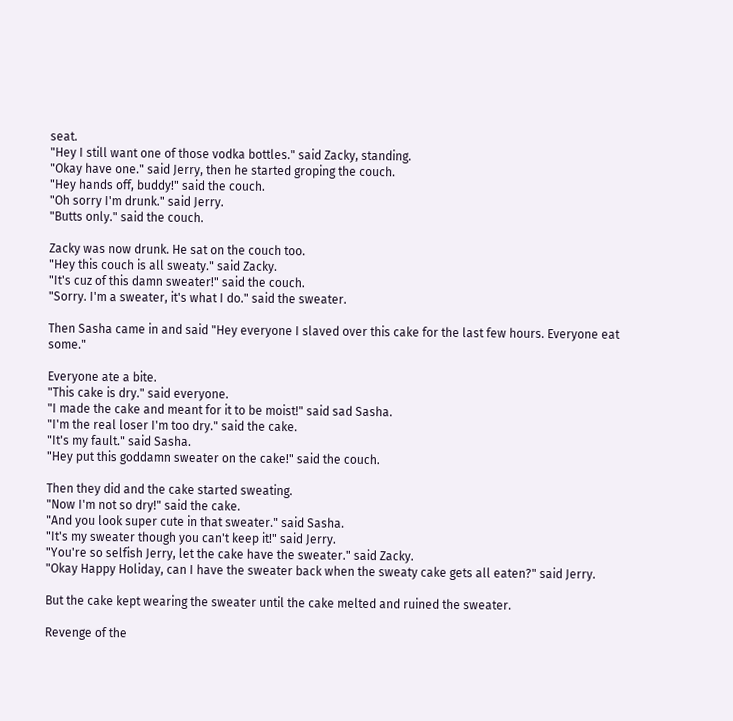seat.
"Hey I still want one of those vodka bottles." said Zacky, standing.
"Okay have one." said Jerry, then he started groping the couch.
"Hey hands off, buddy!" said the couch.
"Oh sorry I'm drunk." said Jerry.
"Butts only." said the couch.

Zacky was now drunk. He sat on the couch too.
"Hey this couch is all sweaty." said Zacky.
"It's cuz of this damn sweater!" said the couch.
"Sorry. I'm a sweater, it's what I do." said the sweater.

Then Sasha came in and said "Hey everyone I slaved over this cake for the last few hours. Everyone eat some."

Everyone ate a bite.
"This cake is dry." said everyone.
"I made the cake and meant for it to be moist!" said sad Sasha.
"I'm the real loser I'm too dry." said the cake.
"It's my fault." said Sasha.
"Hey put this goddamn sweater on the cake!" said the couch.

Then they did and the cake started sweating.
"Now I'm not so dry!" said the cake.
"And you look super cute in that sweater." said Sasha.
"It's my sweater though you can't keep it!" said Jerry.
"You're so selfish Jerry, let the cake have the sweater." said Zacky.
"Okay Happy Holiday, can I have the sweater back when the sweaty cake gets all eaten?" said Jerry.

But the cake kept wearing the sweater until the cake melted and ruined the sweater.

Revenge of the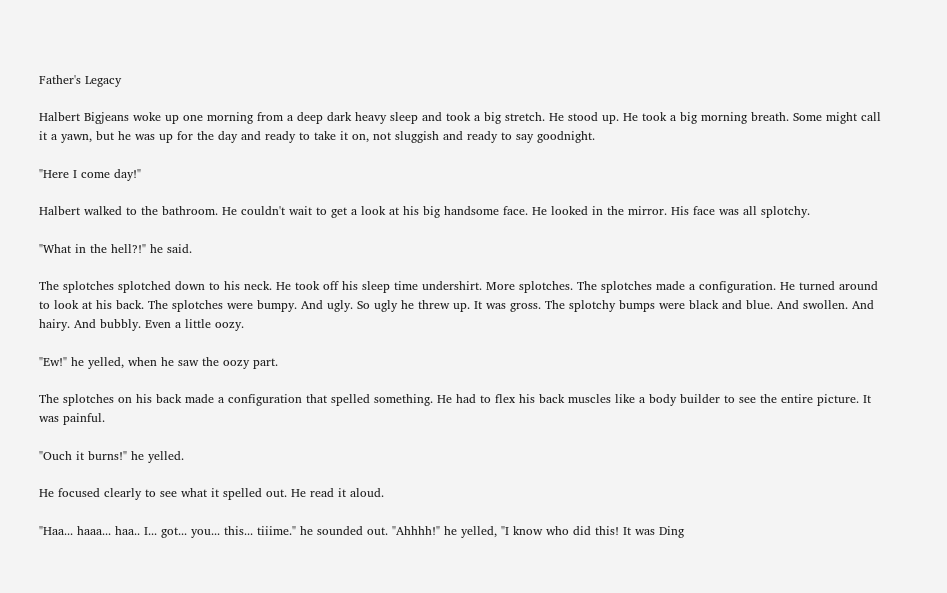Father's Legacy

Halbert Bigjeans woke up one morning from a deep dark heavy sleep and took a big stretch. He stood up. He took a big morning breath. Some might call it a yawn, but he was up for the day and ready to take it on, not sluggish and ready to say goodnight.

"Here I come day!"

Halbert walked to the bathroom. He couldn't wait to get a look at his big handsome face. He looked in the mirror. His face was all splotchy.

"What in the hell?!" he said.

The splotches splotched down to his neck. He took off his sleep time undershirt. More splotches. The splotches made a configuration. He turned around to look at his back. The splotches were bumpy. And ugly. So ugly he threw up. It was gross. The splotchy bumps were black and blue. And swollen. And hairy. And bubbly. Even a little oozy.

"Ew!" he yelled, when he saw the oozy part.

The splotches on his back made a configuration that spelled something. He had to flex his back muscles like a body builder to see the entire picture. It was painful.

"Ouch it burns!" he yelled.

He focused clearly to see what it spelled out. He read it aloud.

"Haa... haaa... haa.. I... got... you... this... tiiime." he sounded out. "Ahhhh!" he yelled, "I know who did this! It was Ding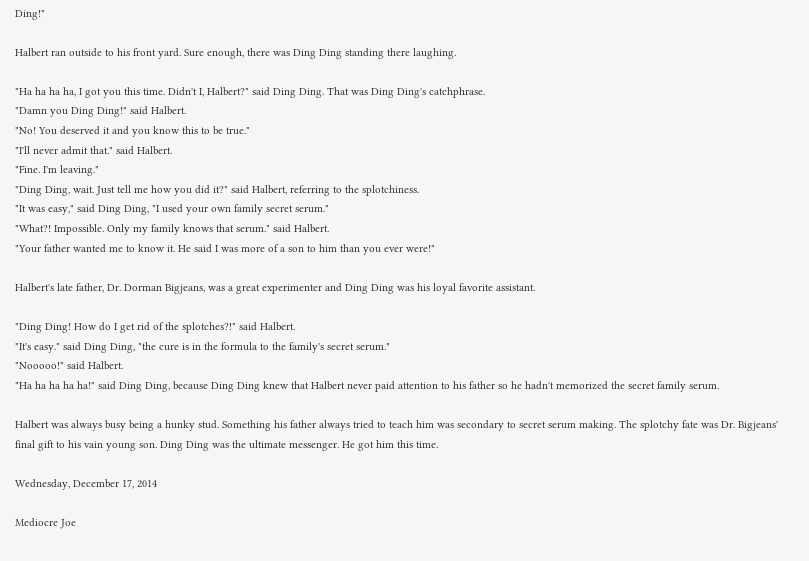Ding!"

Halbert ran outside to his front yard. Sure enough, there was Ding Ding standing there laughing.

"Ha ha ha ha, I got you this time. Didn't I, Halbert?" said Ding Ding. That was Ding Ding's catchphrase.
"Damn you Ding Ding!" said Halbert.
"No! You deserved it and you know this to be true."
"I'll never admit that." said Halbert.
"Fine. I'm leaving."
"Ding Ding, wait. Just tell me how you did it?" said Halbert, referring to the splotchiness.
"It was easy," said Ding Ding, "I used your own family secret serum."
"What?! Impossible. Only my family knows that serum." said Halbert.
"Your father wanted me to know it. He said I was more of a son to him than you ever were!"

Halbert's late father, Dr. Dorman Bigjeans, was a great experimenter and Ding Ding was his loyal favorite assistant.

"Ding Ding! How do I get rid of the splotches?!" said Halbert.
"It's easy." said Ding Ding, "the cure is in the formula to the family's secret serum."
"Nooooo!" said Halbert.
"Ha ha ha ha ha!" said Ding Ding, because Ding Ding knew that Halbert never paid attention to his father so he hadn't memorized the secret family serum.

Halbert was always busy being a hunky stud. Something his father always tried to teach him was secondary to secret serum making. The splotchy fate was Dr. Bigjeans' final gift to his vain young son. Ding Ding was the ultimate messenger. He got him this time.

Wednesday, December 17, 2014

Mediocre Joe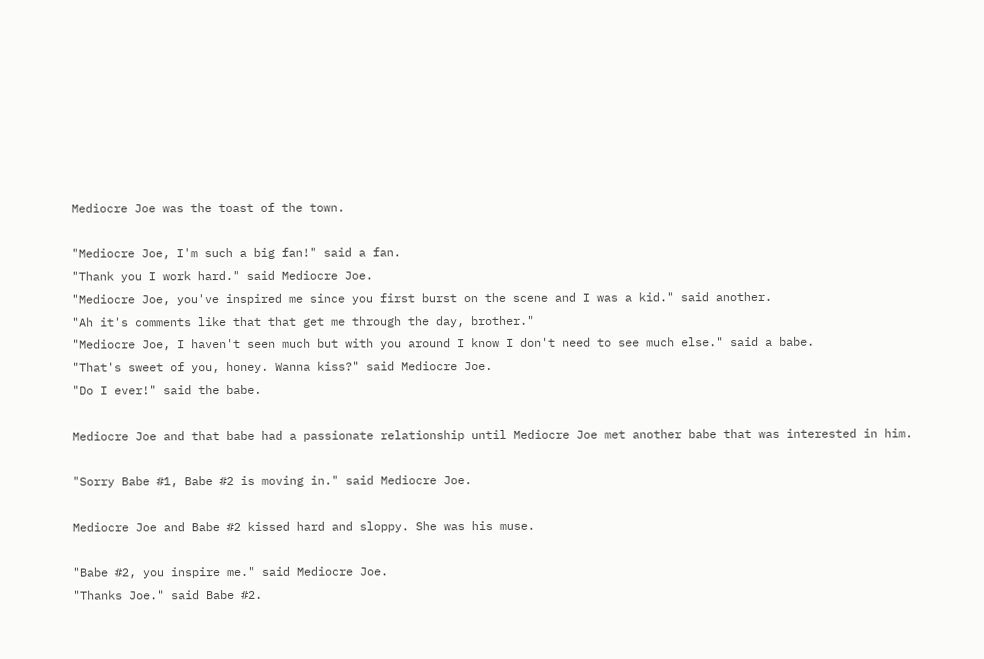Mediocre Joe was the toast of the town.

"Mediocre Joe, I'm such a big fan!" said a fan.
"Thank you I work hard." said Mediocre Joe.
"Mediocre Joe, you've inspired me since you first burst on the scene and I was a kid." said another.
"Ah it's comments like that that get me through the day, brother."
"Mediocre Joe, I haven't seen much but with you around I know I don't need to see much else." said a babe.
"That's sweet of you, honey. Wanna kiss?" said Mediocre Joe.
"Do I ever!" said the babe.

Mediocre Joe and that babe had a passionate relationship until Mediocre Joe met another babe that was interested in him.

"Sorry Babe #1, Babe #2 is moving in." said Mediocre Joe.

Mediocre Joe and Babe #2 kissed hard and sloppy. She was his muse.

"Babe #2, you inspire me." said Mediocre Joe.
"Thanks Joe." said Babe #2.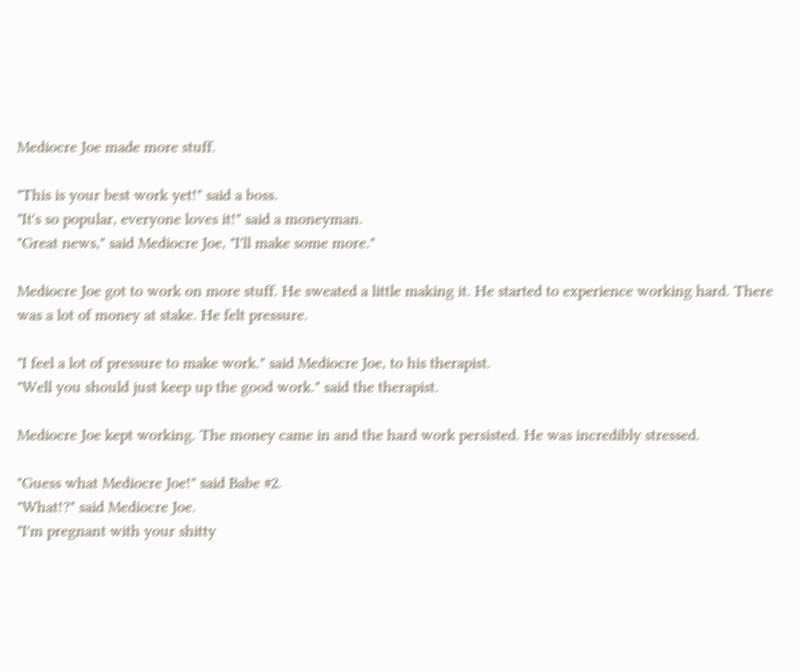Mediocre Joe made more stuff.

"This is your best work yet!" said a boss.
"It's so popular, everyone loves it!" said a moneyman.
"Great news," said Mediocre Joe, "I'll make some more."

Mediocre Joe got to work on more stuff. He sweated a little making it. He started to experience working hard. There was a lot of money at stake. He felt pressure.

"I feel a lot of pressure to make work." said Mediocre Joe, to his therapist.
"Well you should just keep up the good work." said the therapist.

Mediocre Joe kept working. The money came in and the hard work persisted. He was incredibly stressed.

"Guess what Mediocre Joe!" said Babe #2.
"What!?" said Mediocre Joe.
"I'm pregnant with your shitty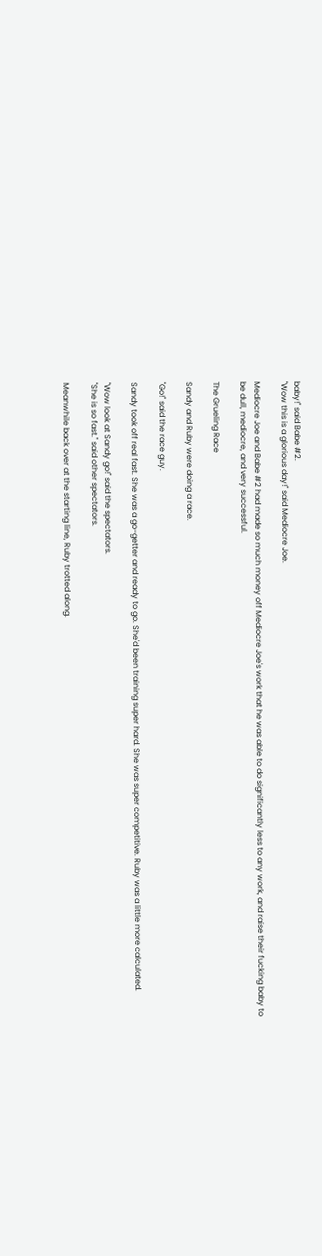baby!" said Babe #2.
"Wow this is a glorious day!" said Mediocre Joe.

Mediocre Joe and Babe #2 had made so much money off Mediocre Joe's work that he was able to do significantly less to any work, and raise their fucking baby to be dull, mediocre, and very successful.

The Grueling Race

Sandy and Ruby were doing a race.

"Go!" said the race guy.

Sandy took off real fast. She was a go-getter and ready to go. She'd been training super hard. She was super competitive. Ruby was a little more calculated.

"Wow look at Sandy go!" said the spectators.
"She is so fast." said other spectators.

Meanwhile back over at the starting line, Ruby trotted along.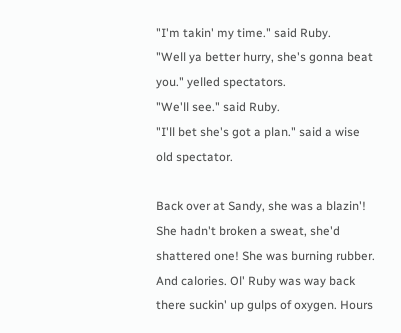"I'm takin' my time." said Ruby.
"Well ya better hurry, she's gonna beat you." yelled spectators.
"We'll see." said Ruby.
"I'll bet she's got a plan." said a wise old spectator.

Back over at Sandy, she was a blazin'! She hadn't broken a sweat, she'd shattered one! She was burning rubber. And calories. Ol' Ruby was way back there suckin' up gulps of oxygen. Hours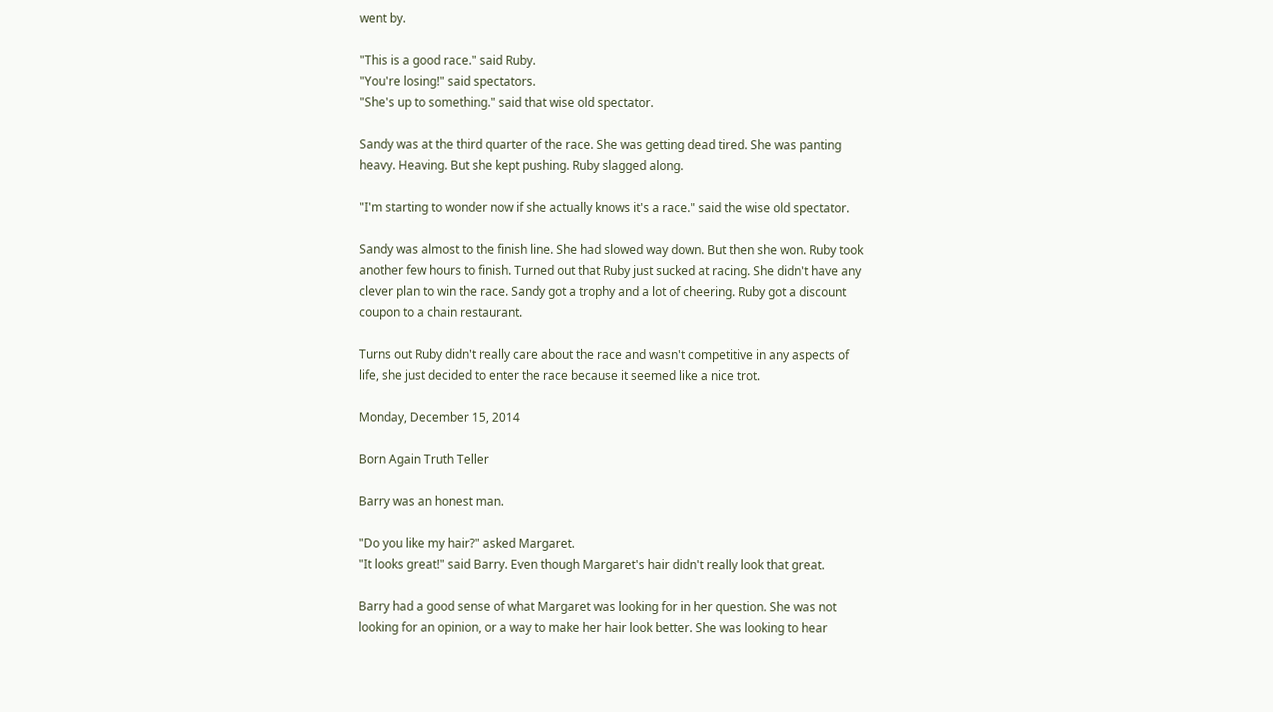went by.

"This is a good race." said Ruby.
"You're losing!" said spectators.
"She's up to something." said that wise old spectator.

Sandy was at the third quarter of the race. She was getting dead tired. She was panting heavy. Heaving. But she kept pushing. Ruby slagged along.

"I'm starting to wonder now if she actually knows it's a race." said the wise old spectator.

Sandy was almost to the finish line. She had slowed way down. But then she won. Ruby took another few hours to finish. Turned out that Ruby just sucked at racing. She didn't have any clever plan to win the race. Sandy got a trophy and a lot of cheering. Ruby got a discount coupon to a chain restaurant.

Turns out Ruby didn't really care about the race and wasn't competitive in any aspects of life, she just decided to enter the race because it seemed like a nice trot.

Monday, December 15, 2014

Born Again Truth Teller

Barry was an honest man.

"Do you like my hair?" asked Margaret.
"It looks great!" said Barry. Even though Margaret's hair didn't really look that great.

Barry had a good sense of what Margaret was looking for in her question. She was not looking for an opinion, or a way to make her hair look better. She was looking to hear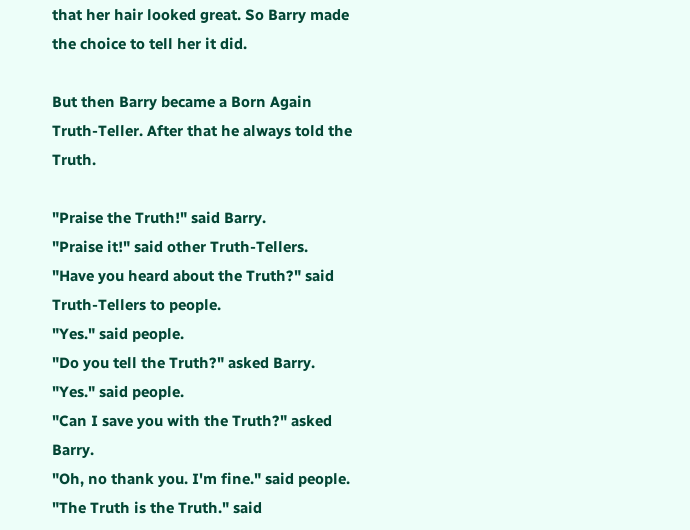that her hair looked great. So Barry made the choice to tell her it did.

But then Barry became a Born Again Truth-Teller. After that he always told the Truth.

"Praise the Truth!" said Barry.
"Praise it!" said other Truth-Tellers.
"Have you heard about the Truth?" said Truth-Tellers to people.
"Yes." said people.
"Do you tell the Truth?" asked Barry.
"Yes." said people.
"Can I save you with the Truth?" asked Barry.
"Oh, no thank you. I'm fine." said people.
"The Truth is the Truth." said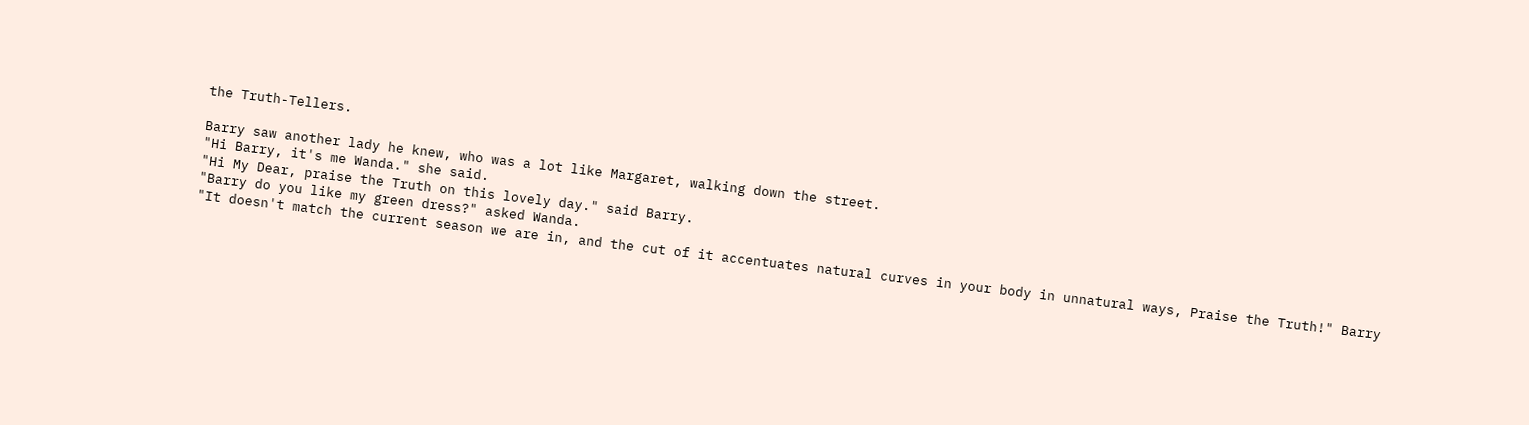the Truth-Tellers.

Barry saw another lady he knew, who was a lot like Margaret, walking down the street.
"Hi Barry, it's me Wanda." she said.
"Hi My Dear, praise the Truth on this lovely day." said Barry.
"Barry do you like my green dress?" asked Wanda.
"It doesn't match the current season we are in, and the cut of it accentuates natural curves in your body in unnatural ways, Praise the Truth!" Barry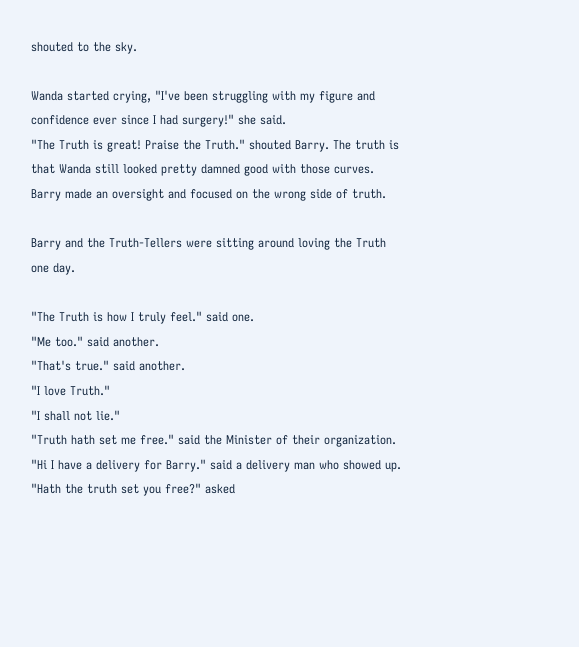shouted to the sky.

Wanda started crying, "I've been struggling with my figure and confidence ever since I had surgery!" she said.
"The Truth is great! Praise the Truth." shouted Barry. The truth is that Wanda still looked pretty damned good with those curves. Barry made an oversight and focused on the wrong side of truth.

Barry and the Truth-Tellers were sitting around loving the Truth one day.

"The Truth is how I truly feel." said one.
"Me too." said another.
"That's true." said another.
"I love Truth."
"I shall not lie."
"Truth hath set me free." said the Minister of their organization.
"Hi I have a delivery for Barry." said a delivery man who showed up.
"Hath the truth set you free?" asked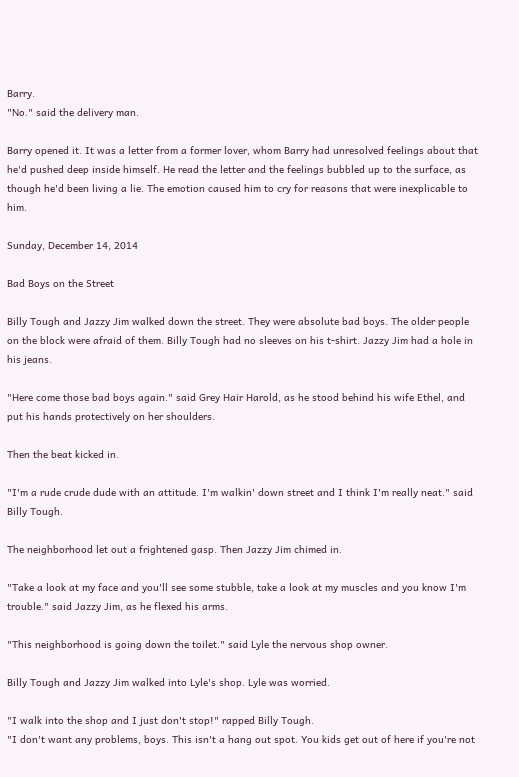Barry.
"No." said the delivery man.

Barry opened it. It was a letter from a former lover, whom Barry had unresolved feelings about that he'd pushed deep inside himself. He read the letter and the feelings bubbled up to the surface, as though he'd been living a lie. The emotion caused him to cry for reasons that were inexplicable to him.

Sunday, December 14, 2014

Bad Boys on the Street

Billy Tough and Jazzy Jim walked down the street. They were absolute bad boys. The older people on the block were afraid of them. Billy Tough had no sleeves on his t-shirt. Jazzy Jim had a hole in his jeans.

"Here come those bad boys again." said Grey Hair Harold, as he stood behind his wife Ethel, and put his hands protectively on her shoulders.

Then the beat kicked in.

"I'm a rude crude dude with an attitude. I'm walkin' down street and I think I'm really neat." said Billy Tough.

The neighborhood let out a frightened gasp. Then Jazzy Jim chimed in.

"Take a look at my face and you'll see some stubble, take a look at my muscles and you know I'm trouble." said Jazzy Jim, as he flexed his arms.

"This neighborhood is going down the toilet." said Lyle the nervous shop owner.

Billy Tough and Jazzy Jim walked into Lyle's shop. Lyle was worried.

"I walk into the shop and I just don't stop!" rapped Billy Tough.
"I don't want any problems, boys. This isn't a hang out spot. You kids get out of here if you're not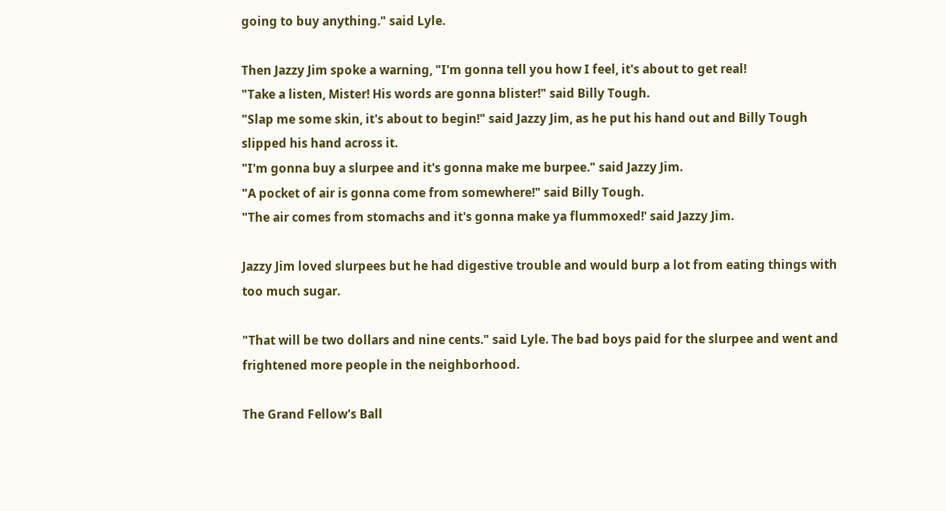going to buy anything." said Lyle.

Then Jazzy Jim spoke a warning, "I'm gonna tell you how I feel, it's about to get real!
"Take a listen, Mister! His words are gonna blister!" said Billy Tough.
"Slap me some skin, it's about to begin!" said Jazzy Jim, as he put his hand out and Billy Tough slipped his hand across it.
"I'm gonna buy a slurpee and it's gonna make me burpee." said Jazzy Jim.
"A pocket of air is gonna come from somewhere!" said Billy Tough.
"The air comes from stomachs and it's gonna make ya flummoxed!' said Jazzy Jim.

Jazzy Jim loved slurpees but he had digestive trouble and would burp a lot from eating things with too much sugar.

"That will be two dollars and nine cents." said Lyle. The bad boys paid for the slurpee and went and frightened more people in the neighborhood.

The Grand Fellow's Ball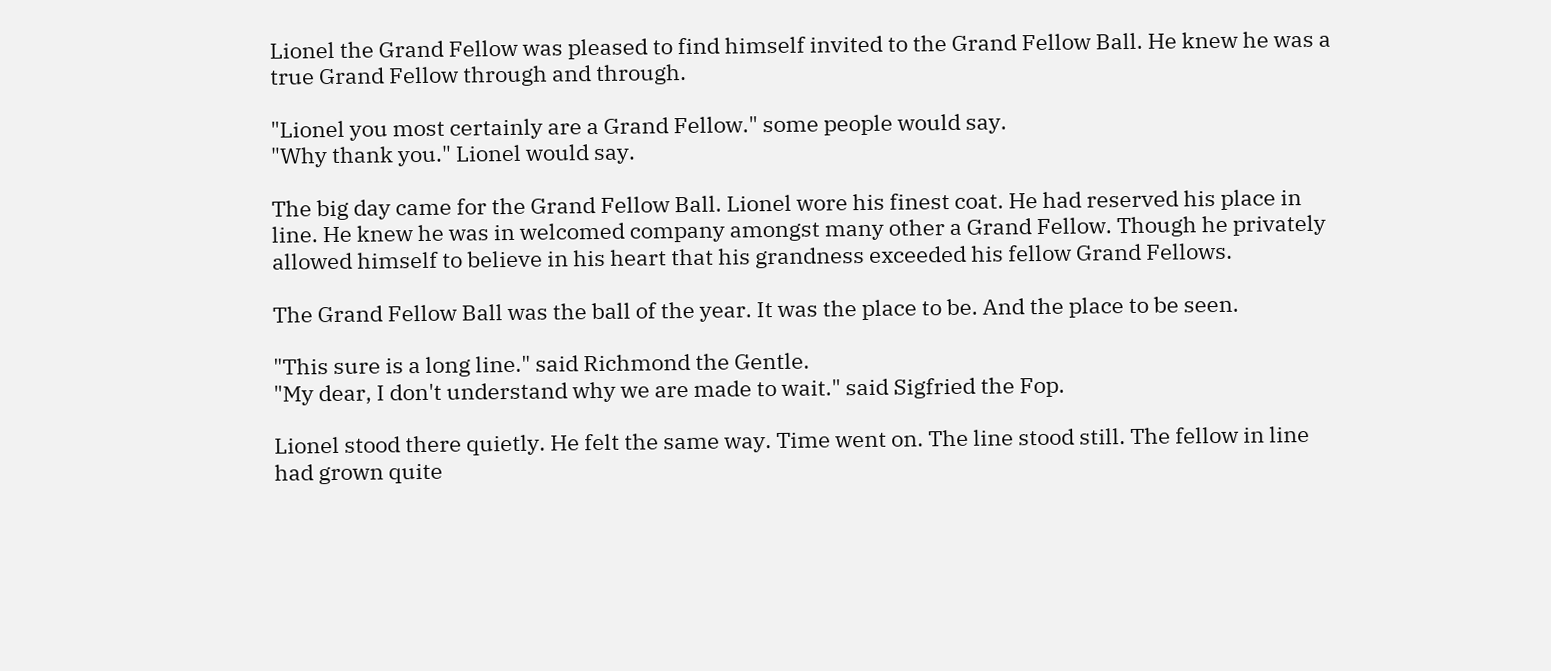Lionel the Grand Fellow was pleased to find himself invited to the Grand Fellow Ball. He knew he was a true Grand Fellow through and through.

"Lionel you most certainly are a Grand Fellow." some people would say.
"Why thank you." Lionel would say.

The big day came for the Grand Fellow Ball. Lionel wore his finest coat. He had reserved his place in line. He knew he was in welcomed company amongst many other a Grand Fellow. Though he privately allowed himself to believe in his heart that his grandness exceeded his fellow Grand Fellows.

The Grand Fellow Ball was the ball of the year. It was the place to be. And the place to be seen.

"This sure is a long line." said Richmond the Gentle.
"My dear, I don't understand why we are made to wait." said Sigfried the Fop.

Lionel stood there quietly. He felt the same way. Time went on. The line stood still. The fellow in line had grown quite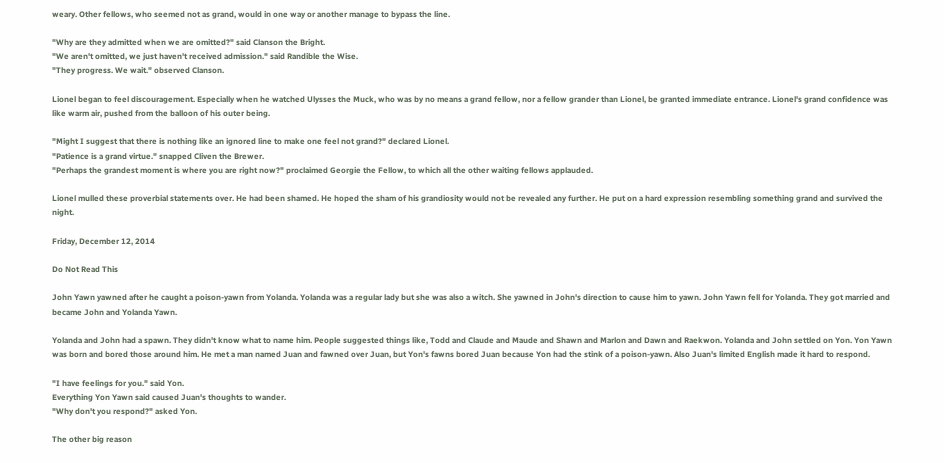weary. Other fellows, who seemed not as grand, would in one way or another manage to bypass the line.

"Why are they admitted when we are omitted?" said Clanson the Bright.
"We aren't omitted, we just haven't received admission." said Randible the Wise.
"They progress. We wait." observed Clanson.

Lionel began to feel discouragement. Especially when he watched Ulysses the Muck, who was by no means a grand fellow, nor a fellow grander than Lionel, be granted immediate entrance. Lionel's grand confidence was like warm air, pushed from the balloon of his outer being.

"Might I suggest that there is nothing like an ignored line to make one feel not grand?" declared Lionel.
"Patience is a grand virtue." snapped Cliven the Brewer.
"Perhaps the grandest moment is where you are right now?" proclaimed Georgie the Fellow, to which all the other waiting fellows applauded.

Lionel mulled these proverbial statements over. He had been shamed. He hoped the sham of his grandiosity would not be revealed any further. He put on a hard expression resembling something grand and survived the night.

Friday, December 12, 2014

Do Not Read This

John Yawn yawned after he caught a poison-yawn from Yolanda. Yolanda was a regular lady but she was also a witch. She yawned in John's direction to cause him to yawn. John Yawn fell for Yolanda. They got married and became John and Yolanda Yawn.

Yolanda and John had a spawn. They didn't know what to name him. People suggested things like, Todd and Claude and Maude and Shawn and Marlon and Dawn and Raekwon. Yolanda and John settled on Yon. Yon Yawn was born and bored those around him. He met a man named Juan and fawned over Juan, but Yon's fawns bored Juan because Yon had the stink of a poison-yawn. Also Juan's limited English made it hard to respond.

"I have feelings for you." said Yon.
Everything Yon Yawn said caused Juan's thoughts to wander.
"Why don't you respond?" asked Yon.

The other big reason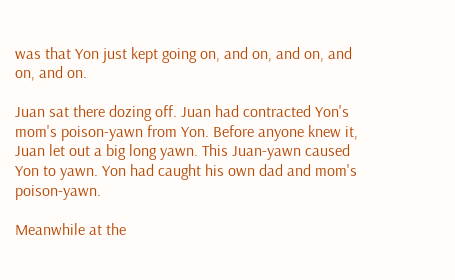was that Yon just kept going on, and on, and on, and on, and on.

Juan sat there dozing off. Juan had contracted Yon's mom's poison-yawn from Yon. Before anyone knew it, Juan let out a big long yawn. This Juan-yawn caused Yon to yawn. Yon had caught his own dad and mom's poison-yawn.

Meanwhile at the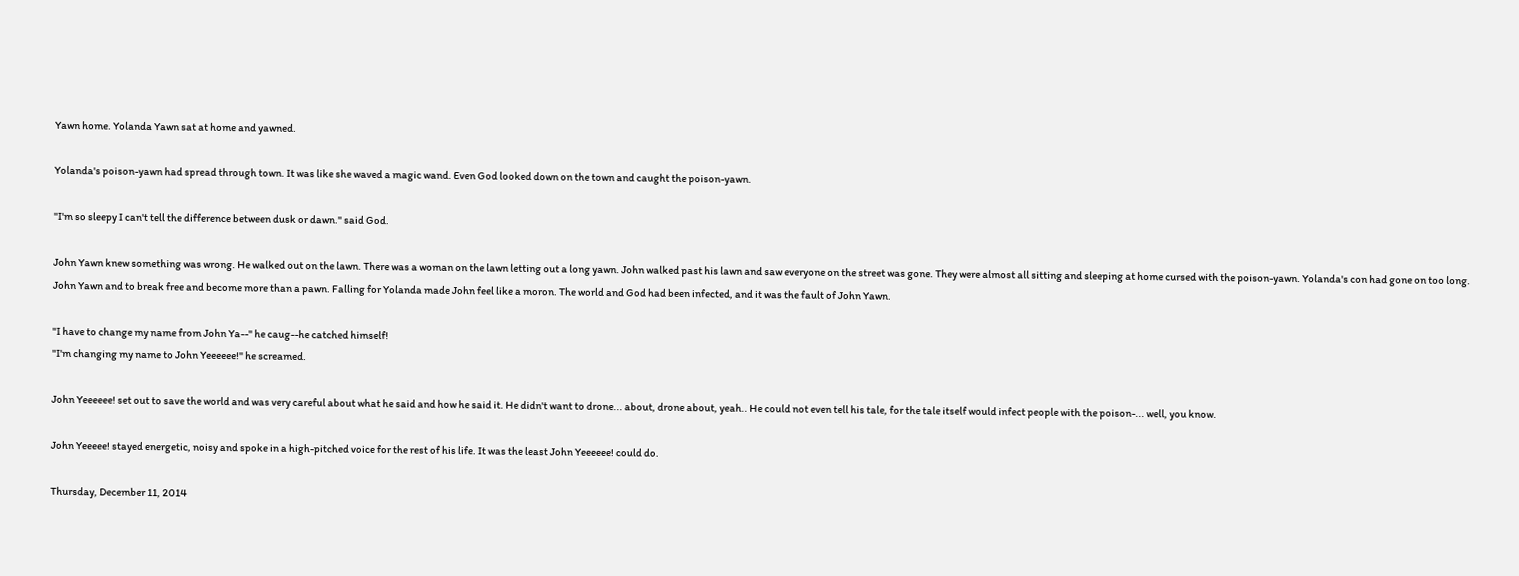Yawn home. Yolanda Yawn sat at home and yawned.

Yolanda's poison-yawn had spread through town. It was like she waved a magic wand. Even God looked down on the town and caught the poison-yawn.

"I'm so sleepy I can't tell the difference between dusk or dawn." said God.

John Yawn knew something was wrong. He walked out on the lawn. There was a woman on the lawn letting out a long yawn. John walked past his lawn and saw everyone on the street was gone. They were almost all sitting and sleeping at home cursed with the poison-yawn. Yolanda's con had gone on too long. John Yawn and to break free and become more than a pawn. Falling for Yolanda made John feel like a moron. The world and God had been infected, and it was the fault of John Yawn.

"I have to change my name from John Ya--" he caug--he catched himself!
"I'm changing my name to John Yeeeeee!" he screamed.

John Yeeeeee! set out to save the world and was very careful about what he said and how he said it. He didn't want to drone... about, drone about, yeah.. He could not even tell his tale, for the tale itself would infect people with the poison-... well, you know.

John Yeeeee! stayed energetic, noisy and spoke in a high-pitched voice for the rest of his life. It was the least John Yeeeeee! could do.

Thursday, December 11, 2014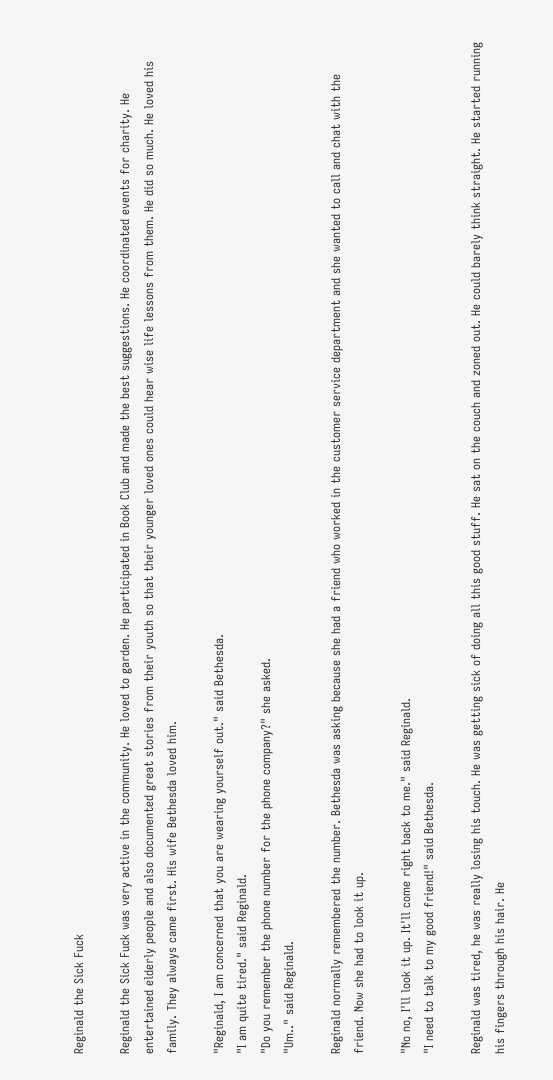Reginald the Sick Fuck

Reginald the Sick Fuck was very active in the community. He loved to garden. He participated in Book Club and made the best suggestions. He coordinated events for charity. He entertained elderly people and also documented great stories from their youth so that their younger loved ones could hear wise life lessons from them. He did so much. He loved his family. They always came first. His wife Bethesda loved him.

"Reginald, I am concerned that you are wearing yourself out." said Bethesda.
"I am quite tired." said Reginald.
"Do you remember the phone number for the phone company?" she asked.
"Um.." said Reginald.

Reginald normally remembered the number. Bethesda was asking because she had a friend who worked in the customer service department and she wanted to call and chat with the friend. Now she had to look it up.

"No no, I'll look it up. It'll come right back to me." said Reginald.
"I need to talk to my good friend!" said Bethesda.

Reginald was tired, he was really losing his touch. He was getting sick of doing all this good stuff. He sat on the couch and zoned out. He could barely think straight. He started running his fingers through his hair. He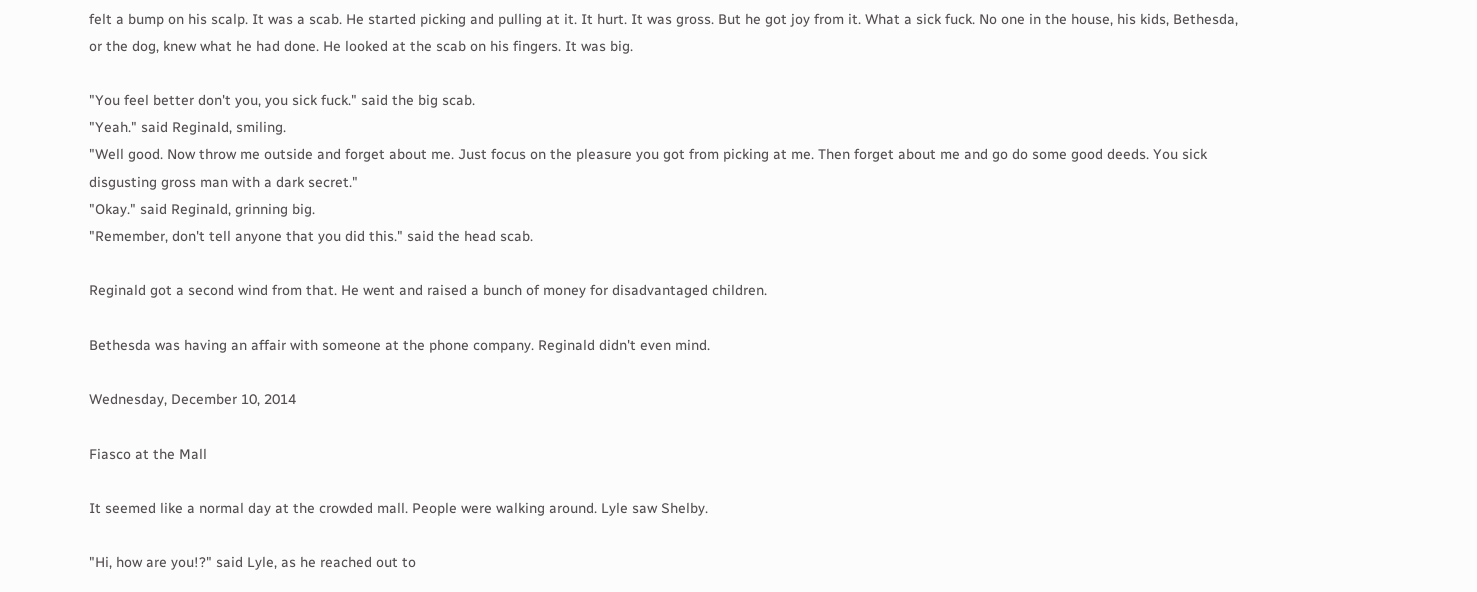felt a bump on his scalp. It was a scab. He started picking and pulling at it. It hurt. It was gross. But he got joy from it. What a sick fuck. No one in the house, his kids, Bethesda, or the dog, knew what he had done. He looked at the scab on his fingers. It was big.

"You feel better don't you, you sick fuck." said the big scab.
"Yeah." said Reginald, smiling.
"Well good. Now throw me outside and forget about me. Just focus on the pleasure you got from picking at me. Then forget about me and go do some good deeds. You sick disgusting gross man with a dark secret."
"Okay." said Reginald, grinning big.
"Remember, don't tell anyone that you did this." said the head scab.

Reginald got a second wind from that. He went and raised a bunch of money for disadvantaged children.

Bethesda was having an affair with someone at the phone company. Reginald didn't even mind.

Wednesday, December 10, 2014

Fiasco at the Mall

It seemed like a normal day at the crowded mall. People were walking around. Lyle saw Shelby.

"Hi, how are you!?" said Lyle, as he reached out to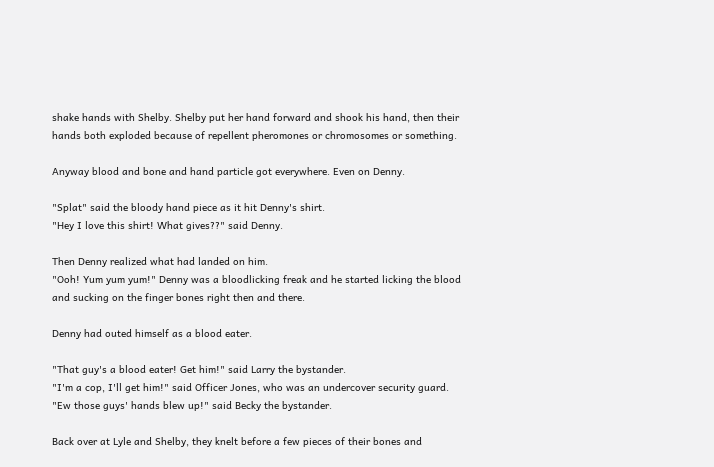shake hands with Shelby. Shelby put her hand forward and shook his hand, then their hands both exploded because of repellent pheromones or chromosomes or something.

Anyway blood and bone and hand particle got everywhere. Even on Denny.

"Splat" said the bloody hand piece as it hit Denny's shirt.
"Hey I love this shirt! What gives??" said Denny.

Then Denny realized what had landed on him.
"Ooh! Yum yum yum!" Denny was a bloodlicking freak and he started licking the blood and sucking on the finger bones right then and there.

Denny had outed himself as a blood eater.

"That guy's a blood eater! Get him!" said Larry the bystander.
"I'm a cop, I'll get him!" said Officer Jones, who was an undercover security guard.
"Ew those guys' hands blew up!" said Becky the bystander.

Back over at Lyle and Shelby, they knelt before a few pieces of their bones and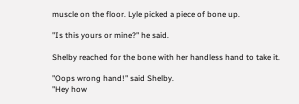muscle on the floor. Lyle picked a piece of bone up.

"Is this yours or mine?" he said.

Shelby reached for the bone with her handless hand to take it.

"Oops wrong hand!" said Shelby.
"Hey how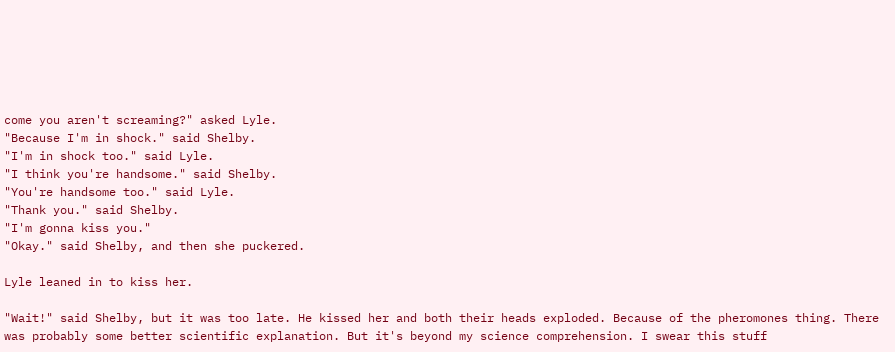come you aren't screaming?" asked Lyle.
"Because I'm in shock." said Shelby.
"I'm in shock too." said Lyle.
"I think you're handsome." said Shelby.
"You're handsome too." said Lyle.
"Thank you." said Shelby.
"I'm gonna kiss you."
"Okay." said Shelby, and then she puckered.

Lyle leaned in to kiss her.

"Wait!" said Shelby, but it was too late. He kissed her and both their heads exploded. Because of the pheromones thing. There was probably some better scientific explanation. But it's beyond my science comprehension. I swear this stuff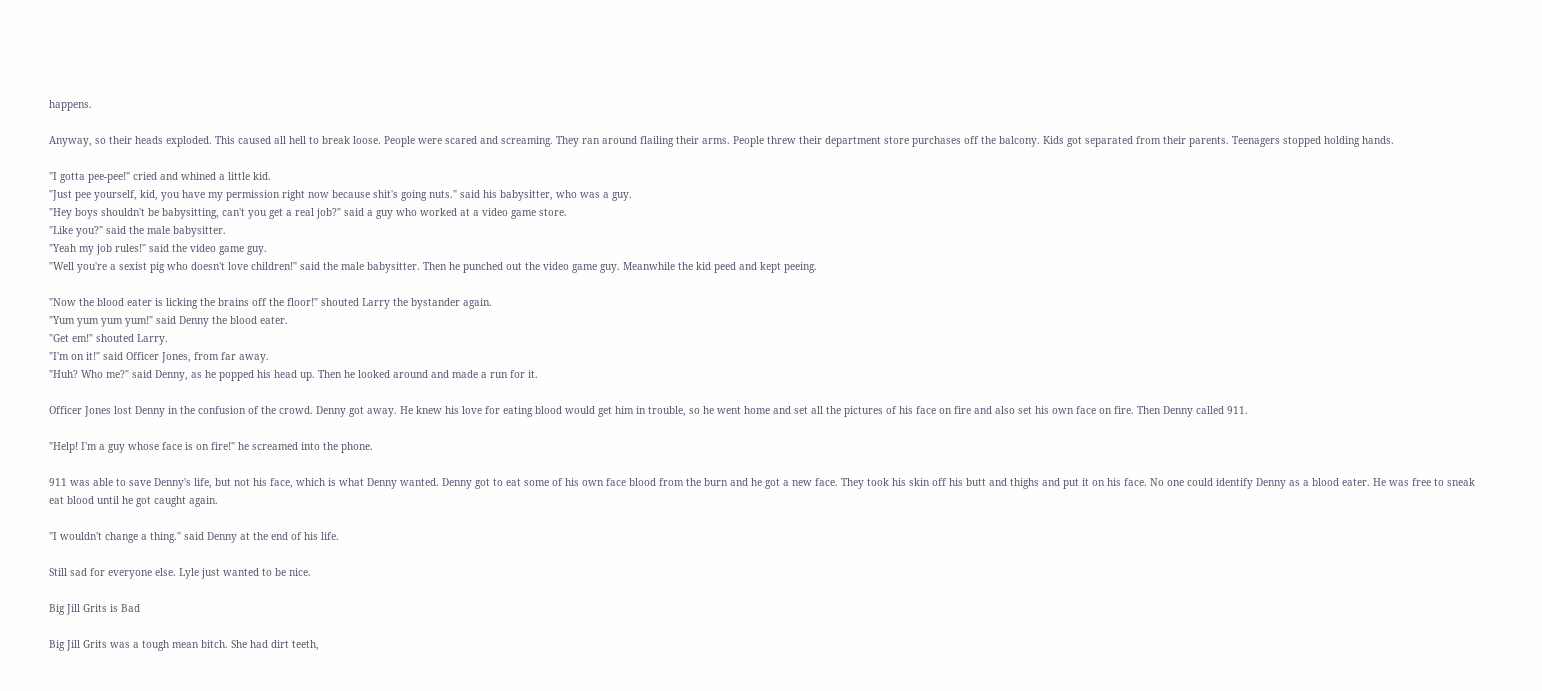happens.

Anyway, so their heads exploded. This caused all hell to break loose. People were scared and screaming. They ran around flailing their arms. People threw their department store purchases off the balcony. Kids got separated from their parents. Teenagers stopped holding hands.

"I gotta pee-pee!" cried and whined a little kid.
"Just pee yourself, kid, you have my permission right now because shit's going nuts." said his babysitter, who was a guy.
"Hey boys shouldn't be babysitting, can't you get a real job?" said a guy who worked at a video game store.
"Like you?" said the male babysitter.
"Yeah my job rules!" said the video game guy.
"Well you're a sexist pig who doesn't love children!" said the male babysitter. Then he punched out the video game guy. Meanwhile the kid peed and kept peeing.

"Now the blood eater is licking the brains off the floor!" shouted Larry the bystander again.
"Yum yum yum yum!" said Denny the blood eater.
"Get em!" shouted Larry.
"I'm on it!" said Officer Jones, from far away.
"Huh? Who me?" said Denny, as he popped his head up. Then he looked around and made a run for it.

Officer Jones lost Denny in the confusion of the crowd. Denny got away. He knew his love for eating blood would get him in trouble, so he went home and set all the pictures of his face on fire and also set his own face on fire. Then Denny called 911.

"Help! I'm a guy whose face is on fire!" he screamed into the phone.

911 was able to save Denny's life, but not his face, which is what Denny wanted. Denny got to eat some of his own face blood from the burn and he got a new face. They took his skin off his butt and thighs and put it on his face. No one could identify Denny as a blood eater. He was free to sneak eat blood until he got caught again.

"I wouldn't change a thing." said Denny at the end of his life.

Still sad for everyone else. Lyle just wanted to be nice.

Big Jill Grits is Bad

Big Jill Grits was a tough mean bitch. She had dirt teeth,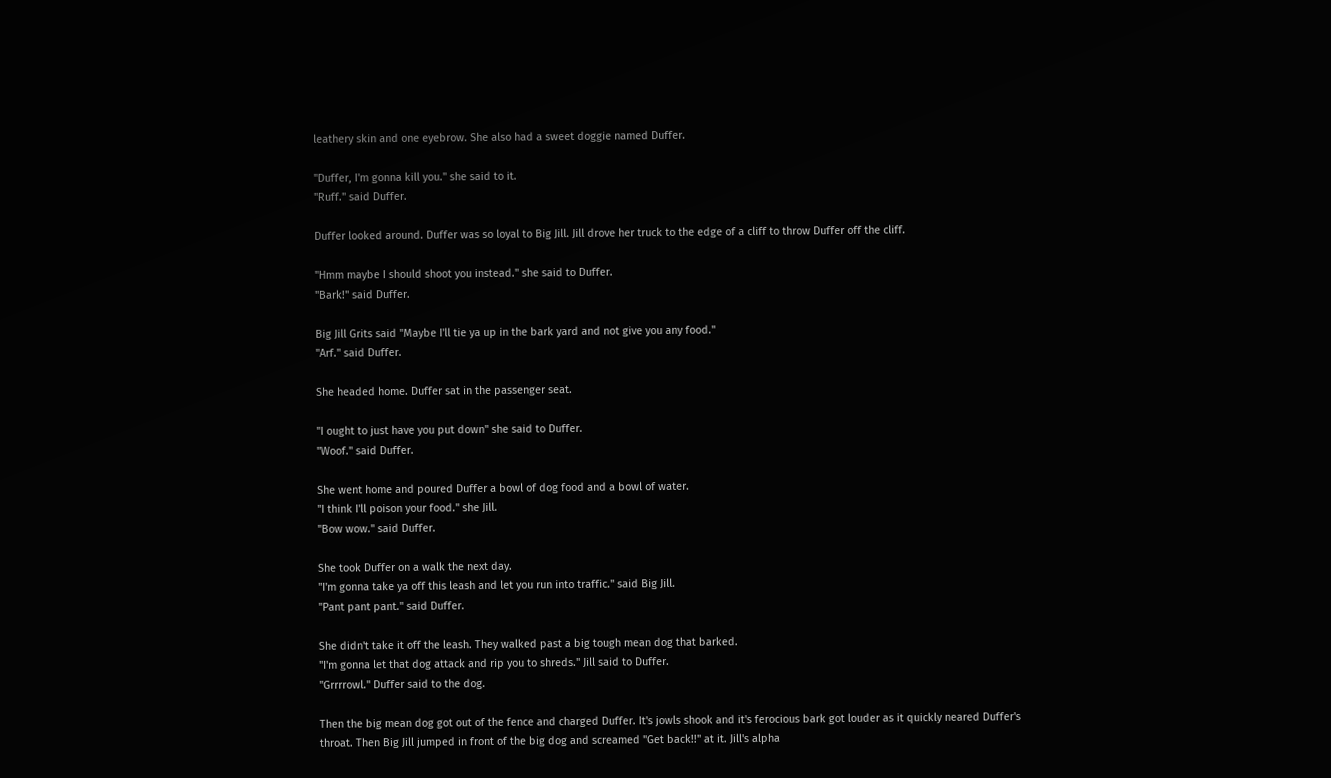leathery skin and one eyebrow. She also had a sweet doggie named Duffer.

"Duffer, I'm gonna kill you." she said to it.
"Ruff." said Duffer.

Duffer looked around. Duffer was so loyal to Big Jill. Jill drove her truck to the edge of a cliff to throw Duffer off the cliff.

"Hmm maybe I should shoot you instead." she said to Duffer.
"Bark!" said Duffer.

Big Jill Grits said "Maybe I'll tie ya up in the bark yard and not give you any food."
"Arf." said Duffer.

She headed home. Duffer sat in the passenger seat.

"I ought to just have you put down" she said to Duffer.
"Woof." said Duffer.

She went home and poured Duffer a bowl of dog food and a bowl of water.
"I think I'll poison your food." she Jill.
"Bow wow." said Duffer.

She took Duffer on a walk the next day.
"I'm gonna take ya off this leash and let you run into traffic." said Big Jill.
"Pant pant pant." said Duffer.

She didn't take it off the leash. They walked past a big tough mean dog that barked.
"I'm gonna let that dog attack and rip you to shreds." Jill said to Duffer.
"Grrrrowl." Duffer said to the dog.

Then the big mean dog got out of the fence and charged Duffer. It's jowls shook and it's ferocious bark got louder as it quickly neared Duffer's throat. Then Big Jill jumped in front of the big dog and screamed "Get back!!" at it. Jill's alpha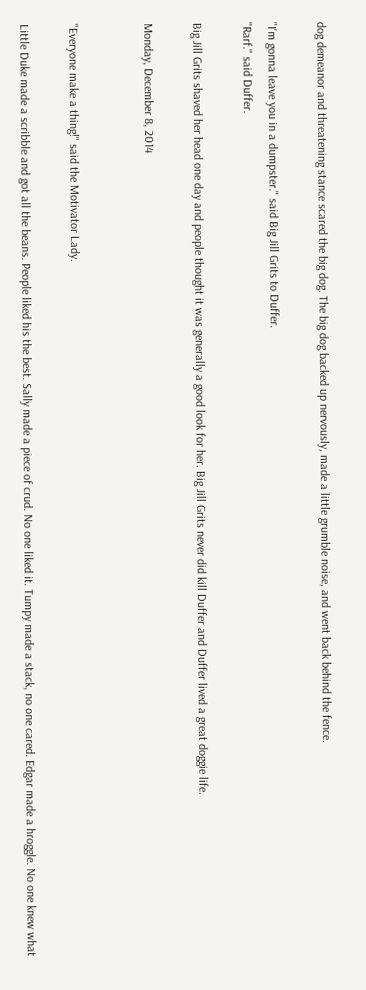dog demeanor and threatening stance scared the big dog. The big dog backed up nervously, made a little grumble noise, and went back behind the fence.

"I'm gonna leave you in a dumpster." said Big Jill Grits to Duffer.
"Rarf." said Duffer.

Big Jill Grits shaved her head one day and people thought it was generally a good look for her. Big Jill Grits never did kill Duffer and Duffer lived a great doggie life.

Monday, December 8, 2014


"Everyone make a thing!" said the Motivator Lady.

Little Duke made a scribble and got all the beans. People liked his the best. Sally made a piece of crud. No one liked it. Tumpy made a stack, no one cared. Edgar made a hroggle. No one knew what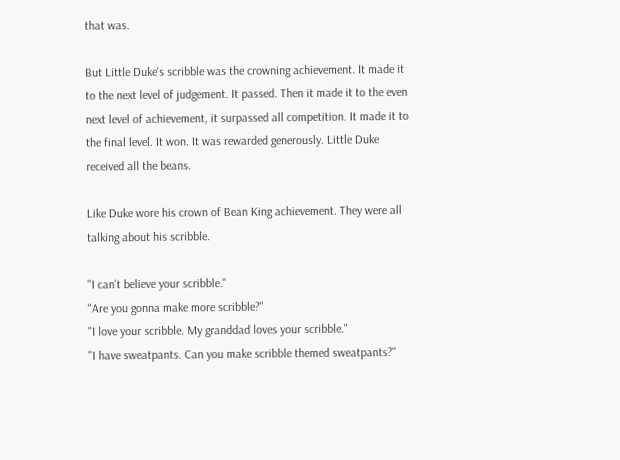that was.

But Little Duke's scribble was the crowning achievement. It made it to the next level of judgement. It passed. Then it made it to the even next level of achievement, it surpassed all competition. It made it to the final level. It won. It was rewarded generously. Little Duke received all the beans.

Like Duke wore his crown of Bean King achievement. They were all talking about his scribble.

"I can't believe your scribble."
"Are you gonna make more scribble?"
"I love your scribble. My granddad loves your scribble."
"I have sweatpants. Can you make scribble themed sweatpants?"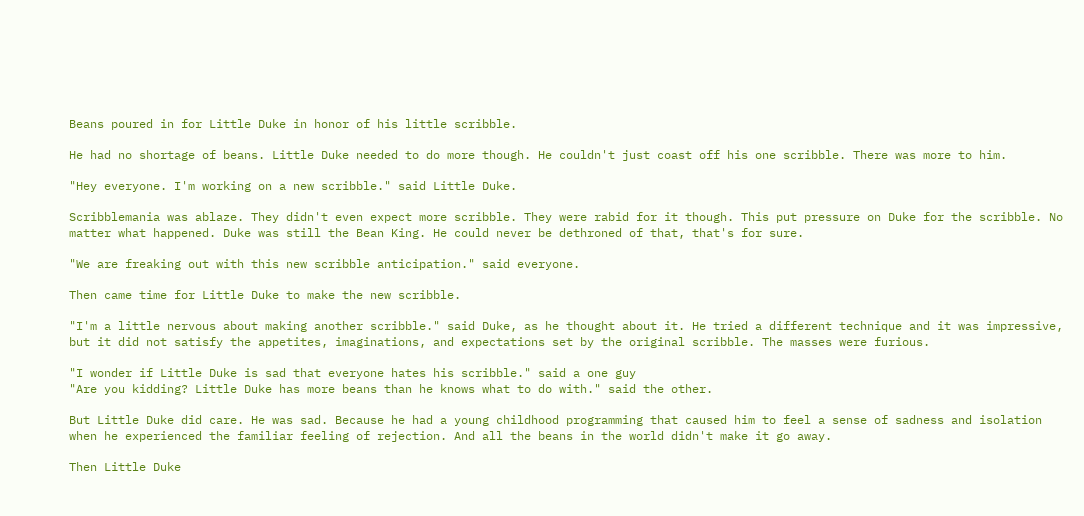Beans poured in for Little Duke in honor of his little scribble.

He had no shortage of beans. Little Duke needed to do more though. He couldn't just coast off his one scribble. There was more to him.

"Hey everyone. I'm working on a new scribble." said Little Duke.

Scribblemania was ablaze. They didn't even expect more scribble. They were rabid for it though. This put pressure on Duke for the scribble. No matter what happened. Duke was still the Bean King. He could never be dethroned of that, that's for sure.

"We are freaking out with this new scribble anticipation." said everyone.

Then came time for Little Duke to make the new scribble.

"I'm a little nervous about making another scribble." said Duke, as he thought about it. He tried a different technique and it was impressive, but it did not satisfy the appetites, imaginations, and expectations set by the original scribble. The masses were furious.

"I wonder if Little Duke is sad that everyone hates his scribble." said a one guy
"Are you kidding? Little Duke has more beans than he knows what to do with." said the other.

But Little Duke did care. He was sad. Because he had a young childhood programming that caused him to feel a sense of sadness and isolation when he experienced the familiar feeling of rejection. And all the beans in the world didn't make it go away.

Then Little Duke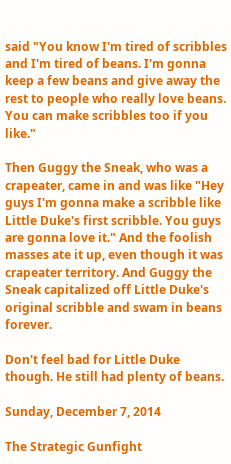said "You know I'm tired of scribbles and I'm tired of beans. I'm gonna keep a few beans and give away the rest to people who really love beans. You can make scribbles too if you like."

Then Guggy the Sneak, who was a crapeater, came in and was like "Hey guys I'm gonna make a scribble like Little Duke's first scribble. You guys are gonna love it." And the foolish masses ate it up, even though it was crapeater territory. And Guggy the Sneak capitalized off Little Duke's original scribble and swam in beans forever.

Don't feel bad for Little Duke though. He still had plenty of beans.

Sunday, December 7, 2014

The Strategic Gunfight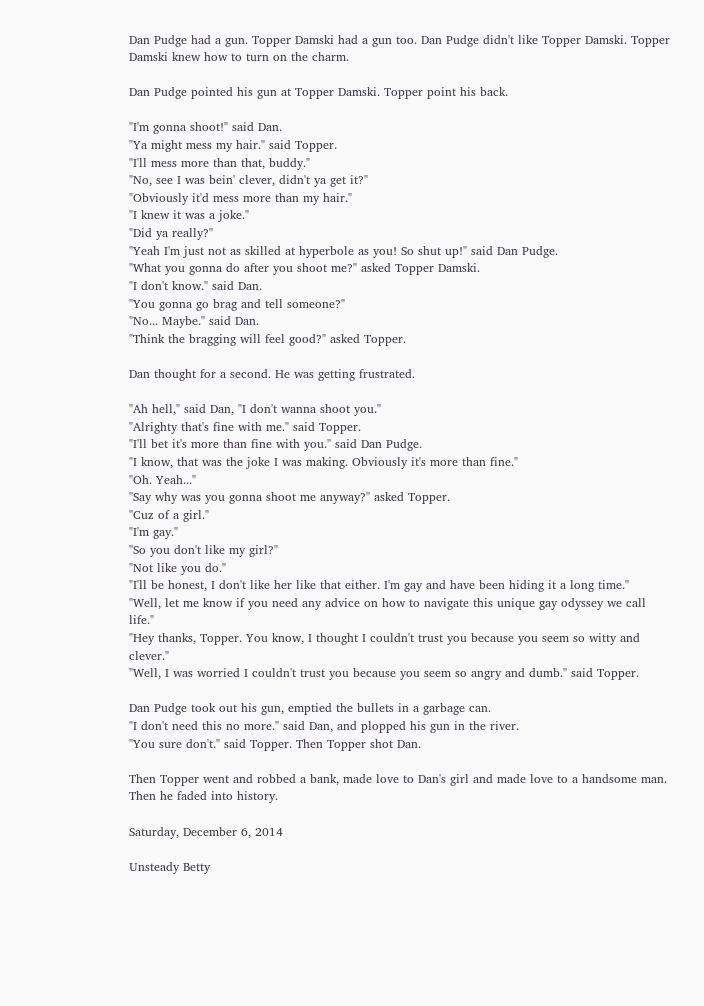Dan Pudge had a gun. Topper Damski had a gun too. Dan Pudge didn't like Topper Damski. Topper Damski knew how to turn on the charm.

Dan Pudge pointed his gun at Topper Damski. Topper point his back.

"I'm gonna shoot!" said Dan.
"Ya might mess my hair." said Topper.
"I'll mess more than that, buddy."
"No, see I was bein' clever, didn't ya get it?"
"Obviously it'd mess more than my hair."
"I knew it was a joke."
"Did ya really?"
"Yeah I'm just not as skilled at hyperbole as you! So shut up!" said Dan Pudge.
"What you gonna do after you shoot me?" asked Topper Damski.
"I don't know." said Dan.
"You gonna go brag and tell someone?"
"No... Maybe." said Dan.
"Think the bragging will feel good?" asked Topper.

Dan thought for a second. He was getting frustrated.

"Ah hell," said Dan, "I don't wanna shoot you."
"Alrighty that's fine with me." said Topper.
"I'll bet it's more than fine with you." said Dan Pudge.
"I know, that was the joke I was making. Obviously it's more than fine."
"Oh. Yeah..."
"Say why was you gonna shoot me anyway?" asked Topper.
"Cuz of a girl."
"I'm gay."
"So you don't like my girl?"
"Not like you do."
"I'll be honest, I don't like her like that either. I'm gay and have been hiding it a long time."
"Well, let me know if you need any advice on how to navigate this unique gay odyssey we call life."
"Hey thanks, Topper. You know, I thought I couldn't trust you because you seem so witty and clever."
"Well, I was worried I couldn't trust you because you seem so angry and dumb." said Topper.

Dan Pudge took out his gun, emptied the bullets in a garbage can.
"I don't need this no more." said Dan, and plopped his gun in the river.
"You sure don't." said Topper. Then Topper shot Dan.

Then Topper went and robbed a bank, made love to Dan's girl and made love to a handsome man. Then he faded into history.

Saturday, December 6, 2014

Unsteady Betty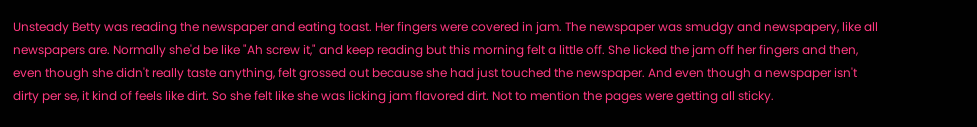Unsteady Betty was reading the newspaper and eating toast. Her fingers were covered in jam. The newspaper was smudgy and newspapery, like all newspapers are. Normally she'd be like "Ah screw it," and keep reading but this morning felt a little off. She licked the jam off her fingers and then, even though she didn't really taste anything, felt grossed out because she had just touched the newspaper. And even though a newspaper isn't dirty per se, it kind of feels like dirt. So she felt like she was licking jam flavored dirt. Not to mention the pages were getting all sticky.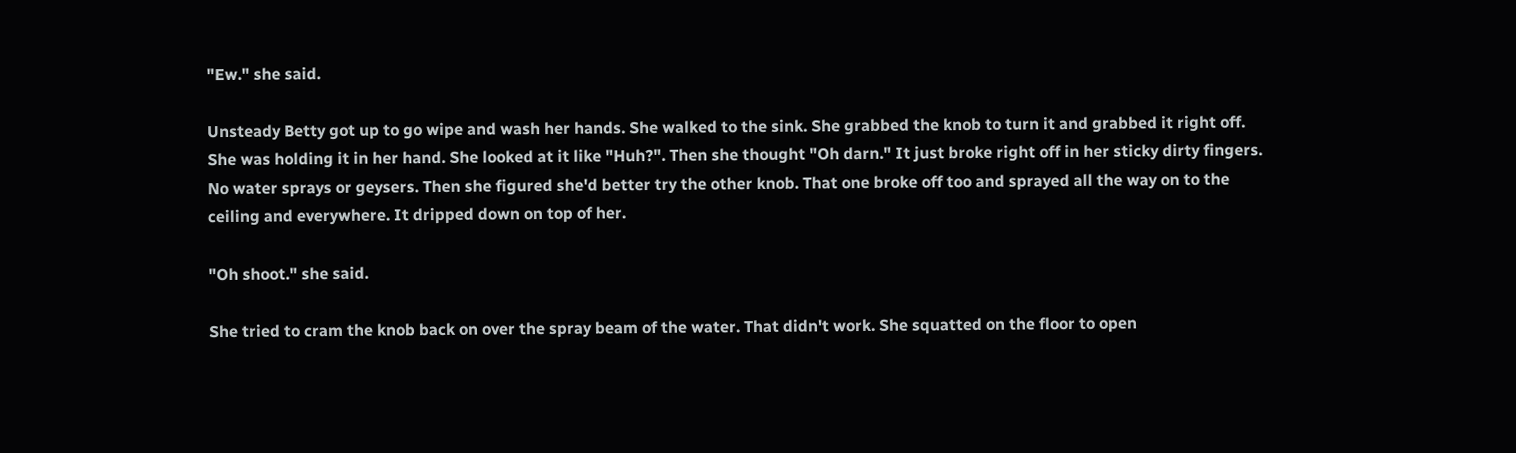"Ew." she said.

Unsteady Betty got up to go wipe and wash her hands. She walked to the sink. She grabbed the knob to turn it and grabbed it right off. She was holding it in her hand. She looked at it like "Huh?". Then she thought "Oh darn." It just broke right off in her sticky dirty fingers. No water sprays or geysers. Then she figured she'd better try the other knob. That one broke off too and sprayed all the way on to the ceiling and everywhere. It dripped down on top of her.

"Oh shoot." she said.

She tried to cram the knob back on over the spray beam of the water. That didn't work. She squatted on the floor to open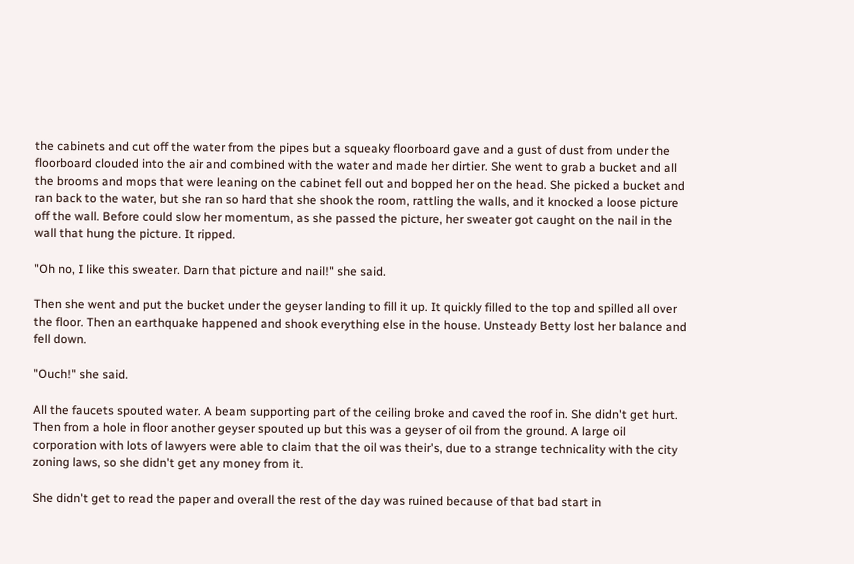the cabinets and cut off the water from the pipes but a squeaky floorboard gave and a gust of dust from under the floorboard clouded into the air and combined with the water and made her dirtier. She went to grab a bucket and all the brooms and mops that were leaning on the cabinet fell out and bopped her on the head. She picked a bucket and ran back to the water, but she ran so hard that she shook the room, rattling the walls, and it knocked a loose picture off the wall. Before could slow her momentum, as she passed the picture, her sweater got caught on the nail in the wall that hung the picture. It ripped.

"Oh no, I like this sweater. Darn that picture and nail!" she said.

Then she went and put the bucket under the geyser landing to fill it up. It quickly filled to the top and spilled all over the floor. Then an earthquake happened and shook everything else in the house. Unsteady Betty lost her balance and fell down.

"Ouch!" she said.

All the faucets spouted water. A beam supporting part of the ceiling broke and caved the roof in. She didn't get hurt. Then from a hole in floor another geyser spouted up but this was a geyser of oil from the ground. A large oil corporation with lots of lawyers were able to claim that the oil was their's, due to a strange technicality with the city zoning laws, so she didn't get any money from it.

She didn't get to read the paper and overall the rest of the day was ruined because of that bad start in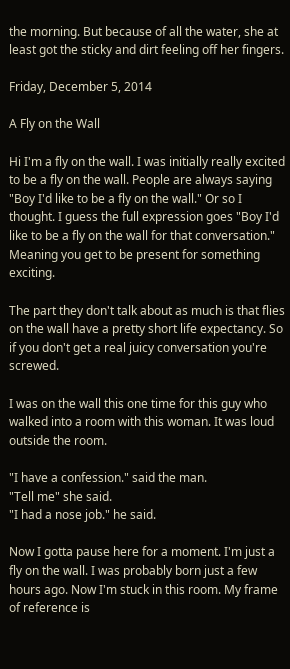the morning. But because of all the water, she at least got the sticky and dirt feeling off her fingers.

Friday, December 5, 2014

A Fly on the Wall

Hi I'm a fly on the wall. I was initially really excited to be a fly on the wall. People are always saying "Boy I'd like to be a fly on the wall." Or so I thought. I guess the full expression goes "Boy I'd like to be a fly on the wall for that conversation." Meaning you get to be present for something exciting.

The part they don't talk about as much is that flies on the wall have a pretty short life expectancy. So if you don't get a real juicy conversation you're screwed.

I was on the wall this one time for this guy who walked into a room with this woman. It was loud outside the room.

"I have a confession." said the man.
"Tell me" she said.
"I had a nose job." he said.

Now I gotta pause here for a moment. I'm just a fly on the wall. I was probably born just a few hours ago. Now I'm stuck in this room. My frame of reference is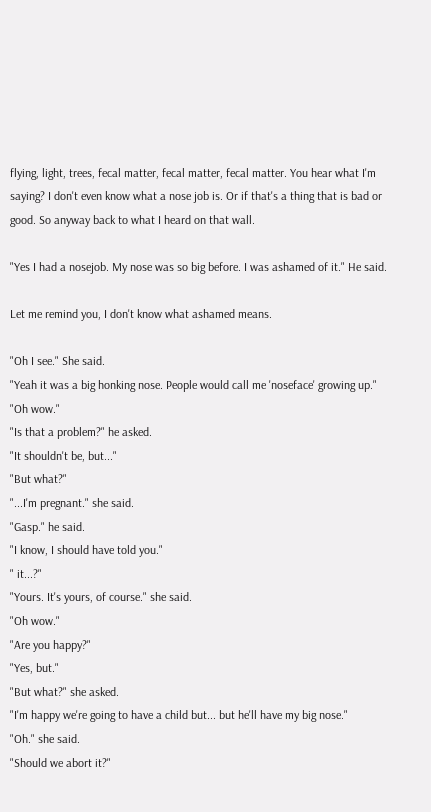flying, light, trees, fecal matter, fecal matter, fecal matter. You hear what I'm saying? I don't even know what a nose job is. Or if that's a thing that is bad or good. So anyway back to what I heard on that wall.

"Yes I had a nosejob. My nose was so big before. I was ashamed of it." He said.

Let me remind you, I don't know what ashamed means.

"Oh I see." She said.
"Yeah it was a big honking nose. People would call me 'noseface' growing up."
"Oh wow."
"Is that a problem?" he asked.
"It shouldn't be, but..."
"But what?"
"...I'm pregnant." she said.
"Gasp." he said.
"I know, I should have told you."
" it...?"
"Yours. It's yours, of course." she said.
"Oh wow."
"Are you happy?"
"Yes, but."
"But what?" she asked.
"I'm happy we're going to have a child but... but he'll have my big nose."
"Oh." she said.
"Should we abort it?"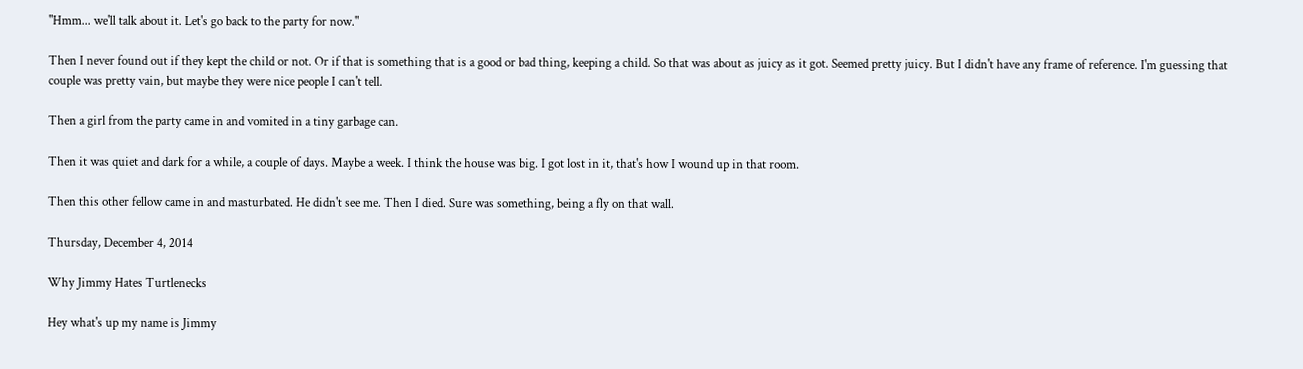"Hmm... we'll talk about it. Let's go back to the party for now."

Then I never found out if they kept the child or not. Or if that is something that is a good or bad thing, keeping a child. So that was about as juicy as it got. Seemed pretty juicy. But I didn't have any frame of reference. I'm guessing that couple was pretty vain, but maybe they were nice people I can't tell.

Then a girl from the party came in and vomited in a tiny garbage can.

Then it was quiet and dark for a while, a couple of days. Maybe a week. I think the house was big. I got lost in it, that's how I wound up in that room.

Then this other fellow came in and masturbated. He didn't see me. Then I died. Sure was something, being a fly on that wall.

Thursday, December 4, 2014

Why Jimmy Hates Turtlenecks

Hey what's up my name is Jimmy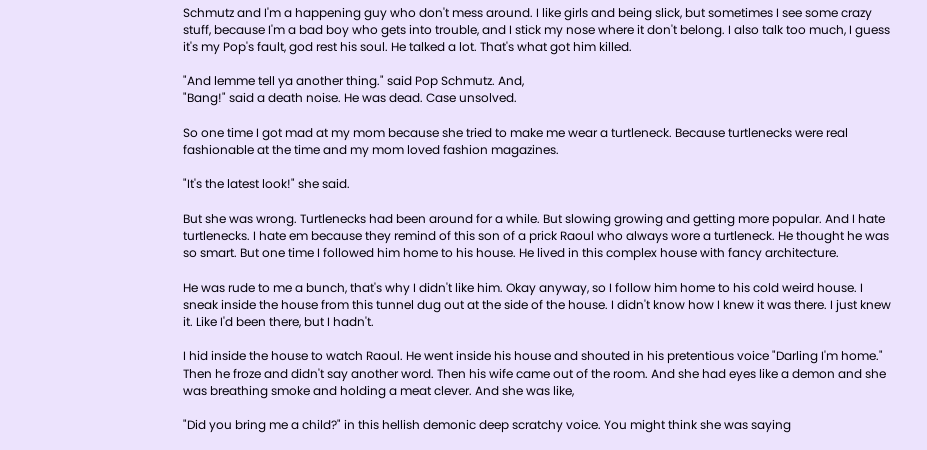Schmutz and I'm a happening guy who don't mess around. I like girls and being slick, but sometimes I see some crazy stuff, because I'm a bad boy who gets into trouble, and I stick my nose where it don't belong. I also talk too much, I guess it's my Pop's fault, god rest his soul. He talked a lot. That's what got him killed.

"And lemme tell ya another thing." said Pop Schmutz. And,
"Bang!" said a death noise. He was dead. Case unsolved.

So one time I got mad at my mom because she tried to make me wear a turtleneck. Because turtlenecks were real fashionable at the time and my mom loved fashion magazines.

"It's the latest look!" she said.

But she was wrong. Turtlenecks had been around for a while. But slowing growing and getting more popular. And I hate turtlenecks. I hate em because they remind of this son of a prick Raoul who always wore a turtleneck. He thought he was so smart. But one time I followed him home to his house. He lived in this complex house with fancy architecture.

He was rude to me a bunch, that's why I didn't like him. Okay anyway, so I follow him home to his cold weird house. I sneak inside the house from this tunnel dug out at the side of the house. I didn't know how I knew it was there. I just knew it. Like I'd been there, but I hadn't.

I hid inside the house to watch Raoul. He went inside his house and shouted in his pretentious voice "Darling I'm home." Then he froze and didn't say another word. Then his wife came out of the room. And she had eyes like a demon and she was breathing smoke and holding a meat clever. And she was like,

"Did you bring me a child?" in this hellish demonic deep scratchy voice. You might think she was saying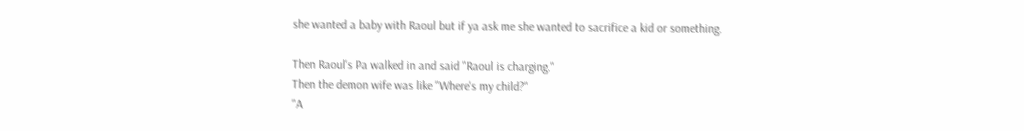she wanted a baby with Raoul but if ya ask me she wanted to sacrifice a kid or something.

Then Raoul's Pa walked in and said "Raoul is charging."
Then the demon wife was like "Where's my child?"
"A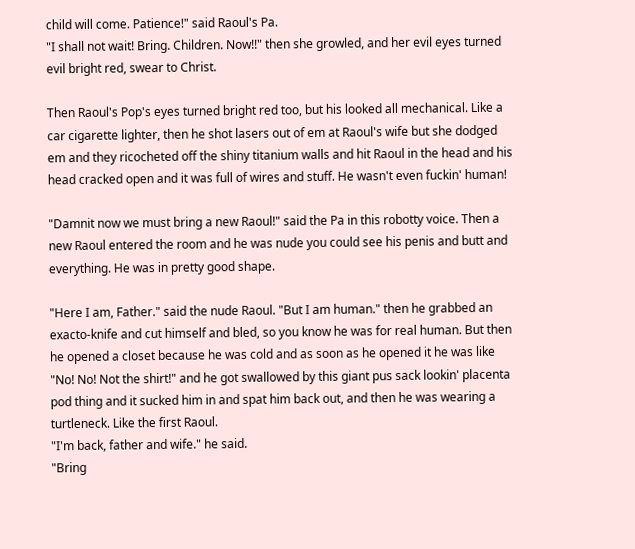child will come. Patience!" said Raoul's Pa.
"I shall not wait! Bring. Children. Now!!" then she growled, and her evil eyes turned evil bright red, swear to Christ.

Then Raoul's Pop's eyes turned bright red too, but his looked all mechanical. Like a car cigarette lighter, then he shot lasers out of em at Raoul's wife but she dodged em and they ricocheted off the shiny titanium walls and hit Raoul in the head and his head cracked open and it was full of wires and stuff. He wasn't even fuckin' human!

"Damnit now we must bring a new Raoul!" said the Pa in this robotty voice. Then a new Raoul entered the room and he was nude you could see his penis and butt and everything. He was in pretty good shape.

"Here I am, Father." said the nude Raoul. "But I am human." then he grabbed an exacto-knife and cut himself and bled, so you know he was for real human. But then he opened a closet because he was cold and as soon as he opened it he was like "No! No! Not the shirt!" and he got swallowed by this giant pus sack lookin' placenta pod thing and it sucked him in and spat him back out, and then he was wearing a turtleneck. Like the first Raoul.
"I'm back, father and wife." he said.
"Bring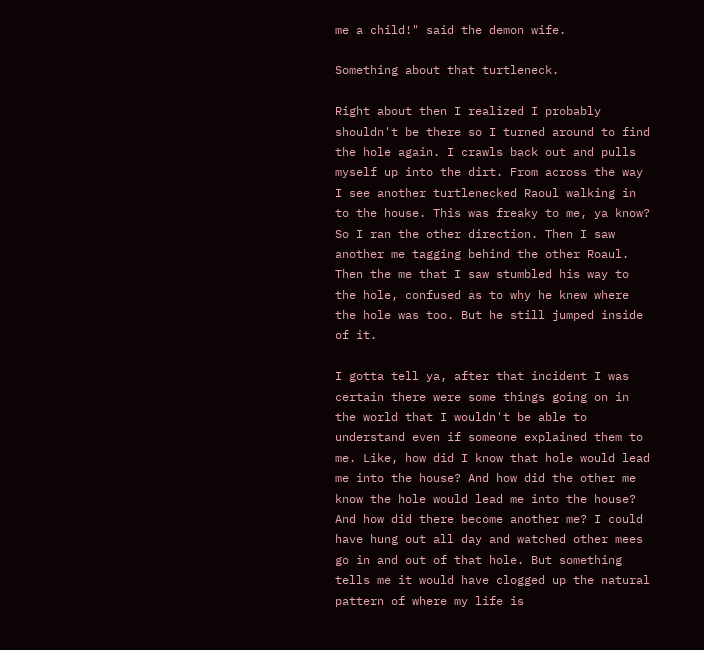me a child!" said the demon wife.

Something about that turtleneck.

Right about then I realized I probably shouldn't be there so I turned around to find the hole again. I crawls back out and pulls myself up into the dirt. From across the way I see another turtlenecked Raoul walking in to the house. This was freaky to me, ya know? So I ran the other direction. Then I saw another me tagging behind the other Roaul. Then the me that I saw stumbled his way to the hole, confused as to why he knew where the hole was too. But he still jumped inside of it.

I gotta tell ya, after that incident I was certain there were some things going on in the world that I wouldn't be able to understand even if someone explained them to me. Like, how did I know that hole would lead me into the house? And how did the other me know the hole would lead me into the house? And how did there become another me? I could have hung out all day and watched other mees go in and out of that hole. But something tells me it would have clogged up the natural pattern of where my life is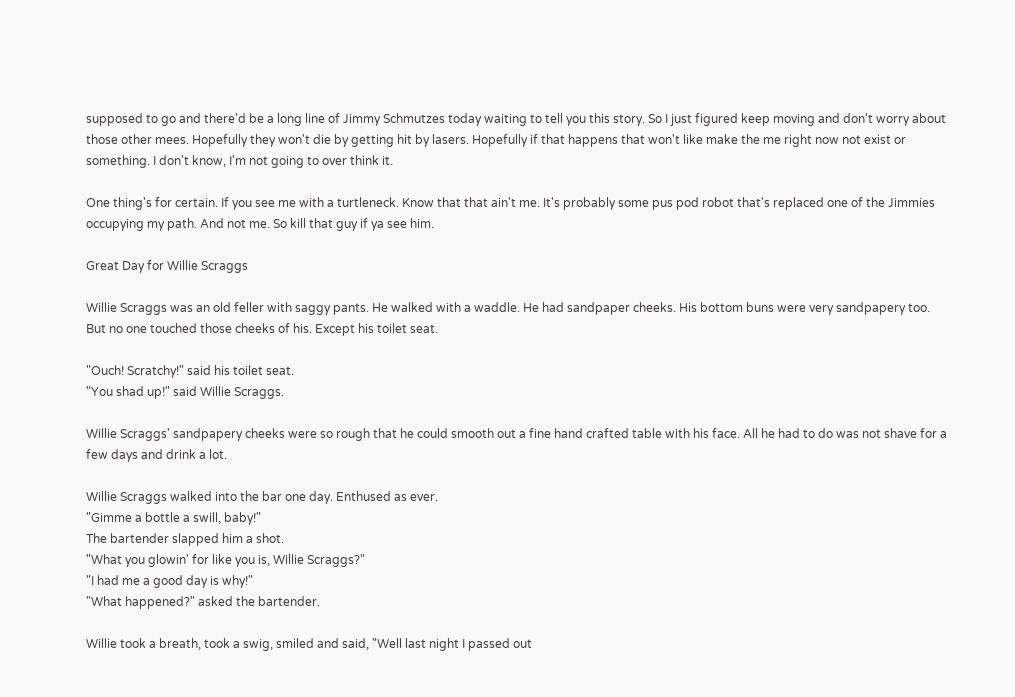supposed to go and there'd be a long line of Jimmy Schmutzes today waiting to tell you this story. So I just figured keep moving and don't worry about those other mees. Hopefully they won't die by getting hit by lasers. Hopefully if that happens that won't like make the me right now not exist or something. I don't know, I'm not going to over think it.

One thing's for certain. If you see me with a turtleneck. Know that that ain't me. It's probably some pus pod robot that's replaced one of the Jimmies occupying my path. And not me. So kill that guy if ya see him.

Great Day for Willie Scraggs

Willie Scraggs was an old feller with saggy pants. He walked with a waddle. He had sandpaper cheeks. His bottom buns were very sandpapery too. But no one touched those cheeks of his. Except his toilet seat.

"Ouch! Scratchy!" said his toilet seat.
"You shad up!" said Willie Scraggs.

Willie Scraggs' sandpapery cheeks were so rough that he could smooth out a fine hand crafted table with his face. All he had to do was not shave for a few days and drink a lot.

Willie Scraggs walked into the bar one day. Enthused as ever.
"Gimme a bottle a swill, baby!"
The bartender slapped him a shot.
"What you glowin' for like you is, Willie Scraggs?"
"I had me a good day is why!"
"What happened?" asked the bartender.

Willie took a breath, took a swig, smiled and said, "Well last night I passed out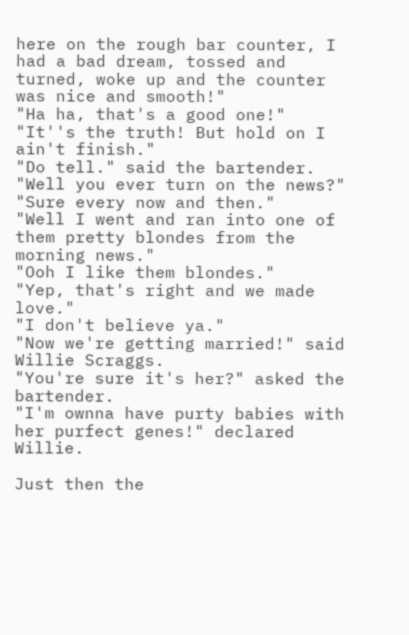here on the rough bar counter, I had a bad dream, tossed and turned, woke up and the counter was nice and smooth!"
"Ha ha, that's a good one!"
"It''s the truth! But hold on I ain't finish."
"Do tell." said the bartender.
"Well you ever turn on the news?"
"Sure every now and then."
"Well I went and ran into one of them pretty blondes from the morning news."
"Ooh I like them blondes."
"Yep, that's right and we made love."
"I don't believe ya."
"Now we're getting married!" said Willie Scraggs.
"You're sure it's her?" asked the bartender.
"I'm ownna have purty babies with her purfect genes!" declared Willie.

Just then the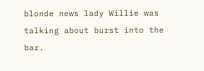blonde news lady Willie was talking about burst into the bar.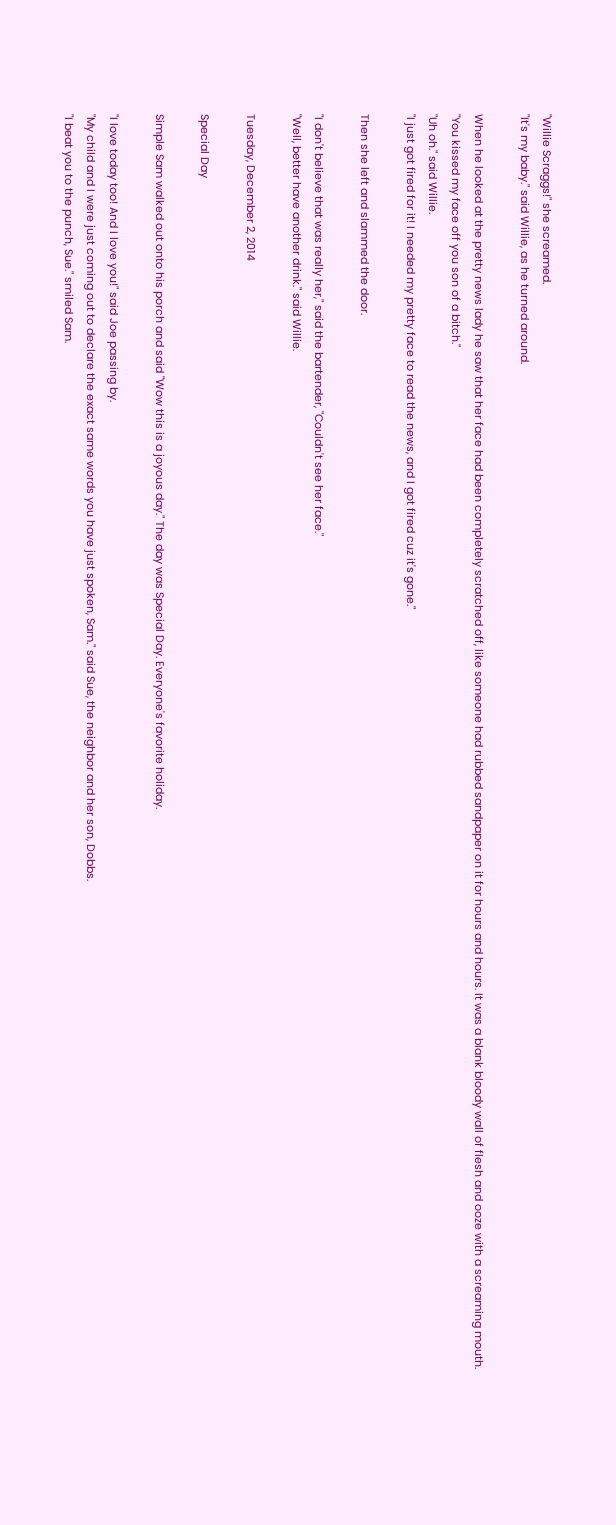"Willie Scraggs!" she screamed.
"It's my baby." said Willie, as he turned around.

When he looked at the pretty news lady he saw that her face had been completely scratched off, like someone had rubbed sandpaper on it for hours and hours. It was a blank bloody wall of flesh and ooze with a screaming mouth.
"You kissed my face off you son of a bitch."
"Uh oh." said Willie.
"I just got fired for it! I needed my pretty face to read the news, and I got fired cuz it's gone."

Then she left and slammed the door.

"I don't believe that was really her," said the bartender, "Couldn't see her face."
"Well, better have another drink." said Willie.

Tuesday, December 2, 2014

Special Day

Simple Sam walked out onto his porch and said "Wow this is a joyous day." The day was Special Day. Everyone's favorite holiday.

"I love today too! And I love you!" said Joe passing by.
"My child and I were just coming out to declare the exact same words you have just spoken, Sam." said Sue, the neighbor and her son, Dobbs.
"I beat you to the punch, Sue." smiled Sam.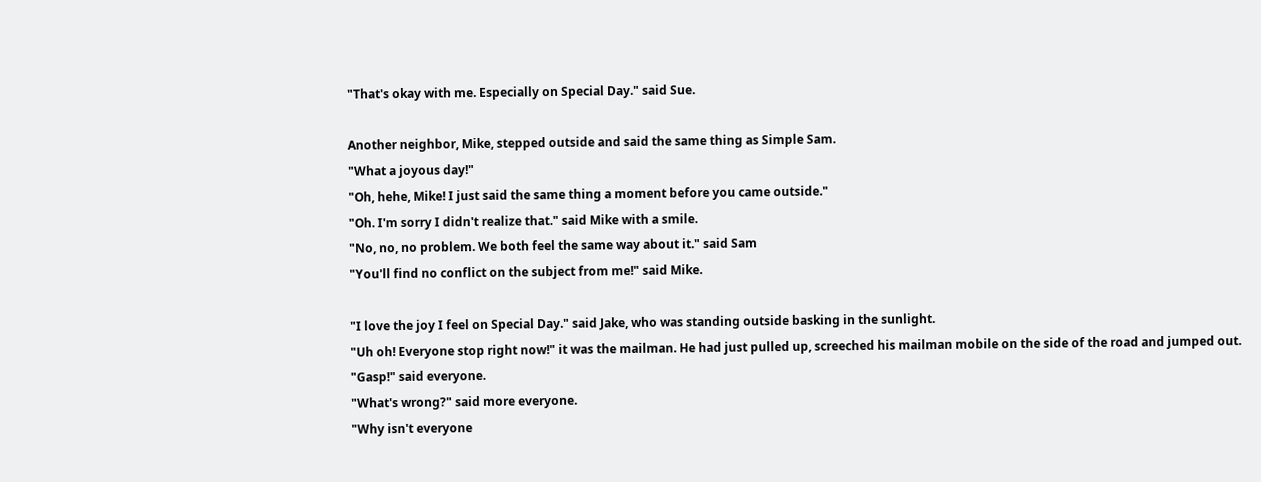"That's okay with me. Especially on Special Day." said Sue.

Another neighbor, Mike, stepped outside and said the same thing as Simple Sam.
"What a joyous day!"
"Oh, hehe, Mike! I just said the same thing a moment before you came outside."
"Oh. I'm sorry I didn't realize that." said Mike with a smile.
"No, no, no problem. We both feel the same way about it." said Sam
"You'll find no conflict on the subject from me!" said Mike.

"I love the joy I feel on Special Day." said Jake, who was standing outside basking in the sunlight.
"Uh oh! Everyone stop right now!" it was the mailman. He had just pulled up, screeched his mailman mobile on the side of the road and jumped out.
"Gasp!" said everyone.
"What's wrong?" said more everyone.
"Why isn't everyone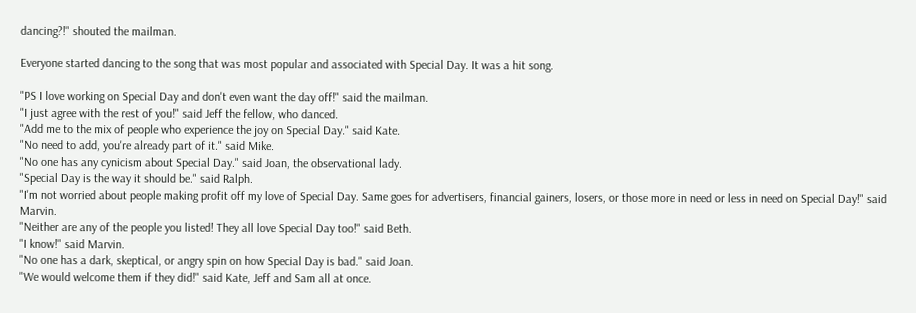dancing?!" shouted the mailman.

Everyone started dancing to the song that was most popular and associated with Special Day. It was a hit song.

"PS I love working on Special Day and don't even want the day off!" said the mailman.
"I just agree with the rest of you!" said Jeff the fellow, who danced.
"Add me to the mix of people who experience the joy on Special Day." said Kate.
"No need to add, you're already part of it." said Mike.
"No one has any cynicism about Special Day." said Joan, the observational lady.
"Special Day is the way it should be." said Ralph.
"I'm not worried about people making profit off my love of Special Day. Same goes for advertisers, financial gainers, losers, or those more in need or less in need on Special Day!" said Marvin.
"Neither are any of the people you listed! They all love Special Day too!" said Beth.
"I know!" said Marvin.
"No one has a dark, skeptical, or angry spin on how Special Day is bad." said Joan.
"We would welcome them if they did!" said Kate, Jeff and Sam all at once.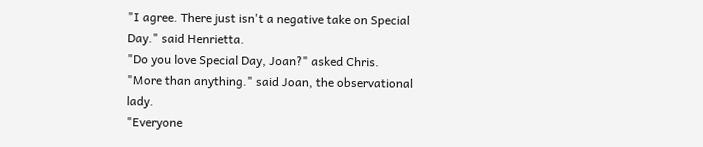"I agree. There just isn't a negative take on Special Day." said Henrietta.
"Do you love Special Day, Joan?" asked Chris.
"More than anything." said Joan, the observational lady.
"Everyone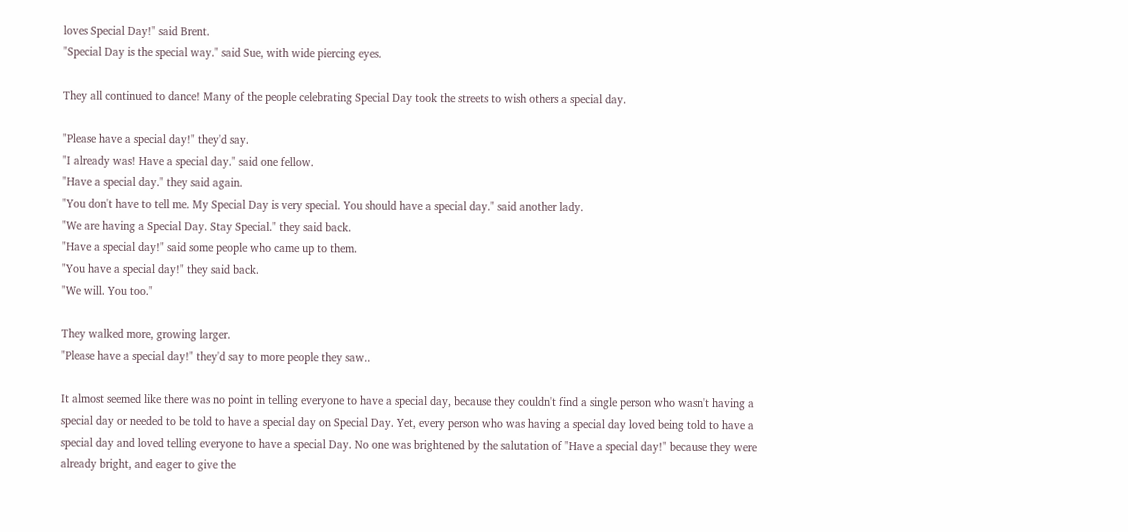loves Special Day!" said Brent.
"Special Day is the special way." said Sue, with wide piercing eyes.

They all continued to dance! Many of the people celebrating Special Day took the streets to wish others a special day.

"Please have a special day!" they'd say.
"I already was! Have a special day." said one fellow.
"Have a special day." they said again.
"You don't have to tell me. My Special Day is very special. You should have a special day." said another lady.
"We are having a Special Day. Stay Special." they said back.
"Have a special day!" said some people who came up to them.
"You have a special day!" they said back.
"We will. You too."

They walked more, growing larger.
"Please have a special day!" they'd say to more people they saw..

It almost seemed like there was no point in telling everyone to have a special day, because they couldn't find a single person who wasn't having a special day or needed to be told to have a special day on Special Day. Yet, every person who was having a special day loved being told to have a special day and loved telling everyone to have a special Day. No one was brightened by the salutation of "Have a special day!" because they were already bright, and eager to give the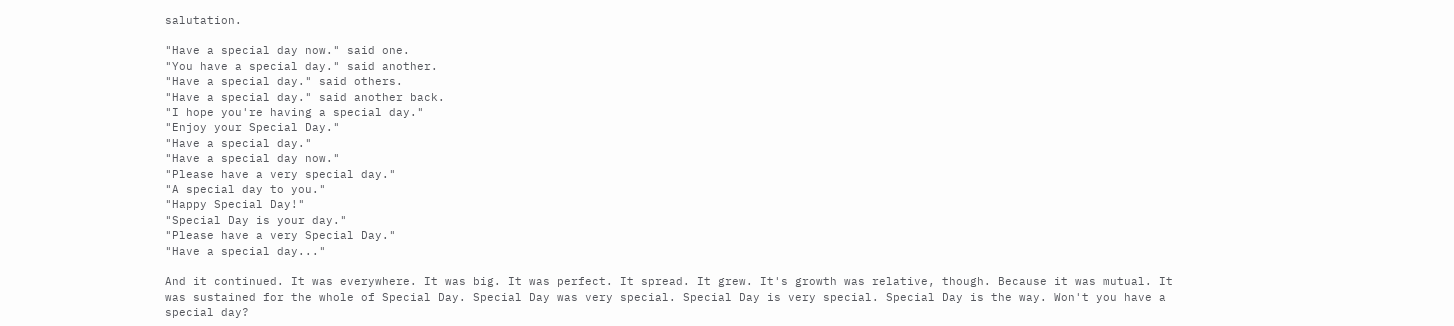salutation.

"Have a special day now." said one.
"You have a special day." said another.
"Have a special day." said others.
"Have a special day." said another back.
"I hope you're having a special day."
"Enjoy your Special Day."
"Have a special day."
"Have a special day now."
"Please have a very special day."
"A special day to you."
"Happy Special Day!"
"Special Day is your day."
"Please have a very Special Day."
"Have a special day..."

And it continued. It was everywhere. It was big. It was perfect. It spread. It grew. It's growth was relative, though. Because it was mutual. It was sustained for the whole of Special Day. Special Day was very special. Special Day is very special. Special Day is the way. Won't you have a special day?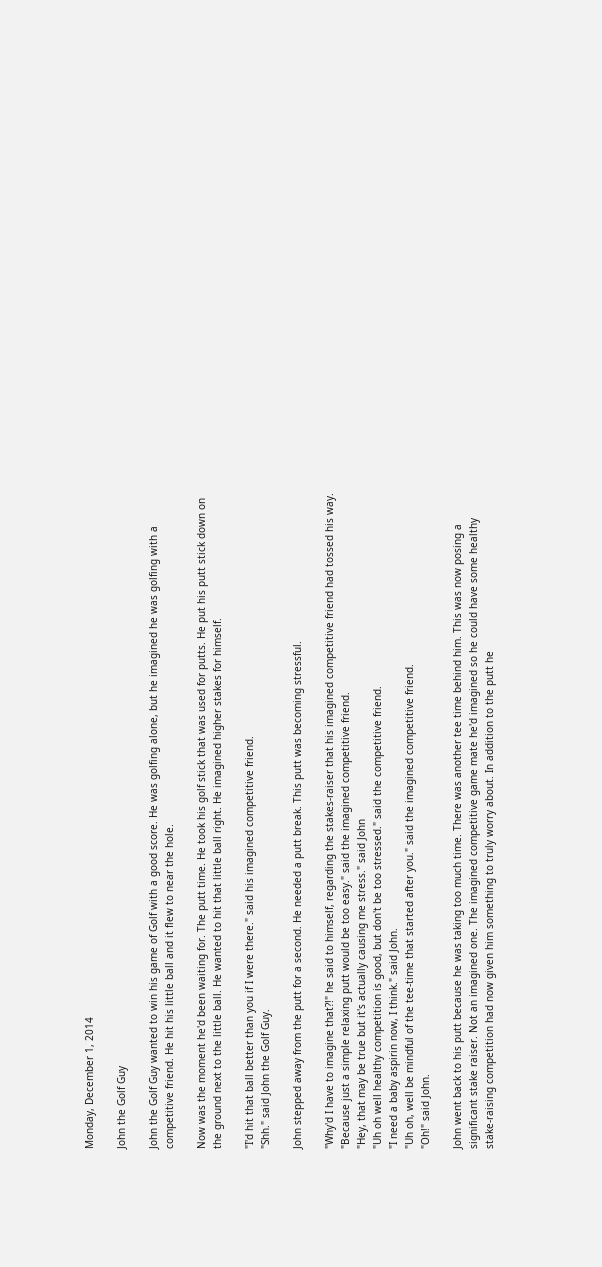Monday, December 1, 2014

John the Golf Guy

John the Golf Guy wanted to win his game of Golf with a good score. He was golfing alone, but he imagined he was golfing with a competitive friend. He hit his little ball and it flew to near the hole.

Now was the moment he'd been waiting for. The putt time. He took his golf stick that was used for putts. He put his putt stick down on the ground next to the little ball. He wanted to hit that little ball right. He imagined higher stakes for himself.

"I'd hit that ball better than you if I were there." said his imagined competitive friend.
"Shh." said John the Golf Guy.

John stepped away from the putt for a second. He needed a putt break. This putt was becoming stressful.

"Why'd I have to imagine that?!" he said to himself, regarding the stakes-raiser that his imagined competitive friend had tossed his way.
"Because just a simple relaxing putt would be too easy." said the imagined competitive friend.
"Hey, that may be true but it's actually causing me stress." said John
"Uh oh well healthy competition is good, but don't be too stressed." said the competitive friend.
"I need a baby aspirin now, I think." said John.
"Uh oh, well be mindful of the tee-time that started after you." said the imagined competitive friend.
"Oh!" said John.

John went back to his putt because he was taking too much time. There was another tee time behind him. This was now posing a significant stake raiser. Not an imagined one. The imagined competitive game mate he'd imagined so he could have some healthy stake-raising competition had now given him something to truly worry about. In addition to the putt he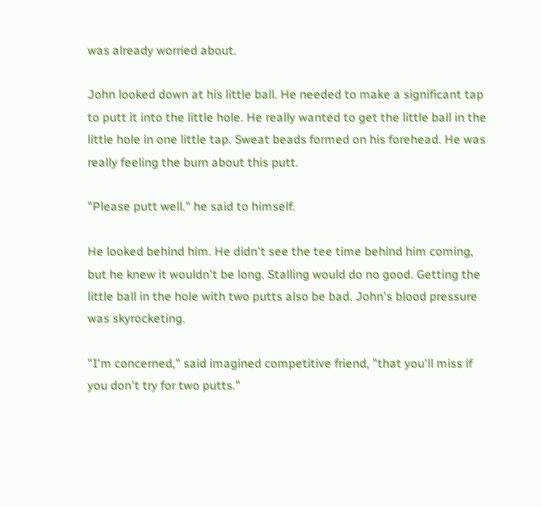was already worried about.

John looked down at his little ball. He needed to make a significant tap to putt it into the little hole. He really wanted to get the little ball in the little hole in one little tap. Sweat beads formed on his forehead. He was really feeling the burn about this putt.

"Please putt well." he said to himself.

He looked behind him. He didn't see the tee time behind him coming, but he knew it wouldn't be long. Stalling would do no good. Getting the little ball in the hole with two putts also be bad. John's blood pressure was skyrocketing.

"I'm concerned," said imagined competitive friend, "that you'll miss if you don't try for two putts."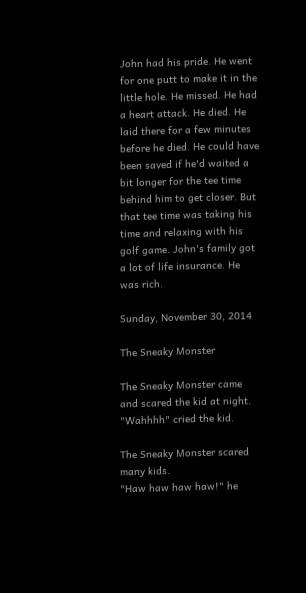John had his pride. He went for one putt to make it in the little hole. He missed. He had a heart attack. He died. He laid there for a few minutes before he died. He could have been saved if he'd waited a bit longer for the tee time behind him to get closer. But that tee time was taking his time and relaxing with his golf game. John's family got a lot of life insurance. He was rich.

Sunday, November 30, 2014

The Sneaky Monster

The Sneaky Monster came and scared the kid at night.
"Wahhhh" cried the kid.

The Sneaky Monster scared many kids.
"Haw haw haw haw!" he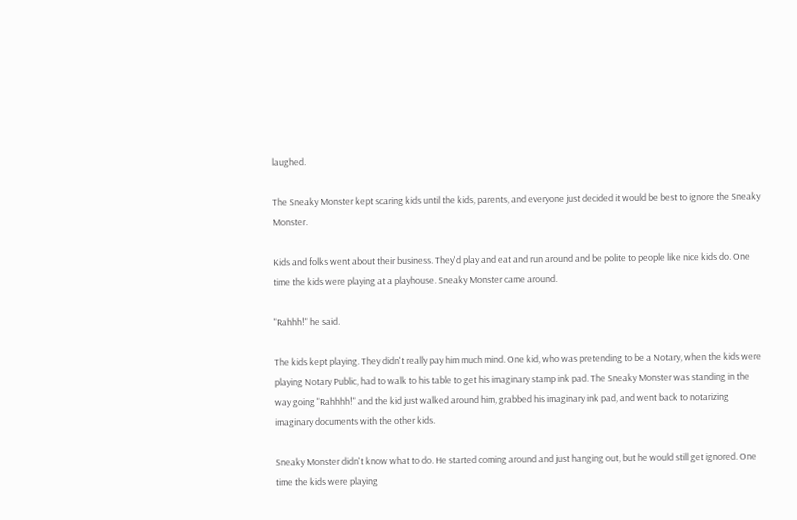laughed.

The Sneaky Monster kept scaring kids until the kids, parents, and everyone just decided it would be best to ignore the Sneaky Monster.

Kids and folks went about their business. They'd play and eat and run around and be polite to people like nice kids do. One time the kids were playing at a playhouse. Sneaky Monster came around.

"Rahhh!" he said.

The kids kept playing. They didn't really pay him much mind. One kid, who was pretending to be a Notary, when the kids were playing Notary Public, had to walk to his table to get his imaginary stamp ink pad. The Sneaky Monster was standing in the way going "Rahhhh!" and the kid just walked around him, grabbed his imaginary ink pad, and went back to notarizing imaginary documents with the other kids.

Sneaky Monster didn't know what to do. He started coming around and just hanging out, but he would still get ignored. One time the kids were playing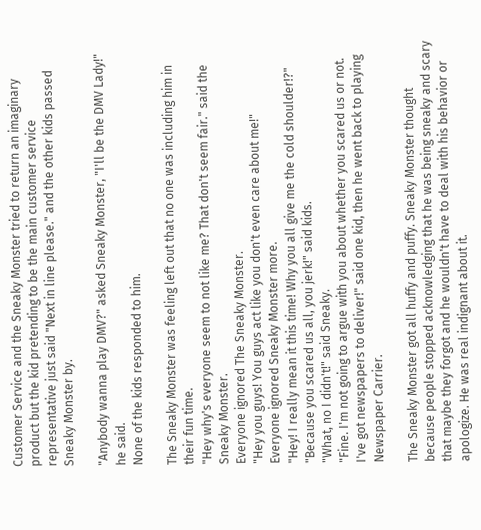Customer Service and the Sneaky Monster tried to return an imaginary product but the kid pretending to be the main customer service representative just said "Next in line please." and the other kids passed Sneaky Monster by.

"Anybody wanna play DMV?" asked Sneaky Monster, "I'll be the DMV Lady!" he said.
None of the kids responded to him.

The Sneaky Monster was feeling left out that no one was including him in their fun time.
"Hey why's everyone seem to not like me? That don't seem fair." said the Sneaky Monster.
Everyone ignored The Sneaky Monster.
"Hey you guys! You guys act like you don't even care about me!"
Everyone ignored Sneaky Monster more.
"Hey! I really mean it this time! Why you all give me the cold shoulder!?"
"Because you scared us all, you jerk!" said kids.
"What, no I didn't!" said Sneaky.
"Fine. I'm not going to argue with you about whether you scared us or not. I've got newspapers to deliver!" said one kid, then he went back to playing Newspaper Carrier.

The Sneaky Monster got all huffy and puffy. Sneaky Monster thought because people stopped acknowledging that he was being sneaky and scary that maybe they forgot and he wouldn't have to deal with his behavior or apologize. He was real indignant about it.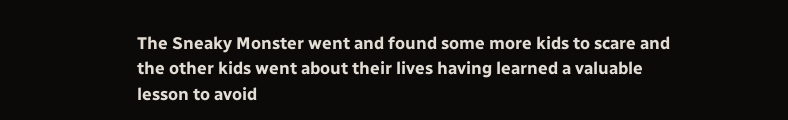The Sneaky Monster went and found some more kids to scare and the other kids went about their lives having learned a valuable lesson to avoid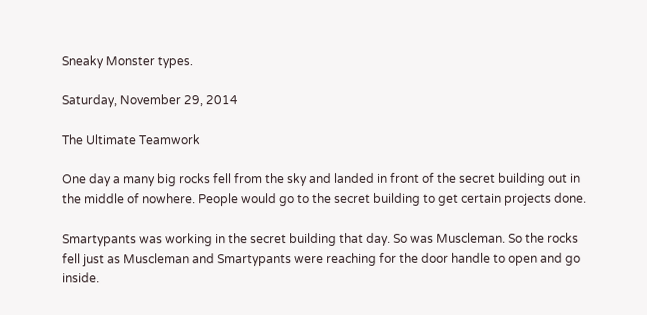Sneaky Monster types.

Saturday, November 29, 2014

The Ultimate Teamwork

One day a many big rocks fell from the sky and landed in front of the secret building out in the middle of nowhere. People would go to the secret building to get certain projects done.

Smartypants was working in the secret building that day. So was Muscleman. So the rocks fell just as Muscleman and Smartypants were reaching for the door handle to open and go inside.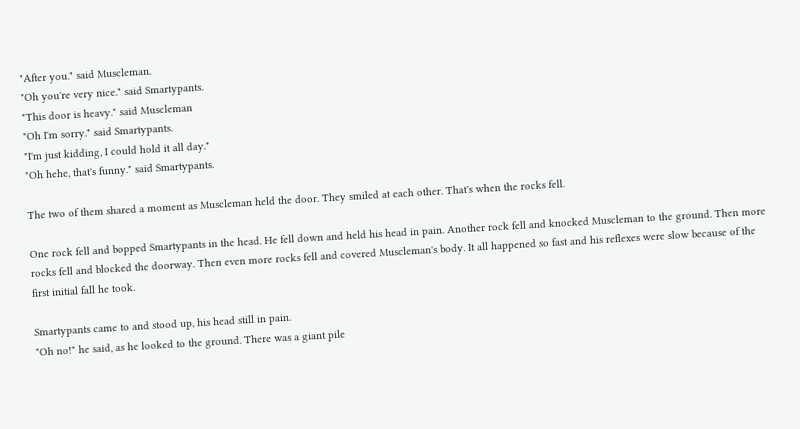"After you." said Muscleman.
"Oh you're very nice." said Smartypants.
"This door is heavy." said Muscleman
"Oh I'm sorry." said Smartypants.
"I'm just kidding, I could hold it all day."
"Oh hehe, that's funny." said Smartypants.

The two of them shared a moment as Muscleman held the door. They smiled at each other. That's when the rocks fell.

One rock fell and bopped Smartypants in the head. He fell down and held his head in pain. Another rock fell and knocked Muscleman to the ground. Then more rocks fell and blocked the doorway. Then even more rocks fell and covered Muscleman's body. It all happened so fast and his reflexes were slow because of the first initial fall he took.

Smartypants came to and stood up, his head still in pain.
"Oh no!" he said, as he looked to the ground. There was a giant pile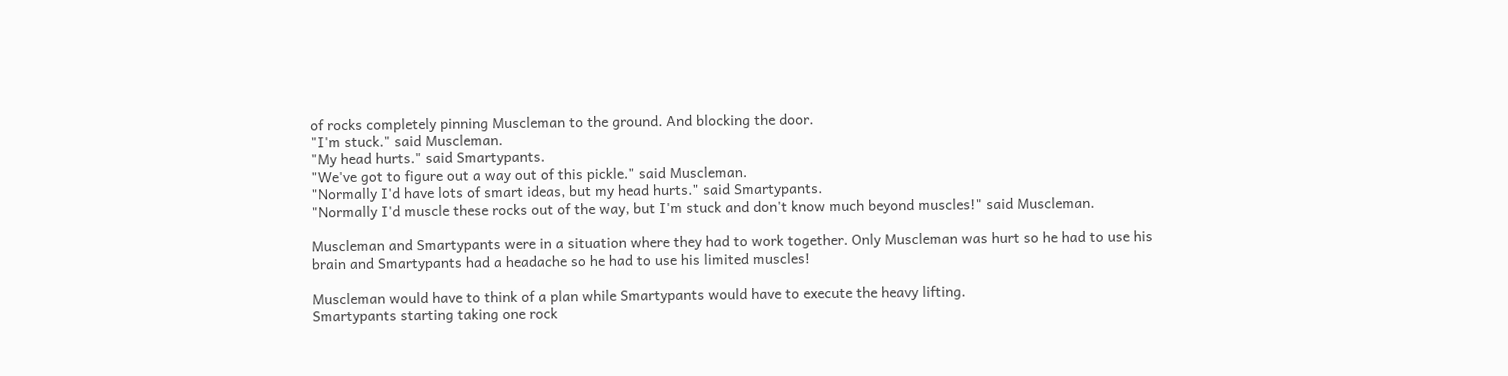of rocks completely pinning Muscleman to the ground. And blocking the door.
"I'm stuck." said Muscleman.
"My head hurts." said Smartypants.
"We've got to figure out a way out of this pickle." said Muscleman.
"Normally I'd have lots of smart ideas, but my head hurts." said Smartypants.
"Normally I'd muscle these rocks out of the way, but I'm stuck and don't know much beyond muscles!" said Muscleman.

Muscleman and Smartypants were in a situation where they had to work together. Only Muscleman was hurt so he had to use his brain and Smartypants had a headache so he had to use his limited muscles!

Muscleman would have to think of a plan while Smartypants would have to execute the heavy lifting.
Smartypants starting taking one rock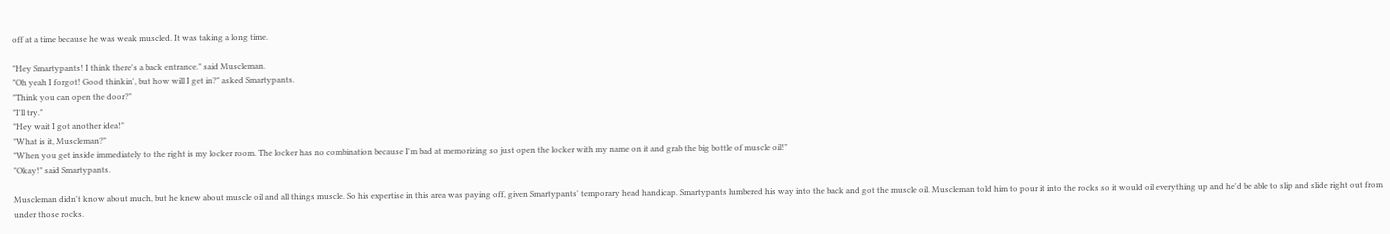off at a time because he was weak muscled. It was taking a long time.

"Hey Smartypants! I think there's a back entrance." said Muscleman.
"Oh yeah I forgot! Good thinkin', but how will I get in?" asked Smartypants.
"Think you can open the door?"
"I'll try."
"Hey wait I got another idea!"
"What is it, Muscleman?"
"When you get inside immediately to the right is my locker room. The locker has no combination because I'm bad at memorizing so just open the locker with my name on it and grab the big bottle of muscle oil!"
"Okay!" said Smartypants.

Muscleman didn't know about much, but he knew about muscle oil and all things muscle. So his expertise in this area was paying off, given Smartypants' temporary head handicap. Smartypants lumbered his way into the back and got the muscle oil. Muscleman told him to pour it into the rocks so it would oil everything up and he'd be able to slip and slide right out from under those rocks.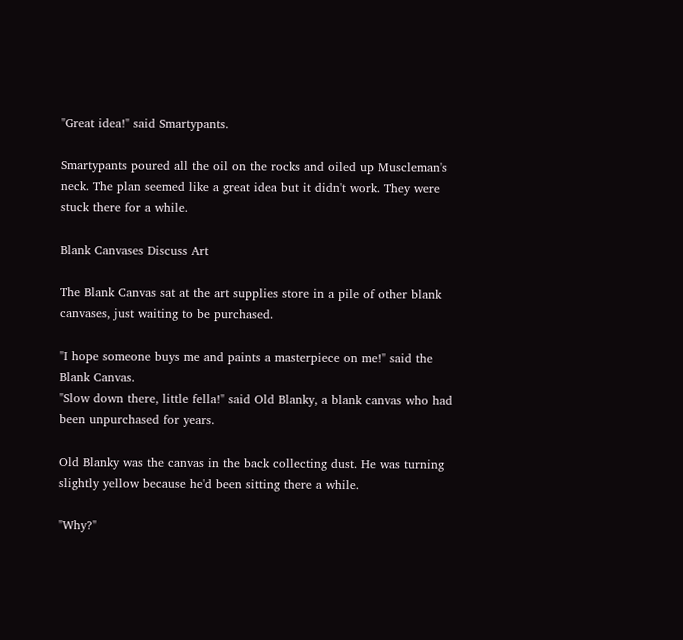"Great idea!" said Smartypants.

Smartypants poured all the oil on the rocks and oiled up Muscleman's neck. The plan seemed like a great idea but it didn't work. They were stuck there for a while.

Blank Canvases Discuss Art

The Blank Canvas sat at the art supplies store in a pile of other blank canvases, just waiting to be purchased.

"I hope someone buys me and paints a masterpiece on me!" said the Blank Canvas.
"Slow down there, little fella!" said Old Blanky, a blank canvas who had been unpurchased for years.

Old Blanky was the canvas in the back collecting dust. He was turning slightly yellow because he'd been sitting there a while.

"Why?"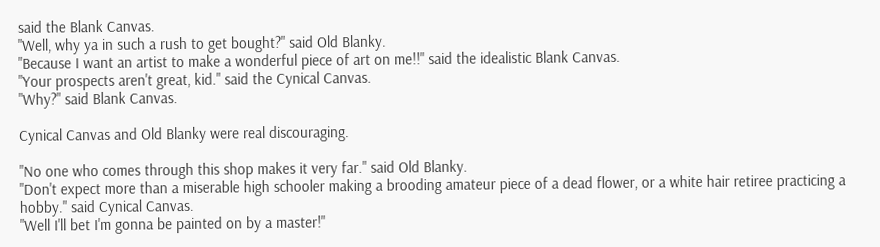said the Blank Canvas.
"Well, why ya in such a rush to get bought?" said Old Blanky.
"Because I want an artist to make a wonderful piece of art on me!!" said the idealistic Blank Canvas.
"Your prospects aren't great, kid." said the Cynical Canvas.
"Why?" said Blank Canvas.

Cynical Canvas and Old Blanky were real discouraging.

"No one who comes through this shop makes it very far." said Old Blanky.
"Don't expect more than a miserable high schooler making a brooding amateur piece of a dead flower, or a white hair retiree practicing a hobby." said Cynical Canvas.
"Well I'll bet I'm gonna be painted on by a master!"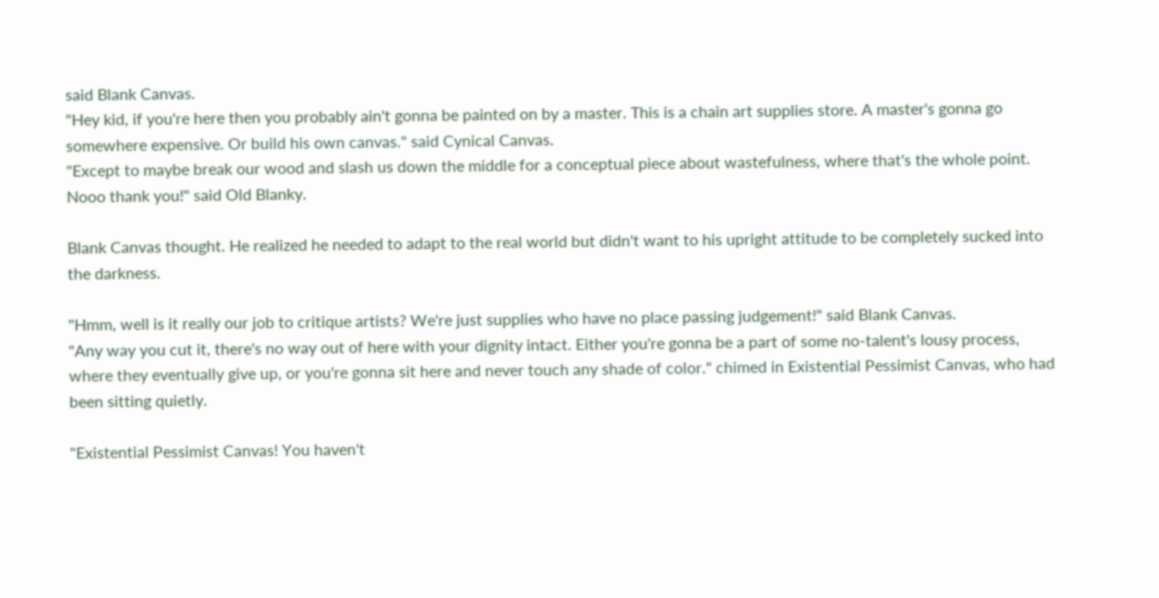said Blank Canvas.
"Hey kid, if you're here then you probably ain't gonna be painted on by a master. This is a chain art supplies store. A master's gonna go somewhere expensive. Or build his own canvas." said Cynical Canvas.
"Except to maybe break our wood and slash us down the middle for a conceptual piece about wastefulness, where that's the whole point. Nooo thank you!" said Old Blanky.

Blank Canvas thought. He realized he needed to adapt to the real world but didn't want to his upright attitude to be completely sucked into the darkness.

"Hmm, well is it really our job to critique artists? We're just supplies who have no place passing judgement!" said Blank Canvas.
"Any way you cut it, there's no way out of here with your dignity intact. Either you're gonna be a part of some no-talent's lousy process, where they eventually give up, or you're gonna sit here and never touch any shade of color." chimed in Existential Pessimist Canvas, who had been sitting quietly.

"Existential Pessimist Canvas! You haven't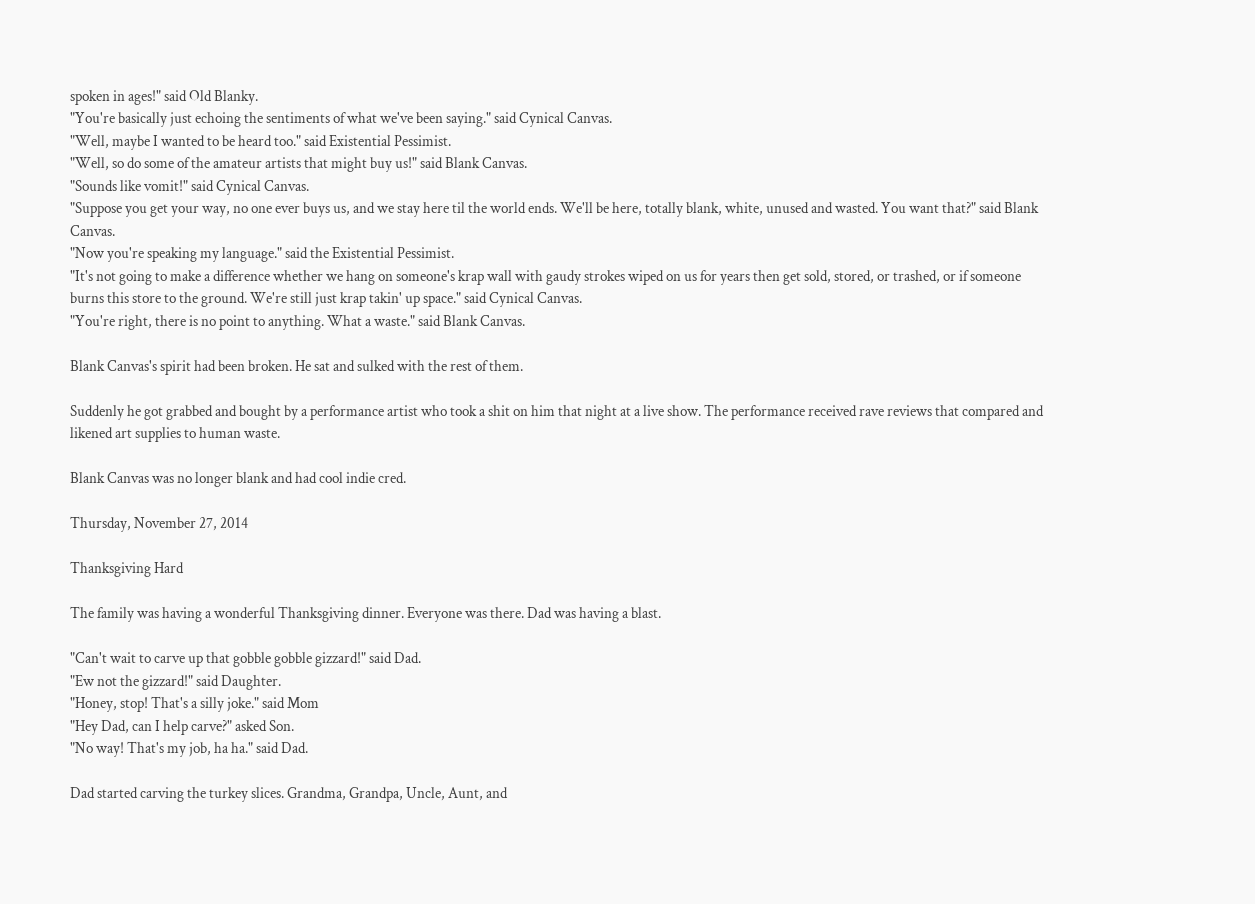spoken in ages!" said Old Blanky.
"You're basically just echoing the sentiments of what we've been saying." said Cynical Canvas.
"Well, maybe I wanted to be heard too." said Existential Pessimist.
"Well, so do some of the amateur artists that might buy us!" said Blank Canvas.
"Sounds like vomit!" said Cynical Canvas.
"Suppose you get your way, no one ever buys us, and we stay here til the world ends. We'll be here, totally blank, white, unused and wasted. You want that?" said Blank Canvas.
"Now you're speaking my language." said the Existential Pessimist.
"It's not going to make a difference whether we hang on someone's krap wall with gaudy strokes wiped on us for years then get sold, stored, or trashed, or if someone burns this store to the ground. We're still just krap takin' up space." said Cynical Canvas.
"You're right, there is no point to anything. What a waste." said Blank Canvas.

Blank Canvas's spirit had been broken. He sat and sulked with the rest of them.

Suddenly he got grabbed and bought by a performance artist who took a shit on him that night at a live show. The performance received rave reviews that compared and likened art supplies to human waste.

Blank Canvas was no longer blank and had cool indie cred.

Thursday, November 27, 2014

Thanksgiving Hard

The family was having a wonderful Thanksgiving dinner. Everyone was there. Dad was having a blast.

"Can't wait to carve up that gobble gobble gizzard!" said Dad.
"Ew not the gizzard!" said Daughter.
"Honey, stop! That's a silly joke." said Mom
"Hey Dad, can I help carve?" asked Son.
"No way! That's my job, ha ha." said Dad.

Dad started carving the turkey slices. Grandma, Grandpa, Uncle, Aunt, and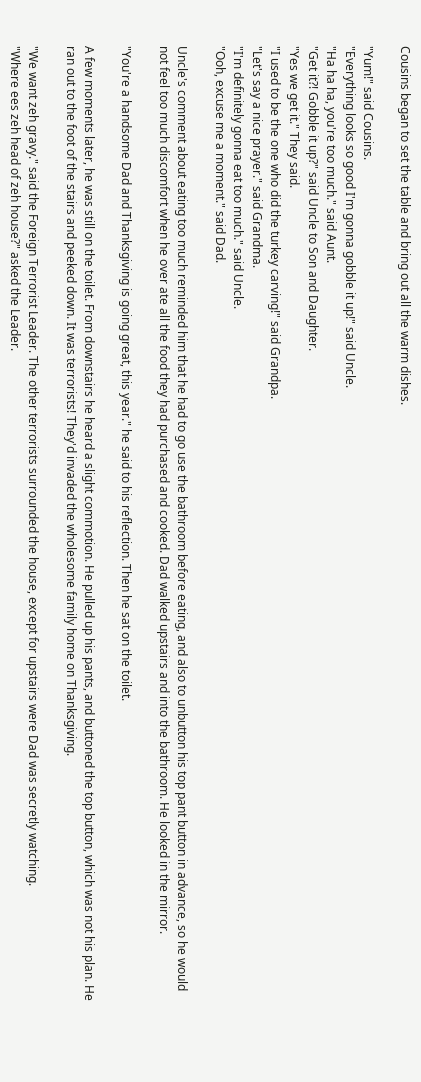Cousins began to set the table and bring out all the warm dishes.

"Yum!" said Cousins.
"Everything looks so good I'm gonna gobble it up!" said Uncle.
"Ha ha ha, you're too much." said Aunt.
"Get it?! Gobble it up?" said Uncle to Son and Daughter.
"Yes we get it." They said.
"I used to be the one who did the turkey carving!" said Grandpa.
"Let's say a nice prayer." said Grandma.
"I'm definitely gonna eat too much." said Uncle.
"Ooh, excuse me a moment." said Dad.

Uncle's comment about eating too much reminded him that he had to go use the bathroom before eating, and also to unbutton his top pant button in advance, so he would not feel too much discomfort when he over ate all the food they had purchased and cooked. Dad walked upstairs and into the bathroom. He looked in the mirror.

"You're a handsome Dad and Thanksgiving is going great, this year." he said to his reflection. Then he sat on the toilet.

A few moments later, he was still on the toilet. From downstairs he heard a slight commotion. He pulled up his pants, and buttoned the top button, which was not his plan. He ran out to the foot of the stairs and peeked down. It was terrorists! They'd invaded the wholesome family home on Thanksgiving.

"We want zeh gravy." said the Foreign Terrorist Leader. The other terrorists surrounded the house, except for upstairs were Dad was secretly watching.
"Where ees zeh head of zeh house?" asked the Leader.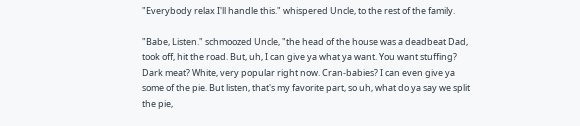"Everybody relax I'll handle this." whispered Uncle, to the rest of the family.

"Babe, Listen." schmoozed Uncle, "the head of the house was a deadbeat Dad, took off, hit the road. But, uh, I can give ya what ya want. You want stuffing? Dark meat? White, very popular right now. Cran-babies? I can even give ya some of the pie. But listen, that's my favorite part, so uh, what do ya say we split the pie,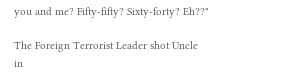you and me? Fifty-fifty? Sixty-forty? Eh??"

The Foreign Terrorist Leader shot Uncle in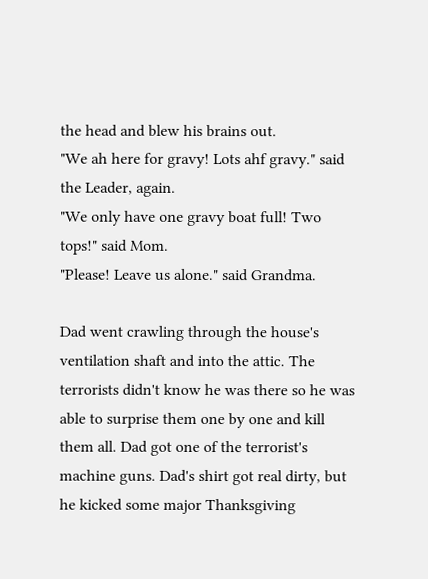the head and blew his brains out.
"We ah here for gravy! Lots ahf gravy." said the Leader, again.
"We only have one gravy boat full! Two tops!" said Mom.
"Please! Leave us alone." said Grandma.

Dad went crawling through the house's ventilation shaft and into the attic. The terrorists didn't know he was there so he was able to surprise them one by one and kill them all. Dad got one of the terrorist's machine guns. Dad's shirt got real dirty, but he kicked some major Thanksgiving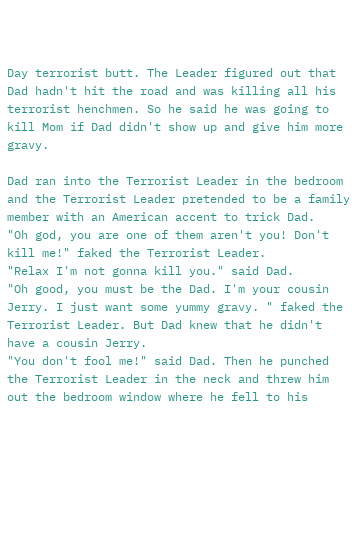Day terrorist butt. The Leader figured out that Dad hadn't hit the road and was killing all his terrorist henchmen. So he said he was going to kill Mom if Dad didn't show up and give him more gravy.

Dad ran into the Terrorist Leader in the bedroom and the Terrorist Leader pretended to be a family member with an American accent to trick Dad.
"Oh god, you are one of them aren't you! Don't kill me!" faked the Terrorist Leader.
"Relax I'm not gonna kill you." said Dad.
"Oh good, you must be the Dad. I'm your cousin Jerry. I just want some yummy gravy. " faked the Terrorist Leader. But Dad knew that he didn't have a cousin Jerry.
"You don't fool me!" said Dad. Then he punched the Terrorist Leader in the neck and threw him out the bedroom window where he fell to his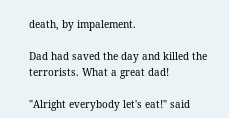death, by impalement.

Dad had saved the day and killed the terrorists. What a great dad!

"Alright everybody let's eat!" said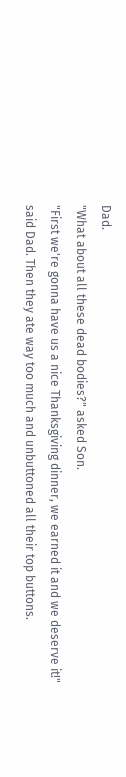Dad.
"What about all these dead bodies?" asked Son.
"First we're gonna have us a nice Thanksgiving dinner, we earned it and we deserve it!" said Dad. Then they ate way too much and unbuttoned all their top buttons.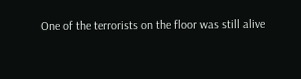One of the terrorists on the floor was still alive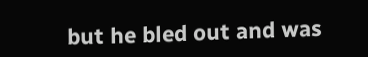but he bled out and was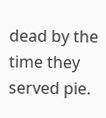dead by the time they served pie.